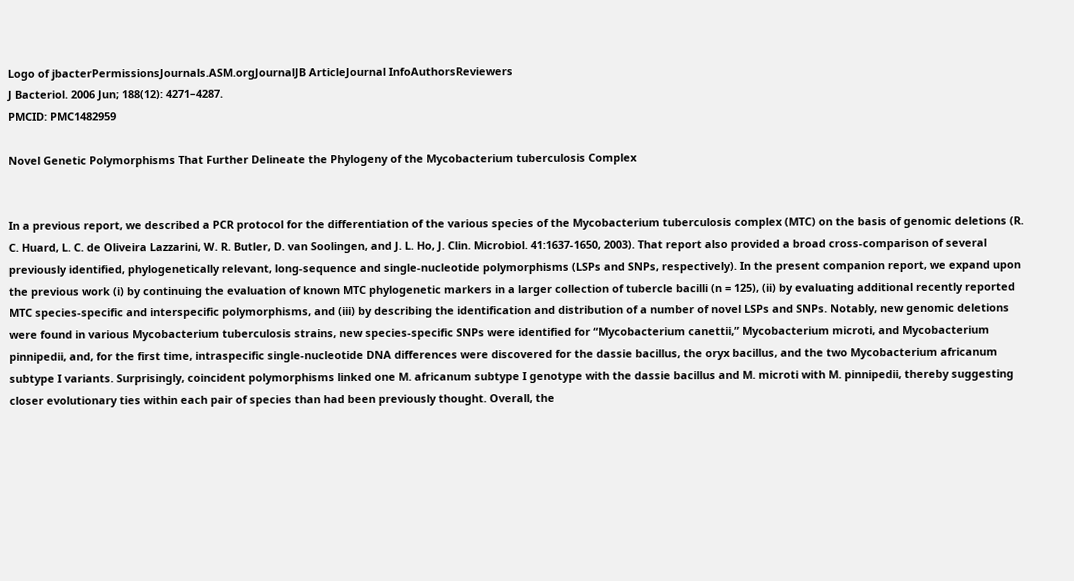Logo of jbacterPermissionsJournals.ASM.orgJournalJB ArticleJournal InfoAuthorsReviewers
J Bacteriol. 2006 Jun; 188(12): 4271–4287.
PMCID: PMC1482959

Novel Genetic Polymorphisms That Further Delineate the Phylogeny of the Mycobacterium tuberculosis Complex


In a previous report, we described a PCR protocol for the differentiation of the various species of the Mycobacterium tuberculosis complex (MTC) on the basis of genomic deletions (R. C. Huard, L. C. de Oliveira Lazzarini, W. R. Butler, D. van Soolingen, and J. L. Ho, J. Clin. Microbiol. 41:1637-1650, 2003). That report also provided a broad cross-comparison of several previously identified, phylogenetically relevant, long-sequence and single-nucleotide polymorphisms (LSPs and SNPs, respectively). In the present companion report, we expand upon the previous work (i) by continuing the evaluation of known MTC phylogenetic markers in a larger collection of tubercle bacilli (n = 125), (ii) by evaluating additional recently reported MTC species-specific and interspecific polymorphisms, and (iii) by describing the identification and distribution of a number of novel LSPs and SNPs. Notably, new genomic deletions were found in various Mycobacterium tuberculosis strains, new species-specific SNPs were identified for “Mycobacterium canettii,” Mycobacterium microti, and Mycobacterium pinnipedii, and, for the first time, intraspecific single-nucleotide DNA differences were discovered for the dassie bacillus, the oryx bacillus, and the two Mycobacterium africanum subtype I variants. Surprisingly, coincident polymorphisms linked one M. africanum subtype I genotype with the dassie bacillus and M. microti with M. pinnipedii, thereby suggesting closer evolutionary ties within each pair of species than had been previously thought. Overall, the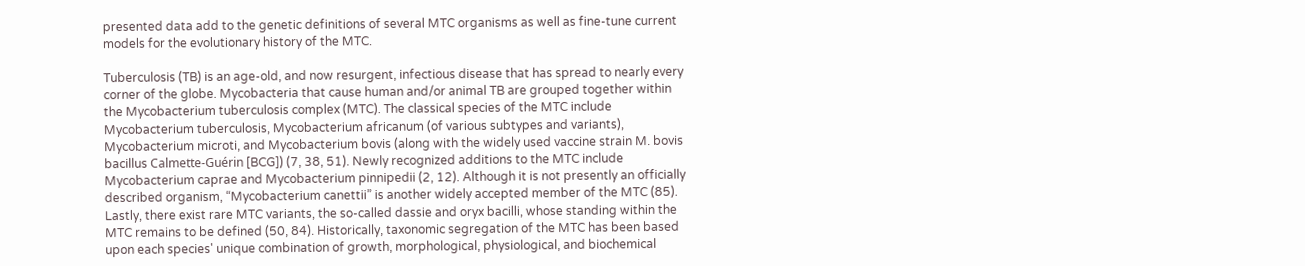presented data add to the genetic definitions of several MTC organisms as well as fine-tune current models for the evolutionary history of the MTC.

Tuberculosis (TB) is an age-old, and now resurgent, infectious disease that has spread to nearly every corner of the globe. Mycobacteria that cause human and/or animal TB are grouped together within the Mycobacterium tuberculosis complex (MTC). The classical species of the MTC include Mycobacterium tuberculosis, Mycobacterium africanum (of various subtypes and variants), Mycobacterium microti, and Mycobacterium bovis (along with the widely used vaccine strain M. bovis bacillus Calmette-Guérin [BCG]) (7, 38, 51). Newly recognized additions to the MTC include Mycobacterium caprae and Mycobacterium pinnipedii (2, 12). Although it is not presently an officially described organism, “Mycobacterium canettii” is another widely accepted member of the MTC (85). Lastly, there exist rare MTC variants, the so-called dassie and oryx bacilli, whose standing within the MTC remains to be defined (50, 84). Historically, taxonomic segregation of the MTC has been based upon each species' unique combination of growth, morphological, physiological, and biochemical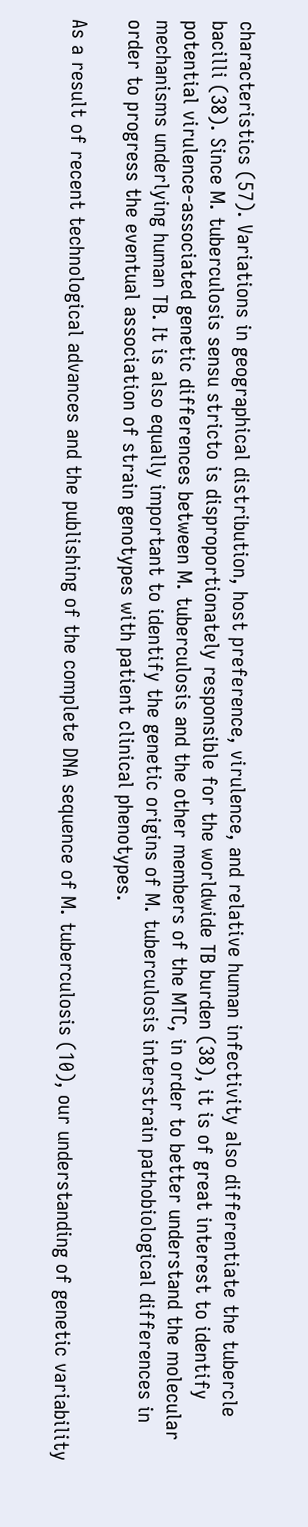characteristics (57). Variations in geographical distribution, host preference, virulence, and relative human infectivity also differentiate the tubercle bacilli (38). Since M. tuberculosis sensu stricto is disproportionately responsible for the worldwide TB burden (38), it is of great interest to identify potential virulence-associated genetic differences between M. tuberculosis and the other members of the MTC, in order to better understand the molecular mechanisms underlying human TB. It is also equally important to identify the genetic origins of M. tuberculosis interstrain pathobiological differences in order to progress the eventual association of strain genotypes with patient clinical phenotypes.

As a result of recent technological advances and the publishing of the complete DNA sequence of M. tuberculosis (10), our understanding of genetic variability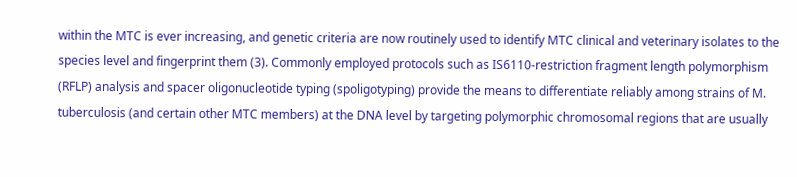within the MTC is ever increasing, and genetic criteria are now routinely used to identify MTC clinical and veterinary isolates to the species level and fingerprint them (3). Commonly employed protocols such as IS6110-restriction fragment length polymorphism (RFLP) analysis and spacer oligonucleotide typing (spoligotyping) provide the means to differentiate reliably among strains of M. tuberculosis (and certain other MTC members) at the DNA level by targeting polymorphic chromosomal regions that are usually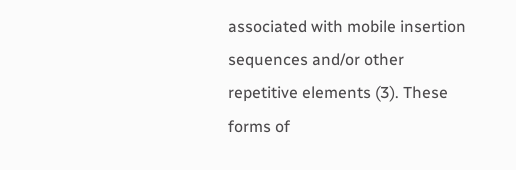associated with mobile insertion sequences and/or other repetitive elements (3). These forms of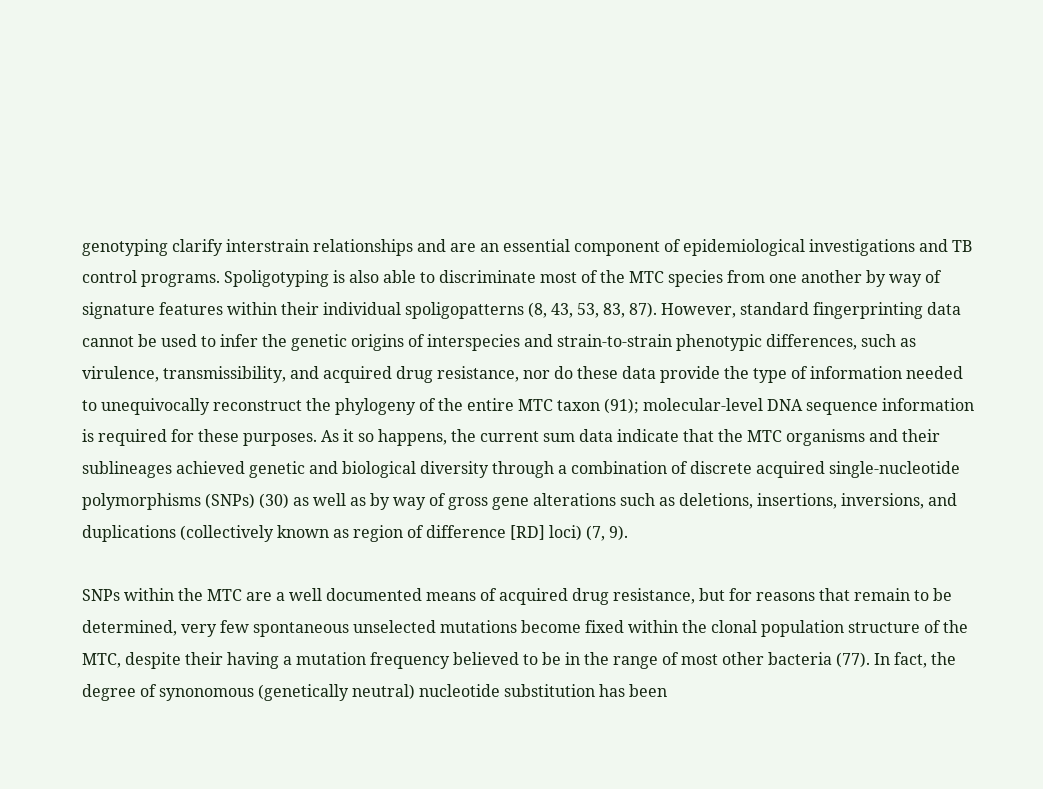genotyping clarify interstrain relationships and are an essential component of epidemiological investigations and TB control programs. Spoligotyping is also able to discriminate most of the MTC species from one another by way of signature features within their individual spoligopatterns (8, 43, 53, 83, 87). However, standard fingerprinting data cannot be used to infer the genetic origins of interspecies and strain-to-strain phenotypic differences, such as virulence, transmissibility, and acquired drug resistance, nor do these data provide the type of information needed to unequivocally reconstruct the phylogeny of the entire MTC taxon (91); molecular-level DNA sequence information is required for these purposes. As it so happens, the current sum data indicate that the MTC organisms and their sublineages achieved genetic and biological diversity through a combination of discrete acquired single-nucleotide polymorphisms (SNPs) (30) as well as by way of gross gene alterations such as deletions, insertions, inversions, and duplications (collectively known as region of difference [RD] loci) (7, 9).

SNPs within the MTC are a well documented means of acquired drug resistance, but for reasons that remain to be determined, very few spontaneous unselected mutations become fixed within the clonal population structure of the MTC, despite their having a mutation frequency believed to be in the range of most other bacteria (77). In fact, the degree of synonomous (genetically neutral) nucleotide substitution has been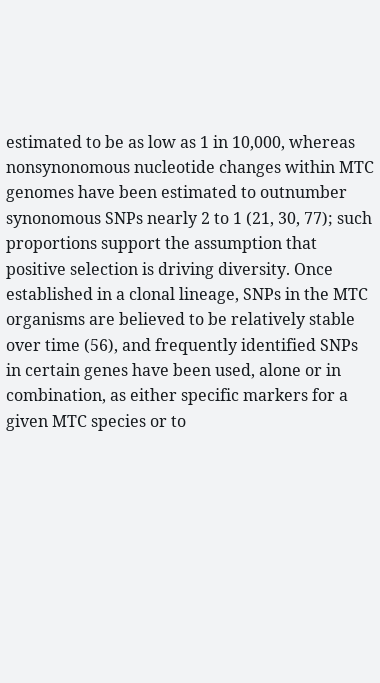estimated to be as low as 1 in 10,000, whereas nonsynonomous nucleotide changes within MTC genomes have been estimated to outnumber synonomous SNPs nearly 2 to 1 (21, 30, 77); such proportions support the assumption that positive selection is driving diversity. Once established in a clonal lineage, SNPs in the MTC organisms are believed to be relatively stable over time (56), and frequently identified SNPs in certain genes have been used, alone or in combination, as either specific markers for a given MTC species or to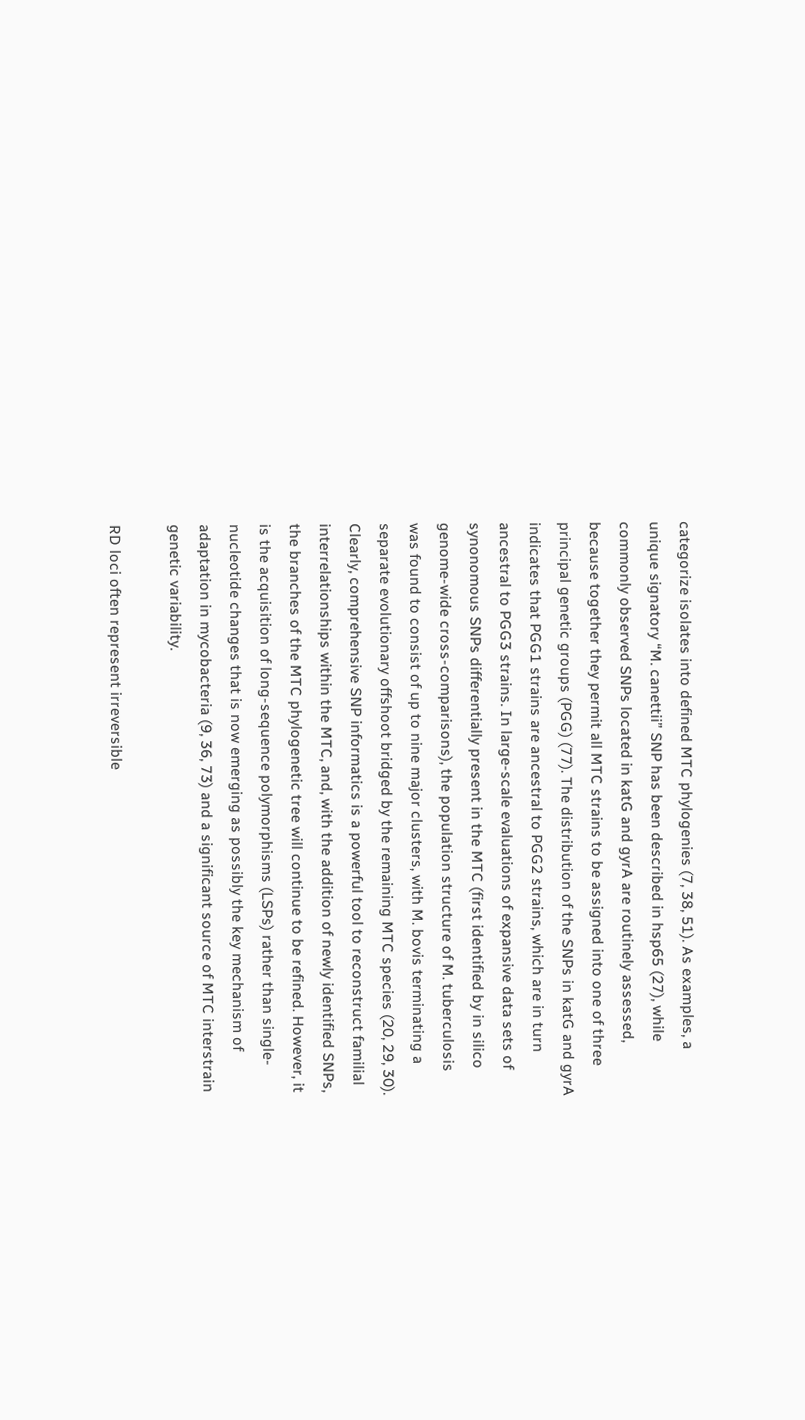categorize isolates into defined MTC phylogenies (7, 38, 51). As examples, a unique signatory “M. canettii” SNP has been described in hsp65 (27), while commonly observed SNPs located in katG and gyrA are routinely assessed, because together they permit all MTC strains to be assigned into one of three principal genetic groups (PGG) (77). The distribution of the SNPs in katG and gyrA indicates that PGG1 strains are ancestral to PGG2 strains, which are in turn ancestral to PGG3 strains. In large-scale evaluations of expansive data sets of synonomous SNPs differentially present in the MTC (first identified by in silico genome-wide cross-comparisons), the population structure of M. tuberculosis was found to consist of up to nine major clusters, with M. bovis terminating a separate evolutionary offshoot bridged by the remaining MTC species (20, 29, 30). Clearly, comprehensive SNP informatics is a powerful tool to reconstruct familial interrelationships within the MTC, and, with the addition of newly identified SNPs, the branches of the MTC phylogenetic tree will continue to be refined. However, it is the acquisition of long-sequence polymorphisms (LSPs) rather than single-nucleotide changes that is now emerging as possibly the key mechanism of adaptation in mycobacteria (9, 36, 73) and a significant source of MTC interstrain genetic variability.

RD loci often represent irreversible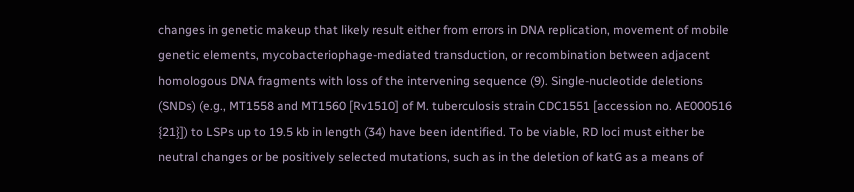changes in genetic makeup that likely result either from errors in DNA replication, movement of mobile genetic elements, mycobacteriophage-mediated transduction, or recombination between adjacent homologous DNA fragments with loss of the intervening sequence (9). Single-nucleotide deletions (SNDs) (e.g., MT1558 and MT1560 [Rv1510] of M. tuberculosis strain CDC1551 [accession no. AE000516 {21}]) to LSPs up to 19.5 kb in length (34) have been identified. To be viable, RD loci must either be neutral changes or be positively selected mutations, such as in the deletion of katG as a means of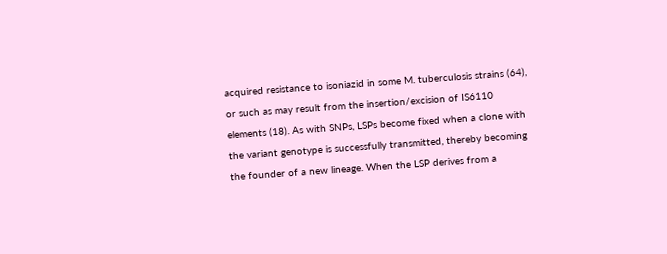acquired resistance to isoniazid in some M. tuberculosis strains (64), or such as may result from the insertion/excision of IS6110 elements (18). As with SNPs, LSPs become fixed when a clone with the variant genotype is successfully transmitted, thereby becoming the founder of a new lineage. When the LSP derives from a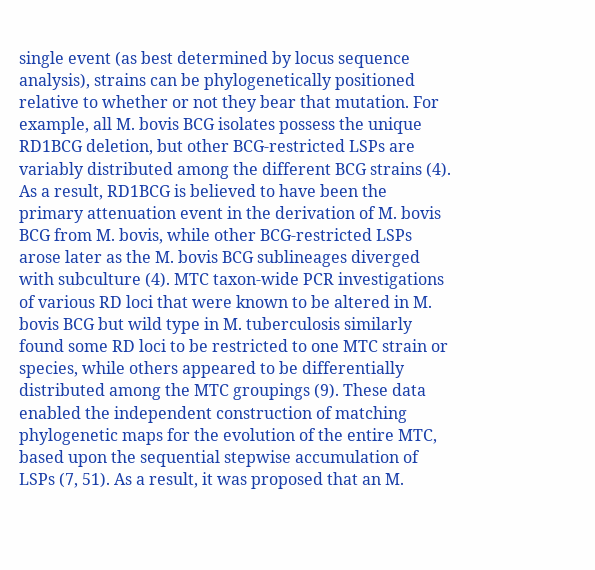single event (as best determined by locus sequence analysis), strains can be phylogenetically positioned relative to whether or not they bear that mutation. For example, all M. bovis BCG isolates possess the unique RD1BCG deletion, but other BCG-restricted LSPs are variably distributed among the different BCG strains (4). As a result, RD1BCG is believed to have been the primary attenuation event in the derivation of M. bovis BCG from M. bovis, while other BCG-restricted LSPs arose later as the M. bovis BCG sublineages diverged with subculture (4). MTC taxon-wide PCR investigations of various RD loci that were known to be altered in M. bovis BCG but wild type in M. tuberculosis similarly found some RD loci to be restricted to one MTC strain or species, while others appeared to be differentially distributed among the MTC groupings (9). These data enabled the independent construction of matching phylogenetic maps for the evolution of the entire MTC, based upon the sequential stepwise accumulation of LSPs (7, 51). As a result, it was proposed that an M.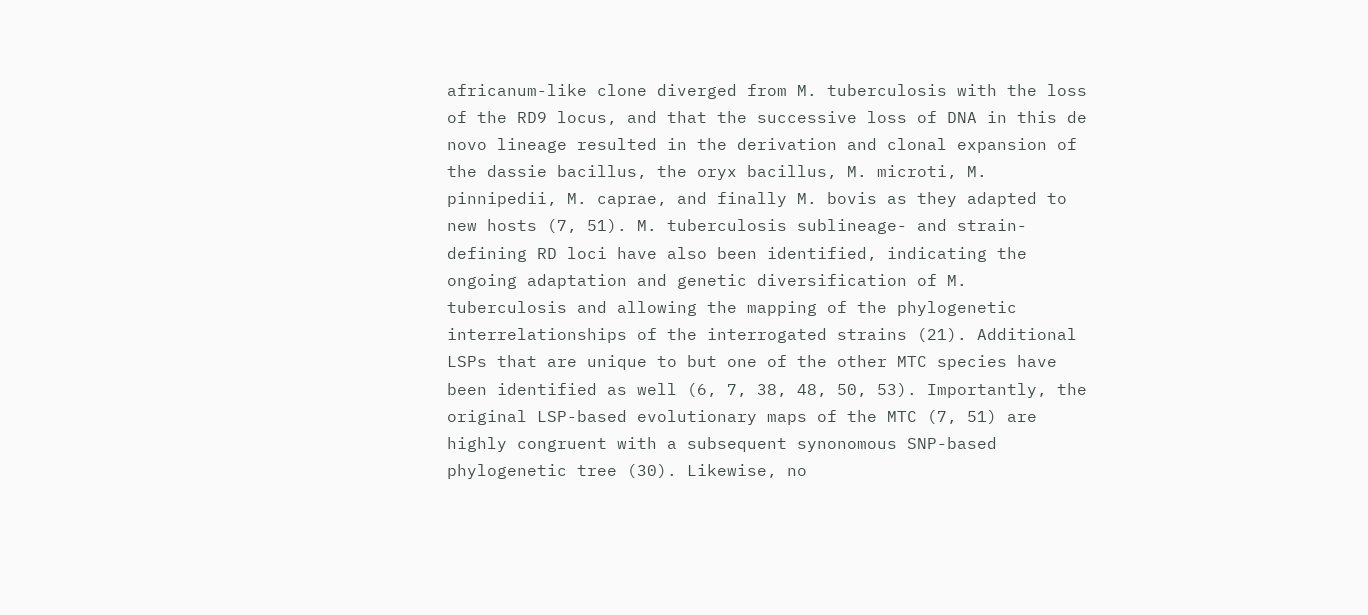africanum-like clone diverged from M. tuberculosis with the loss of the RD9 locus, and that the successive loss of DNA in this de novo lineage resulted in the derivation and clonal expansion of the dassie bacillus, the oryx bacillus, M. microti, M. pinnipedii, M. caprae, and finally M. bovis as they adapted to new hosts (7, 51). M. tuberculosis sublineage- and strain-defining RD loci have also been identified, indicating the ongoing adaptation and genetic diversification of M. tuberculosis and allowing the mapping of the phylogenetic interrelationships of the interrogated strains (21). Additional LSPs that are unique to but one of the other MTC species have been identified as well (6, 7, 38, 48, 50, 53). Importantly, the original LSP-based evolutionary maps of the MTC (7, 51) are highly congruent with a subsequent synonomous SNP-based phylogenetic tree (30). Likewise, no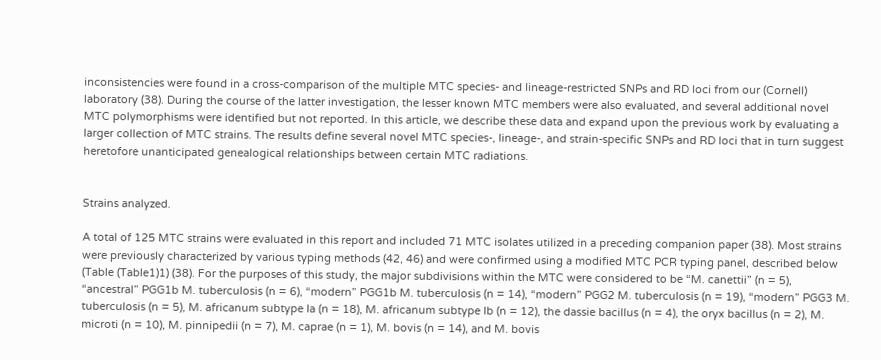inconsistencies were found in a cross-comparison of the multiple MTC species- and lineage-restricted SNPs and RD loci from our (Cornell) laboratory (38). During the course of the latter investigation, the lesser known MTC members were also evaluated, and several additional novel MTC polymorphisms were identified but not reported. In this article, we describe these data and expand upon the previous work by evaluating a larger collection of MTC strains. The results define several novel MTC species-, lineage-, and strain-specific SNPs and RD loci that in turn suggest heretofore unanticipated genealogical relationships between certain MTC radiations.


Strains analyzed.

A total of 125 MTC strains were evaluated in this report and included 71 MTC isolates utilized in a preceding companion paper (38). Most strains were previously characterized by various typing methods (42, 46) and were confirmed using a modified MTC PCR typing panel, described below (Table (Table1)1) (38). For the purposes of this study, the major subdivisions within the MTC were considered to be “M. canettii” (n = 5), “ancestral” PGG1b M. tuberculosis (n = 6), “modern” PGG1b M. tuberculosis (n = 14), “modern” PGG2 M. tuberculosis (n = 19), “modern” PGG3 M. tuberculosis (n = 5), M. africanum subtype Ia (n = 18), M. africanum subtype Ib (n = 12), the dassie bacillus (n = 4), the oryx bacillus (n = 2), M. microti (n = 10), M. pinnipedii (n = 7), M. caprae (n = 1), M. bovis (n = 14), and M. bovis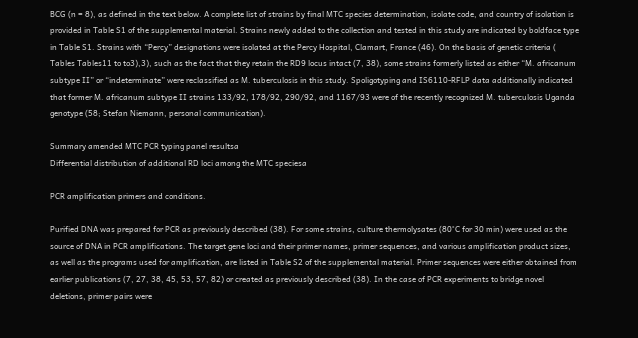BCG (n = 8), as defined in the text below. A complete list of strains by final MTC species determination, isolate code, and country of isolation is provided in Table S1 of the supplemental material. Strains newly added to the collection and tested in this study are indicated by boldface type in Table S1. Strains with “Percy” designations were isolated at the Percy Hospital, Clamart, France (46). On the basis of genetic criteria ( Tables Tables11 to to3),3), such as the fact that they retain the RD9 locus intact (7, 38), some strains formerly listed as either “M. africanum subtype II” or “indeterminate” were reclassified as M. tuberculosis in this study. Spoligotyping and IS6110-RFLP data additionally indicated that former M. africanum subtype II strains 133/92, 178/92, 290/92, and 1167/93 were of the recently recognized M. tuberculosis Uganda genotype (58; Stefan Niemann, personal communication).

Summary amended MTC PCR typing panel resultsa
Differential distribution of additional RD loci among the MTC speciesa

PCR amplification primers and conditions.

Purified DNA was prepared for PCR as previously described (38). For some strains, culture thermolysates (80°C for 30 min) were used as the source of DNA in PCR amplifications. The target gene loci and their primer names, primer sequences, and various amplification product sizes, as well as the programs used for amplification, are listed in Table S2 of the supplemental material. Primer sequences were either obtained from earlier publications (7, 27, 38, 45, 53, 57, 82) or created as previously described (38). In the case of PCR experiments to bridge novel deletions, primer pairs were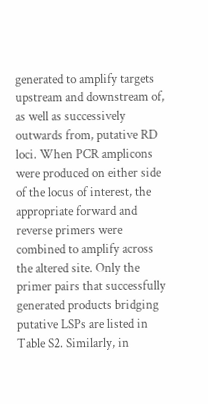generated to amplify targets upstream and downstream of, as well as successively outwards from, putative RD loci. When PCR amplicons were produced on either side of the locus of interest, the appropriate forward and reverse primers were combined to amplify across the altered site. Only the primer pairs that successfully generated products bridging putative LSPs are listed in Table S2. Similarly, in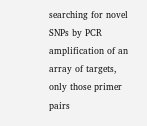searching for novel SNPs by PCR amplification of an array of targets, only those primer pairs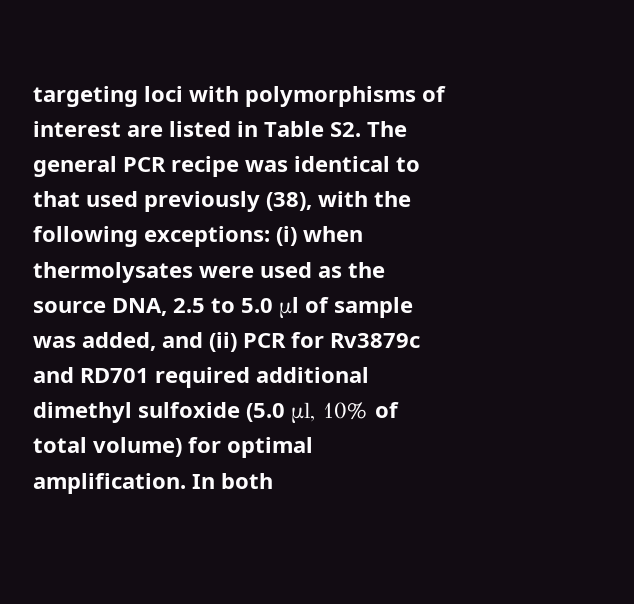targeting loci with polymorphisms of interest are listed in Table S2. The general PCR recipe was identical to that used previously (38), with the following exceptions: (i) when thermolysates were used as the source DNA, 2.5 to 5.0 μl of sample was added, and (ii) PCR for Rv3879c and RD701 required additional dimethyl sulfoxide (5.0 μl, 10% of total volume) for optimal amplification. In both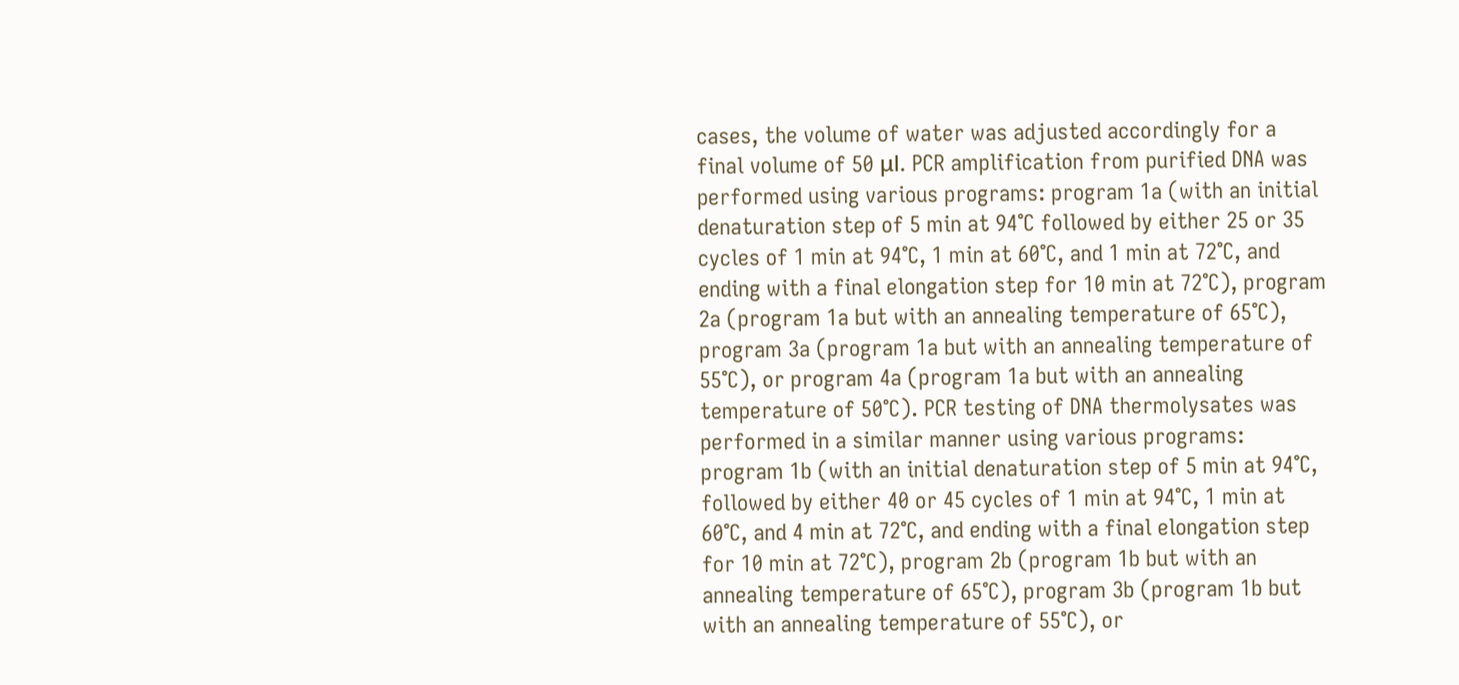cases, the volume of water was adjusted accordingly for a final volume of 50 μl. PCR amplification from purified DNA was performed using various programs: program 1a (with an initial denaturation step of 5 min at 94°C followed by either 25 or 35 cycles of 1 min at 94°C, 1 min at 60°C, and 1 min at 72°C, and ending with a final elongation step for 10 min at 72°C), program 2a (program 1a but with an annealing temperature of 65°C), program 3a (program 1a but with an annealing temperature of 55°C), or program 4a (program 1a but with an annealing temperature of 50°C). PCR testing of DNA thermolysates was performed in a similar manner using various programs: program 1b (with an initial denaturation step of 5 min at 94°C, followed by either 40 or 45 cycles of 1 min at 94°C, 1 min at 60°C, and 4 min at 72°C, and ending with a final elongation step for 10 min at 72°C), program 2b (program 1b but with an annealing temperature of 65°C), program 3b (program 1b but with an annealing temperature of 55°C), or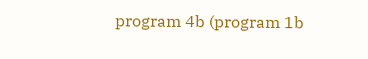program 4b (program 1b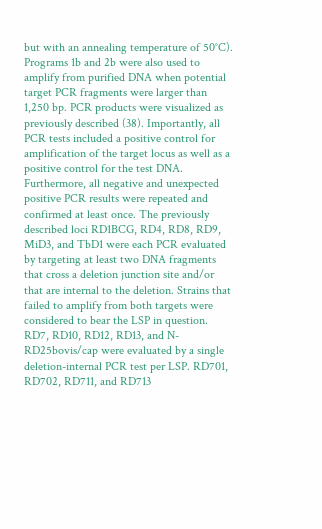but with an annealing temperature of 50°C). Programs 1b and 2b were also used to amplify from purified DNA when potential target PCR fragments were larger than 1,250 bp. PCR products were visualized as previously described (38). Importantly, all PCR tests included a positive control for amplification of the target locus as well as a positive control for the test DNA. Furthermore, all negative and unexpected positive PCR results were repeated and confirmed at least once. The previously described loci RD1BCG, RD4, RD8, RD9, MiD3, and TbD1 were each PCR evaluated by targeting at least two DNA fragments that cross a deletion junction site and/or that are internal to the deletion. Strains that failed to amplify from both targets were considered to bear the LSP in question. RD7, RD10, RD12, RD13, and N-RD25bovis/cap were evaluated by a single deletion-internal PCR test per LSP. RD701, RD702, RD711, and RD713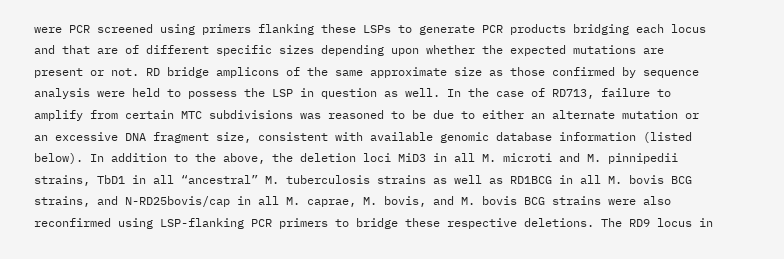were PCR screened using primers flanking these LSPs to generate PCR products bridging each locus and that are of different specific sizes depending upon whether the expected mutations are present or not. RD bridge amplicons of the same approximate size as those confirmed by sequence analysis were held to possess the LSP in question as well. In the case of RD713, failure to amplify from certain MTC subdivisions was reasoned to be due to either an alternate mutation or an excessive DNA fragment size, consistent with available genomic database information (listed below). In addition to the above, the deletion loci MiD3 in all M. microti and M. pinnipedii strains, TbD1 in all “ancestral” M. tuberculosis strains as well as RD1BCG in all M. bovis BCG strains, and N-RD25bovis/cap in all M. caprae, M. bovis, and M. bovis BCG strains were also reconfirmed using LSP-flanking PCR primers to bridge these respective deletions. The RD9 locus in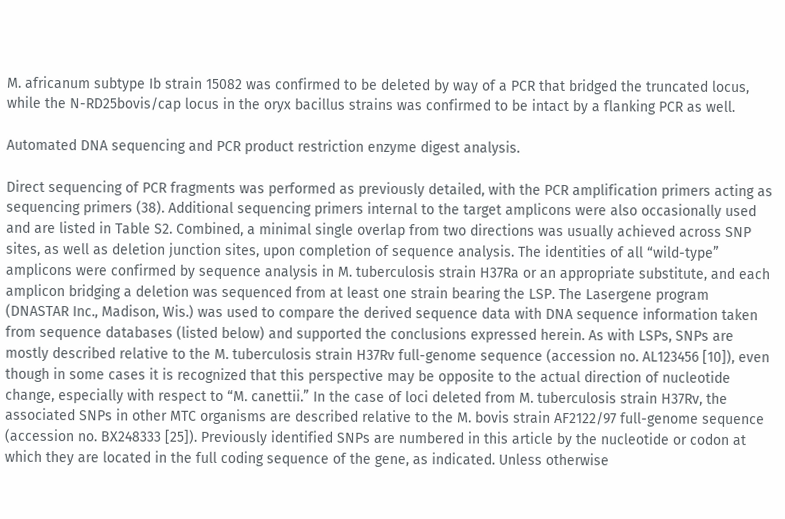M. africanum subtype Ib strain 15082 was confirmed to be deleted by way of a PCR that bridged the truncated locus, while the N-RD25bovis/cap locus in the oryx bacillus strains was confirmed to be intact by a flanking PCR as well.

Automated DNA sequencing and PCR product restriction enzyme digest analysis.

Direct sequencing of PCR fragments was performed as previously detailed, with the PCR amplification primers acting as sequencing primers (38). Additional sequencing primers internal to the target amplicons were also occasionally used and are listed in Table S2. Combined, a minimal single overlap from two directions was usually achieved across SNP sites, as well as deletion junction sites, upon completion of sequence analysis. The identities of all “wild-type” amplicons were confirmed by sequence analysis in M. tuberculosis strain H37Ra or an appropriate substitute, and each amplicon bridging a deletion was sequenced from at least one strain bearing the LSP. The Lasergene program (DNASTAR Inc., Madison, Wis.) was used to compare the derived sequence data with DNA sequence information taken from sequence databases (listed below) and supported the conclusions expressed herein. As with LSPs, SNPs are mostly described relative to the M. tuberculosis strain H37Rv full-genome sequence (accession no. AL123456 [10]), even though in some cases it is recognized that this perspective may be opposite to the actual direction of nucleotide change, especially with respect to “M. canettii.” In the case of loci deleted from M. tuberculosis strain H37Rv, the associated SNPs in other MTC organisms are described relative to the M. bovis strain AF2122/97 full-genome sequence (accession no. BX248333 [25]). Previously identified SNPs are numbered in this article by the nucleotide or codon at which they are located in the full coding sequence of the gene, as indicated. Unless otherwise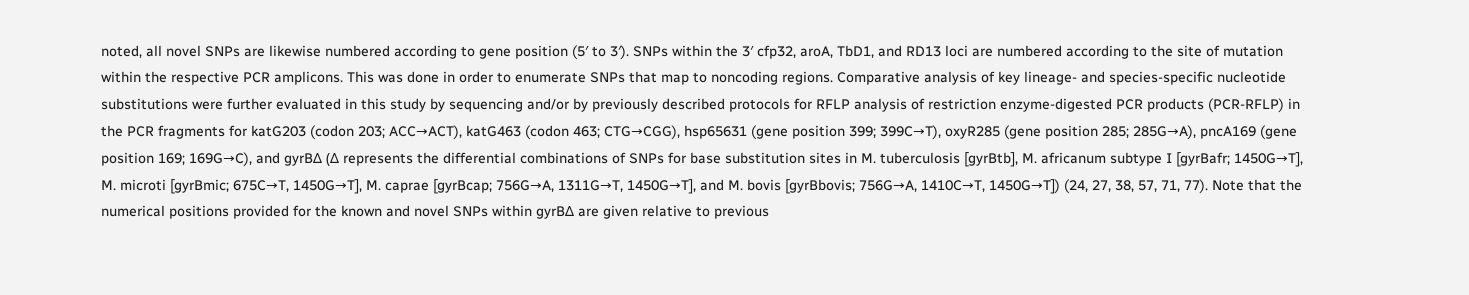noted, all novel SNPs are likewise numbered according to gene position (5′ to 3′). SNPs within the 3′ cfp32, aroA, TbD1, and RD13 loci are numbered according to the site of mutation within the respective PCR amplicons. This was done in order to enumerate SNPs that map to noncoding regions. Comparative analysis of key lineage- and species-specific nucleotide substitutions were further evaluated in this study by sequencing and/or by previously described protocols for RFLP analysis of restriction enzyme-digested PCR products (PCR-RFLP) in the PCR fragments for katG203 (codon 203; ACC→ACT), katG463 (codon 463; CTG→CGG), hsp65631 (gene position 399; 399C→T), oxyR285 (gene position 285; 285G→A), pncA169 (gene position 169; 169G→C), and gyrBΔ (Δ represents the differential combinations of SNPs for base substitution sites in M. tuberculosis [gyrBtb], M. africanum subtype I [gyrBafr; 1450G→T], M. microti [gyrBmic; 675C→T, 1450G→T], M. caprae [gyrBcap; 756G→A, 1311G→T, 1450G→T], and M. bovis [gyrBbovis; 756G→A, 1410C→T, 1450G→T]) (24, 27, 38, 57, 71, 77). Note that the numerical positions provided for the known and novel SNPs within gyrBΔ are given relative to previous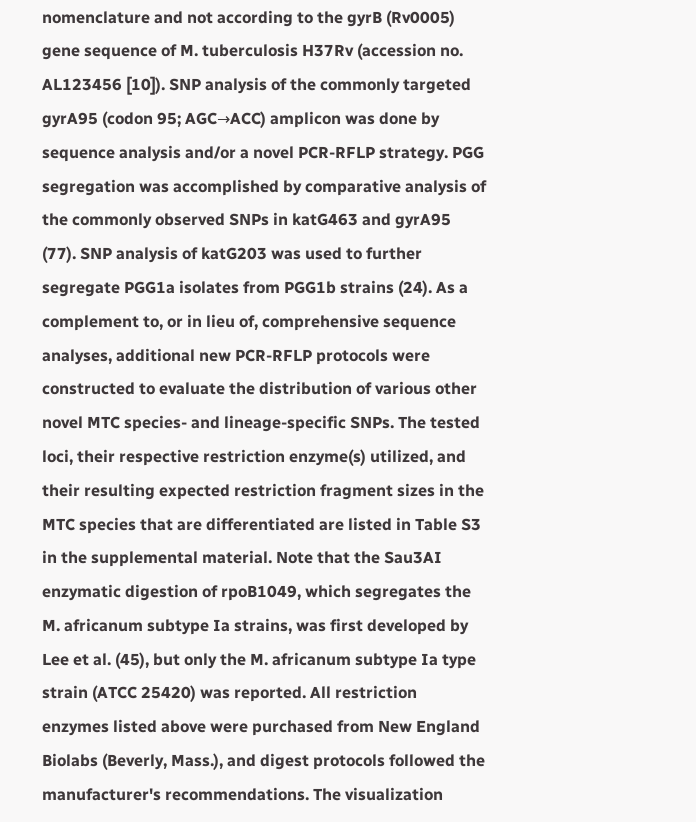nomenclature and not according to the gyrB (Rv0005) gene sequence of M. tuberculosis H37Rv (accession no. AL123456 [10]). SNP analysis of the commonly targeted gyrA95 (codon 95; AGC→ACC) amplicon was done by sequence analysis and/or a novel PCR-RFLP strategy. PGG segregation was accomplished by comparative analysis of the commonly observed SNPs in katG463 and gyrA95 (77). SNP analysis of katG203 was used to further segregate PGG1a isolates from PGG1b strains (24). As a complement to, or in lieu of, comprehensive sequence analyses, additional new PCR-RFLP protocols were constructed to evaluate the distribution of various other novel MTC species- and lineage-specific SNPs. The tested loci, their respective restriction enzyme(s) utilized, and their resulting expected restriction fragment sizes in the MTC species that are differentiated are listed in Table S3 in the supplemental material. Note that the Sau3AI enzymatic digestion of rpoB1049, which segregates the M. africanum subtype Ia strains, was first developed by Lee et al. (45), but only the M. africanum subtype Ia type strain (ATCC 25420) was reported. All restriction enzymes listed above were purchased from New England Biolabs (Beverly, Mass.), and digest protocols followed the manufacturer's recommendations. The visualization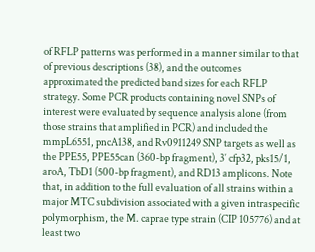of RFLP patterns was performed in a manner similar to that of previous descriptions (38), and the outcomes approximated the predicted band sizes for each RFLP strategy. Some PCR products containing novel SNPs of interest were evaluated by sequence analysis alone (from those strains that amplified in PCR) and included the mmpL6551, pncA138, and Rv0911249 SNP targets as well as the PPE55, PPE55can (360-bp fragment), 3′ cfp32, pks15/1, aroA, TbD1 (500-bp fragment), and RD13 amplicons. Note that, in addition to the full evaluation of all strains within a major MTC subdivision associated with a given intraspecific polymorphism, the M. caprae type strain (CIP 105776) and at least two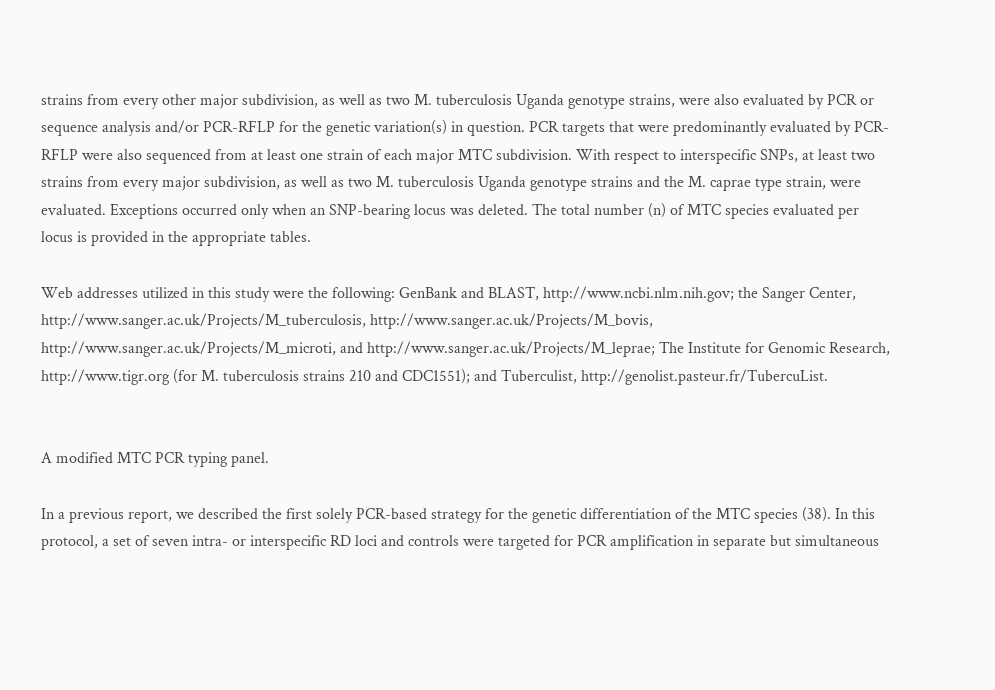strains from every other major subdivision, as well as two M. tuberculosis Uganda genotype strains, were also evaluated by PCR or sequence analysis and/or PCR-RFLP for the genetic variation(s) in question. PCR targets that were predominantly evaluated by PCR-RFLP were also sequenced from at least one strain of each major MTC subdivision. With respect to interspecific SNPs, at least two strains from every major subdivision, as well as two M. tuberculosis Uganda genotype strains and the M. caprae type strain, were evaluated. Exceptions occurred only when an SNP-bearing locus was deleted. The total number (n) of MTC species evaluated per locus is provided in the appropriate tables.

Web addresses utilized in this study were the following: GenBank and BLAST, http://www.ncbi.nlm.nih.gov; the Sanger Center, http://www.sanger.ac.uk/Projects/M_tuberculosis, http://www.sanger.ac.uk/Projects/M_bovis, http://www.sanger.ac.uk/Projects/M_microti, and http://www.sanger.ac.uk/Projects/M_leprae; The Institute for Genomic Research, http://www.tigr.org (for M. tuberculosis strains 210 and CDC1551); and Tuberculist, http://genolist.pasteur.fr/TubercuList.


A modified MTC PCR typing panel.

In a previous report, we described the first solely PCR-based strategy for the genetic differentiation of the MTC species (38). In this protocol, a set of seven intra- or interspecific RD loci and controls were targeted for PCR amplification in separate but simultaneous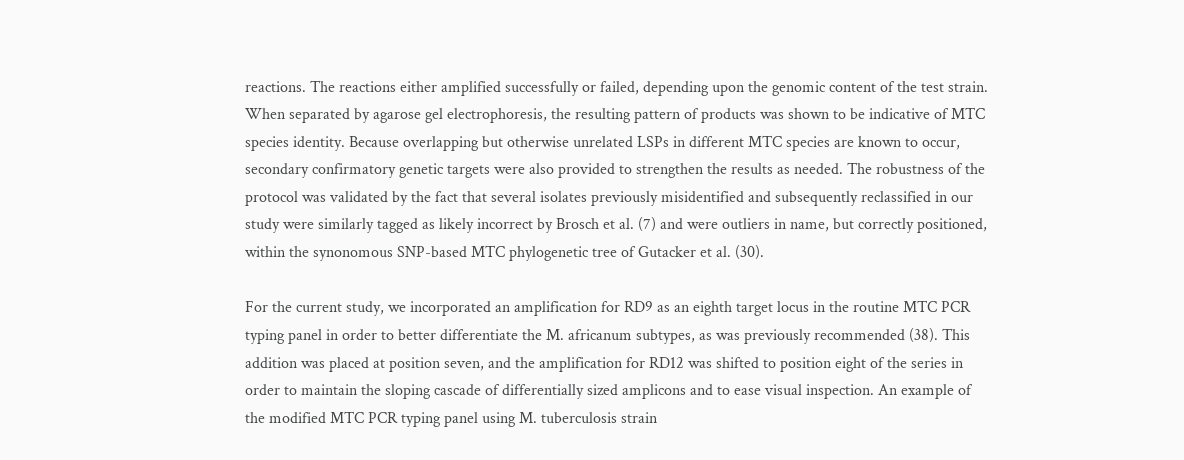reactions. The reactions either amplified successfully or failed, depending upon the genomic content of the test strain. When separated by agarose gel electrophoresis, the resulting pattern of products was shown to be indicative of MTC species identity. Because overlapping but otherwise unrelated LSPs in different MTC species are known to occur, secondary confirmatory genetic targets were also provided to strengthen the results as needed. The robustness of the protocol was validated by the fact that several isolates previously misidentified and subsequently reclassified in our study were similarly tagged as likely incorrect by Brosch et al. (7) and were outliers in name, but correctly positioned, within the synonomous SNP-based MTC phylogenetic tree of Gutacker et al. (30).

For the current study, we incorporated an amplification for RD9 as an eighth target locus in the routine MTC PCR typing panel in order to better differentiate the M. africanum subtypes, as was previously recommended (38). This addition was placed at position seven, and the amplification for RD12 was shifted to position eight of the series in order to maintain the sloping cascade of differentially sized amplicons and to ease visual inspection. An example of the modified MTC PCR typing panel using M. tuberculosis strain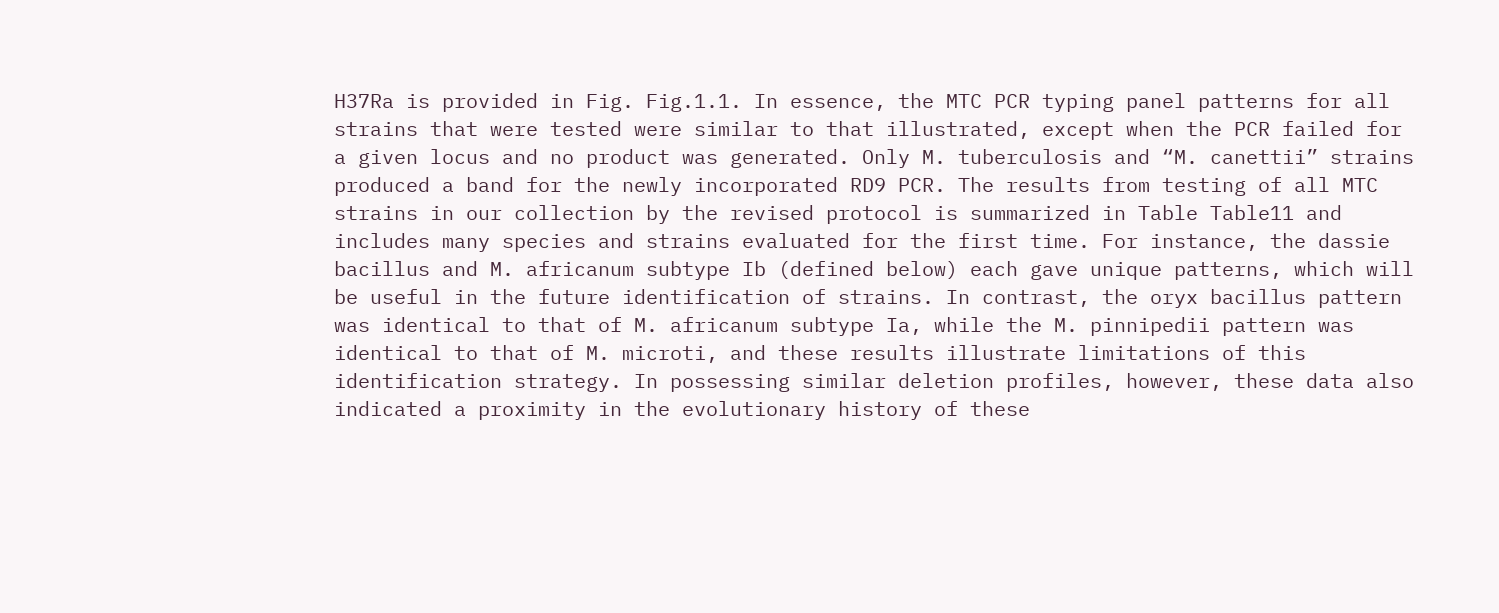H37Ra is provided in Fig. Fig.1.1. In essence, the MTC PCR typing panel patterns for all strains that were tested were similar to that illustrated, except when the PCR failed for a given locus and no product was generated. Only M. tuberculosis and “M. canettii” strains produced a band for the newly incorporated RD9 PCR. The results from testing of all MTC strains in our collection by the revised protocol is summarized in Table Table11 and includes many species and strains evaluated for the first time. For instance, the dassie bacillus and M. africanum subtype Ib (defined below) each gave unique patterns, which will be useful in the future identification of strains. In contrast, the oryx bacillus pattern was identical to that of M. africanum subtype Ia, while the M. pinnipedii pattern was identical to that of M. microti, and these results illustrate limitations of this identification strategy. In possessing similar deletion profiles, however, these data also indicated a proximity in the evolutionary history of these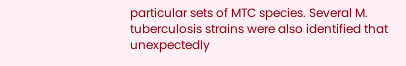particular sets of MTC species. Several M. tuberculosis strains were also identified that unexpectedly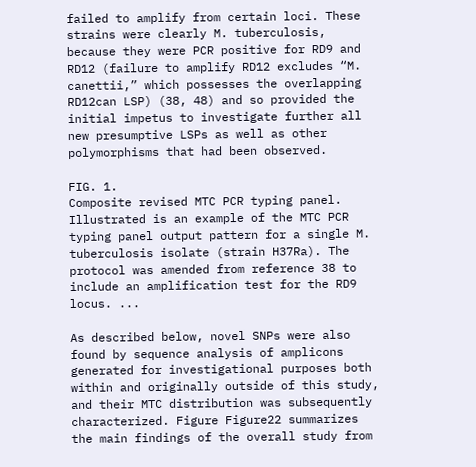failed to amplify from certain loci. These strains were clearly M. tuberculosis, because they were PCR positive for RD9 and RD12 (failure to amplify RD12 excludes “M. canettii,” which possesses the overlapping RD12can LSP) (38, 48) and so provided the initial impetus to investigate further all new presumptive LSPs as well as other polymorphisms that had been observed.

FIG. 1.
Composite revised MTC PCR typing panel. Illustrated is an example of the MTC PCR typing panel output pattern for a single M. tuberculosis isolate (strain H37Ra). The protocol was amended from reference 38 to include an amplification test for the RD9 locus. ...

As described below, novel SNPs were also found by sequence analysis of amplicons generated for investigational purposes both within and originally outside of this study, and their MTC distribution was subsequently characterized. Figure Figure22 summarizes the main findings of the overall study from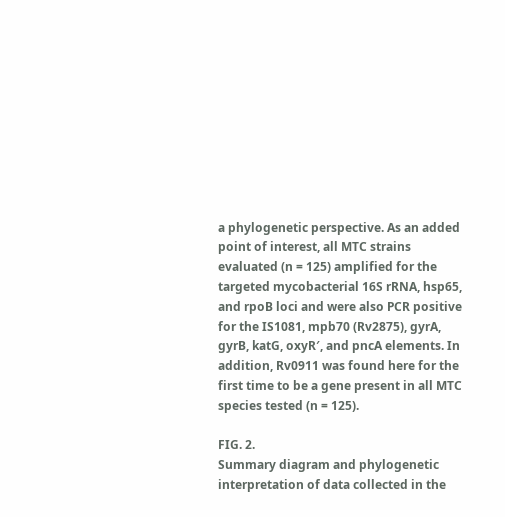a phylogenetic perspective. As an added point of interest, all MTC strains evaluated (n = 125) amplified for the targeted mycobacterial 16S rRNA, hsp65, and rpoB loci and were also PCR positive for the IS1081, mpb70 (Rv2875), gyrA, gyrB, katG, oxyR′, and pncA elements. In addition, Rv0911 was found here for the first time to be a gene present in all MTC species tested (n = 125).

FIG. 2.
Summary diagram and phylogenetic interpretation of data collected in the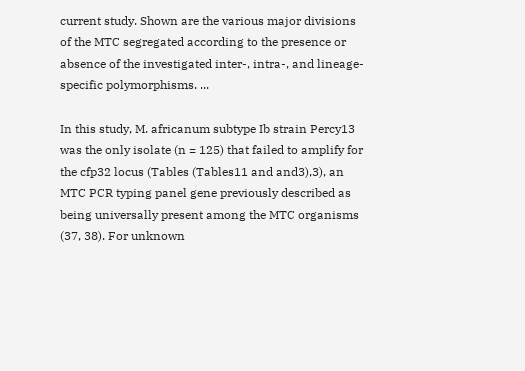current study. Shown are the various major divisions of the MTC segregated according to the presence or absence of the investigated inter-, intra-, and lineage-specific polymorphisms. ...

In this study, M. africanum subtype Ib strain Percy13 was the only isolate (n = 125) that failed to amplify for the cfp32 locus (Tables (Tables11 and and3),3), an MTC PCR typing panel gene previously described as being universally present among the MTC organisms (37, 38). For unknown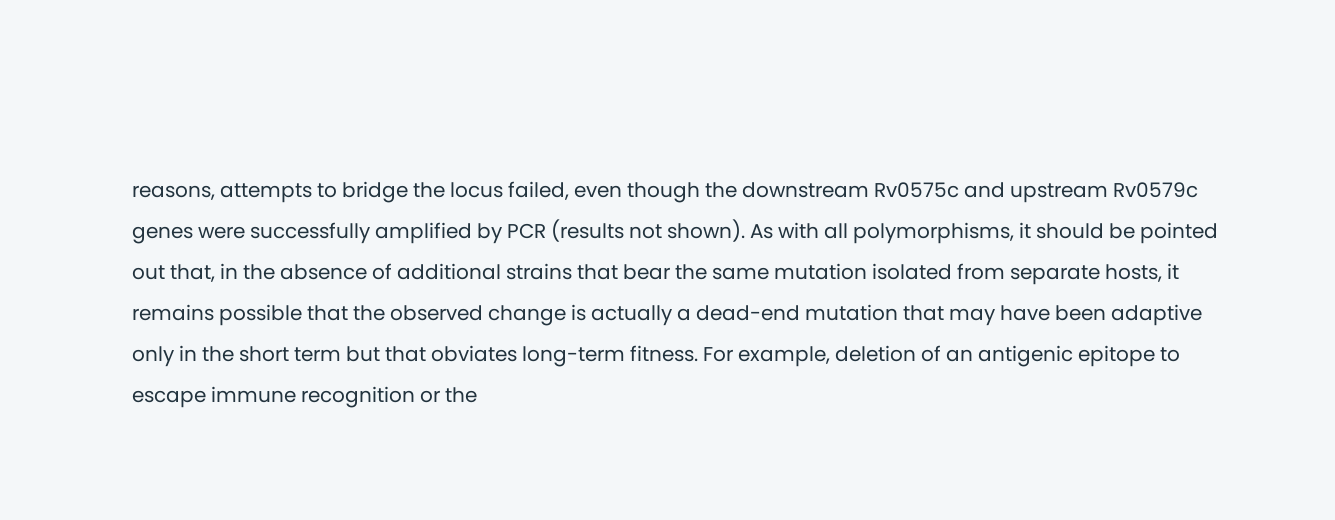reasons, attempts to bridge the locus failed, even though the downstream Rv0575c and upstream Rv0579c genes were successfully amplified by PCR (results not shown). As with all polymorphisms, it should be pointed out that, in the absence of additional strains that bear the same mutation isolated from separate hosts, it remains possible that the observed change is actually a dead-end mutation that may have been adaptive only in the short term but that obviates long-term fitness. For example, deletion of an antigenic epitope to escape immune recognition or the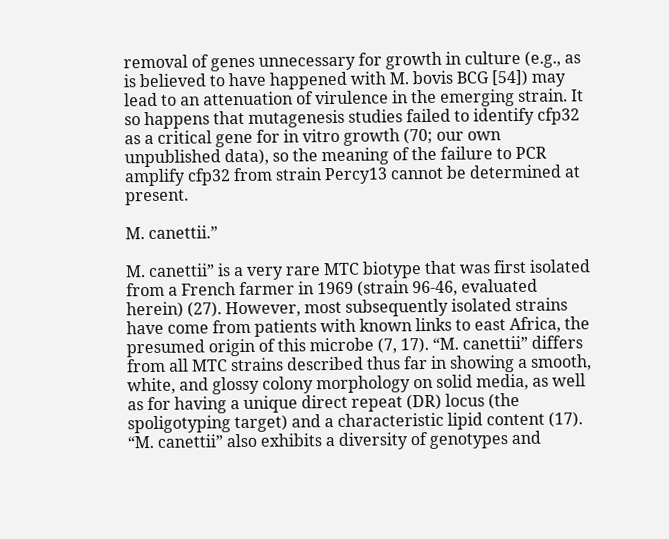removal of genes unnecessary for growth in culture (e.g., as is believed to have happened with M. bovis BCG [54]) may lead to an attenuation of virulence in the emerging strain. It so happens that mutagenesis studies failed to identify cfp32 as a critical gene for in vitro growth (70; our own unpublished data), so the meaning of the failure to PCR amplify cfp32 from strain Percy13 cannot be determined at present.

M. canettii.”

M. canettii” is a very rare MTC biotype that was first isolated from a French farmer in 1969 (strain 96-46, evaluated herein) (27). However, most subsequently isolated strains have come from patients with known links to east Africa, the presumed origin of this microbe (7, 17). “M. canettii” differs from all MTC strains described thus far in showing a smooth, white, and glossy colony morphology on solid media, as well as for having a unique direct repeat (DR) locus (the spoligotyping target) and a characteristic lipid content (17). “M. canettii” also exhibits a diversity of genotypes and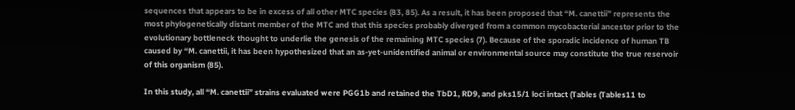sequences that appears to be in excess of all other MTC species (83, 85). As a result, it has been proposed that “M. canettii” represents the most phylogenetically distant member of the MTC and that this species probably diverged from a common mycobacterial ancestor prior to the evolutionary bottleneck thought to underlie the genesis of the remaining MTC species (7). Because of the sporadic incidence of human TB caused by “M. canettii, it has been hypothesized that an as-yet-unidentified animal or environmental source may constitute the true reservoir of this organism (85).

In this study, all “M. canettii” strains evaluated were PGG1b and retained the TbD1, RD9, and pks15/1 loci intact (Tables (Tables11 to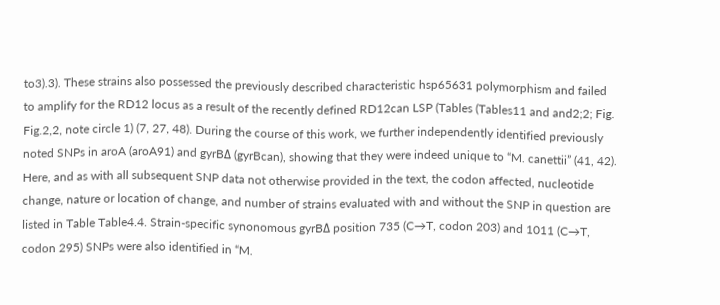to3).3). These strains also possessed the previously described characteristic hsp65631 polymorphism and failed to amplify for the RD12 locus as a result of the recently defined RD12can LSP (Tables (Tables11 and and2;2; Fig. Fig.2,2, note circle 1) (7, 27, 48). During the course of this work, we further independently identified previously noted SNPs in aroA (aroA91) and gyrBΔ (gyrBcan), showing that they were indeed unique to “M. canettii” (41, 42). Here, and as with all subsequent SNP data not otherwise provided in the text, the codon affected, nucleotide change, nature or location of change, and number of strains evaluated with and without the SNP in question are listed in Table Table4.4. Strain-specific synonomous gyrBΔ position 735 (C→T, codon 203) and 1011 (C→T, codon 295) SNPs were also identified in “M.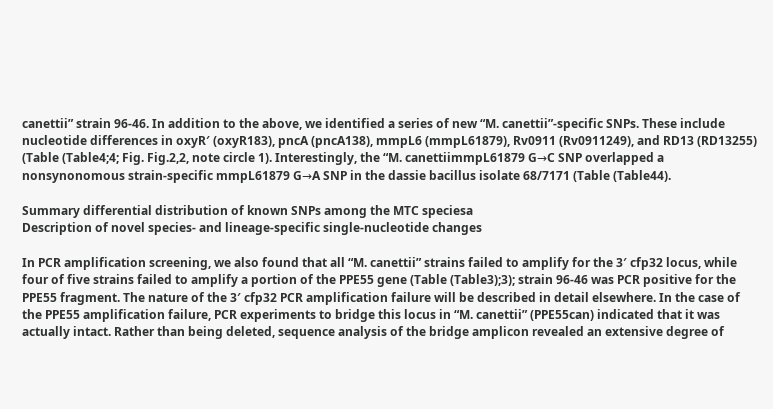canettii” strain 96-46. In addition to the above, we identified a series of new “M. canettii”-specific SNPs. These include nucleotide differences in oxyR′ (oxyR183), pncA (pncA138), mmpL6 (mmpL61879), Rv0911 (Rv0911249), and RD13 (RD13255) (Table (Table4;4; Fig. Fig.2,2, note circle 1). Interestingly, the “M. canettiimmpL61879 G→C SNP overlapped a nonsynonomous strain-specific mmpL61879 G→A SNP in the dassie bacillus isolate 68/7171 (Table (Table44).

Summary differential distribution of known SNPs among the MTC speciesa
Description of novel species- and lineage-specific single-nucleotide changes

In PCR amplification screening, we also found that all “M. canettii” strains failed to amplify for the 3′ cfp32 locus, while four of five strains failed to amplify a portion of the PPE55 gene (Table (Table3);3); strain 96-46 was PCR positive for the PPE55 fragment. The nature of the 3′ cfp32 PCR amplification failure will be described in detail elsewhere. In the case of the PPE55 amplification failure, PCR experiments to bridge this locus in “M. canettii” (PPE55can) indicated that it was actually intact. Rather than being deleted, sequence analysis of the bridge amplicon revealed an extensive degree of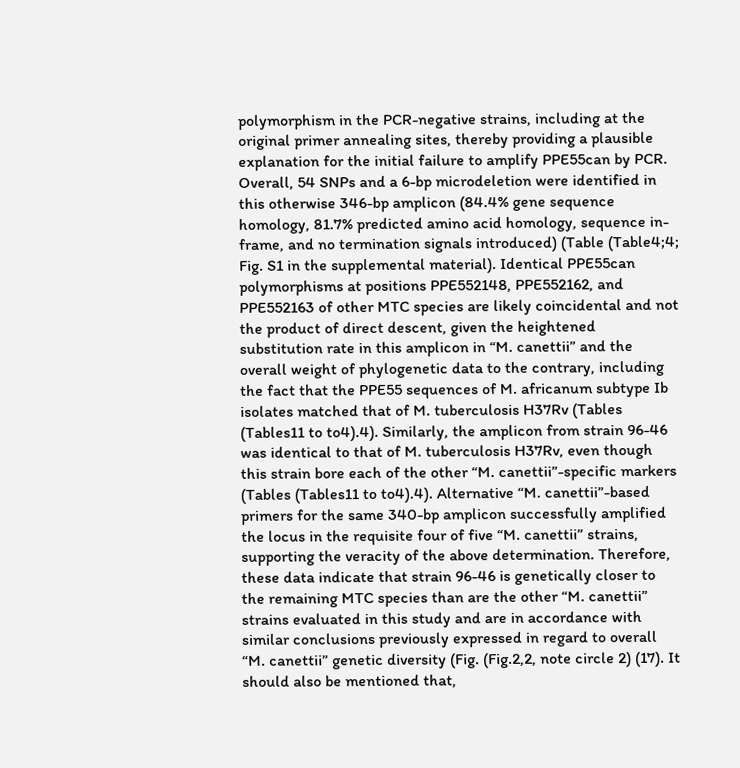polymorphism in the PCR-negative strains, including at the original primer annealing sites, thereby providing a plausible explanation for the initial failure to amplify PPE55can by PCR. Overall, 54 SNPs and a 6-bp microdeletion were identified in this otherwise 346-bp amplicon (84.4% gene sequence homology, 81.7% predicted amino acid homology, sequence in-frame, and no termination signals introduced) (Table (Table4;4; Fig. S1 in the supplemental material). Identical PPE55can polymorphisms at positions PPE552148, PPE552162, and PPE552163 of other MTC species are likely coincidental and not the product of direct descent, given the heightened substitution rate in this amplicon in “M. canettii” and the overall weight of phylogenetic data to the contrary, including the fact that the PPE55 sequences of M. africanum subtype Ib isolates matched that of M. tuberculosis H37Rv (Tables (Tables11 to to4).4). Similarly, the amplicon from strain 96-46 was identical to that of M. tuberculosis H37Rv, even though this strain bore each of the other “M. canettii”-specific markers (Tables (Tables11 to to4).4). Alternative “M. canettii”-based primers for the same 340-bp amplicon successfully amplified the locus in the requisite four of five “M. canettii” strains, supporting the veracity of the above determination. Therefore, these data indicate that strain 96-46 is genetically closer to the remaining MTC species than are the other “M. canettii” strains evaluated in this study and are in accordance with similar conclusions previously expressed in regard to overall “M. canettii” genetic diversity (Fig. (Fig.2,2, note circle 2) (17). It should also be mentioned that,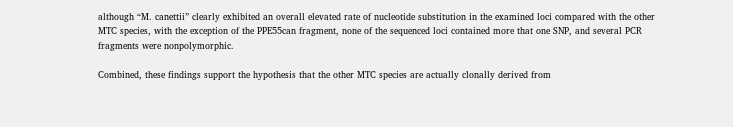although “M. canettii” clearly exhibited an overall elevated rate of nucleotide substitution in the examined loci compared with the other MTC species, with the exception of the PPE55can fragment, none of the sequenced loci contained more that one SNP, and several PCR fragments were nonpolymorphic.

Combined, these findings support the hypothesis that the other MTC species are actually clonally derived from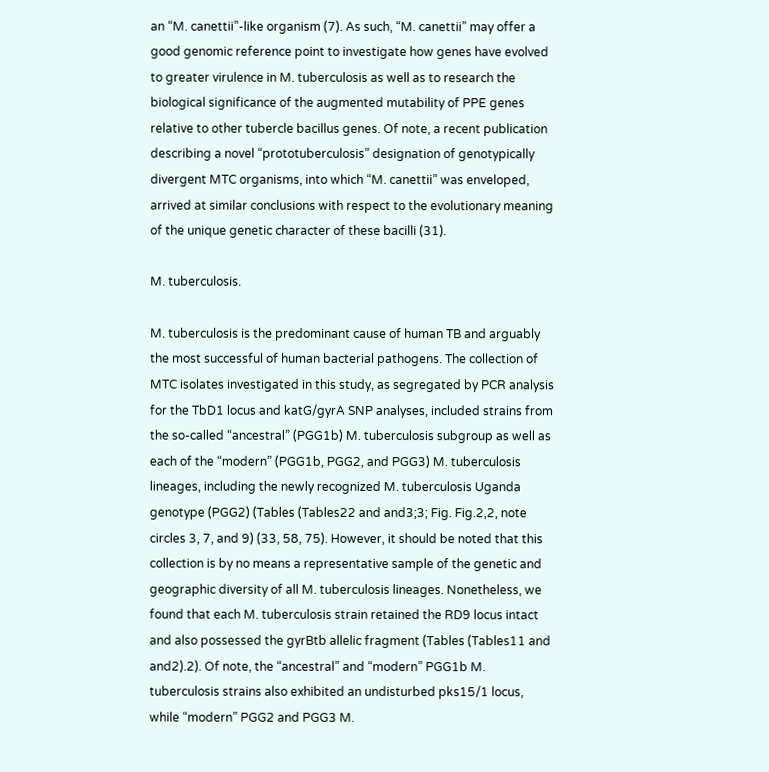an “M. canettii”-like organism (7). As such, “M. canettii” may offer a good genomic reference point to investigate how genes have evolved to greater virulence in M. tuberculosis as well as to research the biological significance of the augmented mutability of PPE genes relative to other tubercle bacillus genes. Of note, a recent publication describing a novel “prototuberculosis” designation of genotypically divergent MTC organisms, into which “M. canettii” was enveloped, arrived at similar conclusions with respect to the evolutionary meaning of the unique genetic character of these bacilli (31).

M. tuberculosis.

M. tuberculosis is the predominant cause of human TB and arguably the most successful of human bacterial pathogens. The collection of MTC isolates investigated in this study, as segregated by PCR analysis for the TbD1 locus and katG/gyrA SNP analyses, included strains from the so-called “ancestral” (PGG1b) M. tuberculosis subgroup as well as each of the “modern” (PGG1b, PGG2, and PGG3) M. tuberculosis lineages, including the newly recognized M. tuberculosis Uganda genotype (PGG2) (Tables (Tables22 and and3;3; Fig. Fig.2,2, note circles 3, 7, and 9) (33, 58, 75). However, it should be noted that this collection is by no means a representative sample of the genetic and geographic diversity of all M. tuberculosis lineages. Nonetheless, we found that each M. tuberculosis strain retained the RD9 locus intact and also possessed the gyrBtb allelic fragment (Tables (Tables11 and and2).2). Of note, the “ancestral” and “modern” PGG1b M. tuberculosis strains also exhibited an undisturbed pks15/1 locus, while “modern” PGG2 and PGG3 M.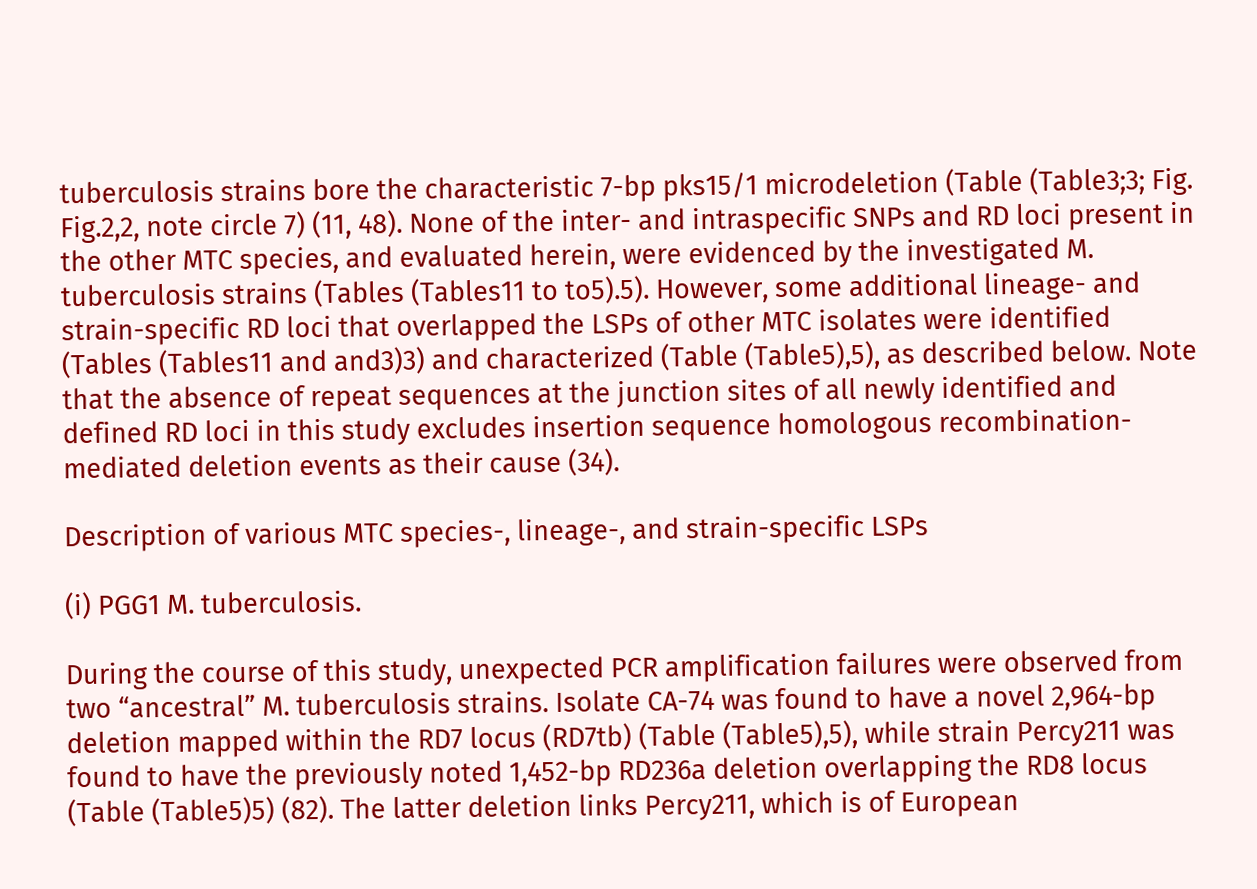tuberculosis strains bore the characteristic 7-bp pks15/1 microdeletion (Table (Table3;3; Fig. Fig.2,2, note circle 7) (11, 48). None of the inter- and intraspecific SNPs and RD loci present in the other MTC species, and evaluated herein, were evidenced by the investigated M. tuberculosis strains (Tables (Tables11 to to5).5). However, some additional lineage- and strain-specific RD loci that overlapped the LSPs of other MTC isolates were identified (Tables (Tables11 and and3)3) and characterized (Table (Table5),5), as described below. Note that the absence of repeat sequences at the junction sites of all newly identified and defined RD loci in this study excludes insertion sequence homologous recombination-mediated deletion events as their cause (34).

Description of various MTC species-, lineage-, and strain-specific LSPs

(i) PGG1 M. tuberculosis.

During the course of this study, unexpected PCR amplification failures were observed from two “ancestral” M. tuberculosis strains. Isolate CA-74 was found to have a novel 2,964-bp deletion mapped within the RD7 locus (RD7tb) (Table (Table5),5), while strain Percy211 was found to have the previously noted 1,452-bp RD236a deletion overlapping the RD8 locus (Table (Table5)5) (82). The latter deletion links Percy211, which is of European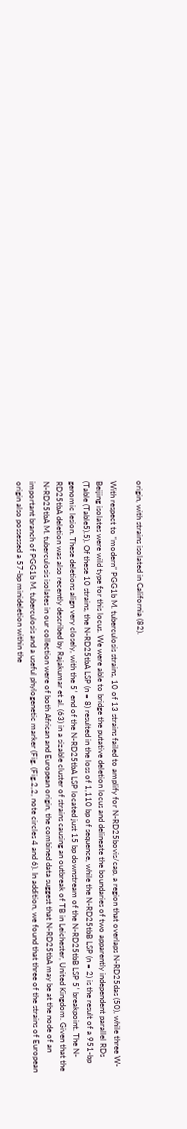origin, with strains isolated in California (82).

With respect to “modern” PGG1b M. tuberculosis strains, 10 of 13 strains failed to amplify for N-RD25bovis/cap, a region that overlaps N-RD25das (50), while three W-Beijing isolates were wild type for this locus. We were able to bridge the putative deletion locus and delineate the boundaries of two apparently independent parallel RDs (Table (Table5).5). Of these 10 strains, the N-RD25tbA LSP (n = 8) resulted in the loss of 1,110 bp of sequence, while the N-RD25tbB LSP (n = 2) is the result of a 951-bp genomic lesion. These deletions align very closely, with the 5′ end of the N-RD25tbA LSP located just 15 bp downstream of the N-RD25tbB LSP 5′ breakpoint. The N-RD25tbA deletion was also recently described by Rajakumar et al. (63) in a sizable cluster of strains causing an outbreak of TB in Leichester, United Kingdom. Given that the N-RD25tbA M. tuberculosis isolates in our collection were of both African and European origin, the combined data suggest that N-RD25tbA may be at the node of an important branch of PGG1b M. tuberculosis and a useful phylogenetic marker (Fig. (Fig.2,2, note circles 4 and 6). In addition, we found that three of the strains of European origin also possessed a 57-bp minideletion within the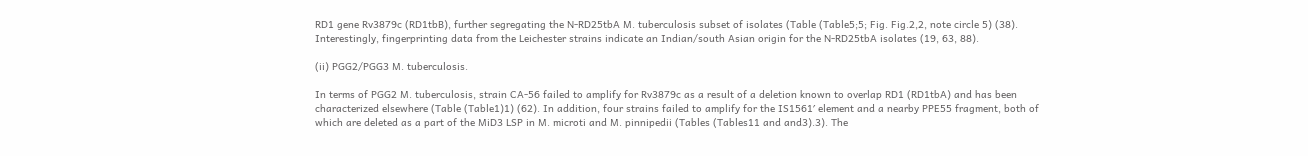RD1 gene Rv3879c (RD1tbB), further segregating the N-RD25tbA M. tuberculosis subset of isolates (Table (Table5;5; Fig. Fig.2,2, note circle 5) (38). Interestingly, fingerprinting data from the Leichester strains indicate an Indian/south Asian origin for the N-RD25tbA isolates (19, 63, 88).

(ii) PGG2/PGG3 M. tuberculosis.

In terms of PGG2 M. tuberculosis, strain CA-56 failed to amplify for Rv3879c as a result of a deletion known to overlap RD1 (RD1tbA) and has been characterized elsewhere (Table (Table1)1) (62). In addition, four strains failed to amplify for the IS1561′ element and a nearby PPE55 fragment, both of which are deleted as a part of the MiD3 LSP in M. microti and M. pinnipedii (Tables (Tables11 and and3).3). The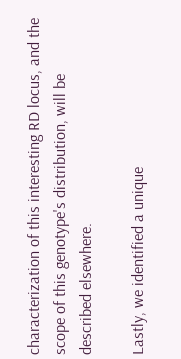characterization of this interesting RD locus, and the scope of this genotype's distribution, will be described elsewhere.

Lastly, we identified a unique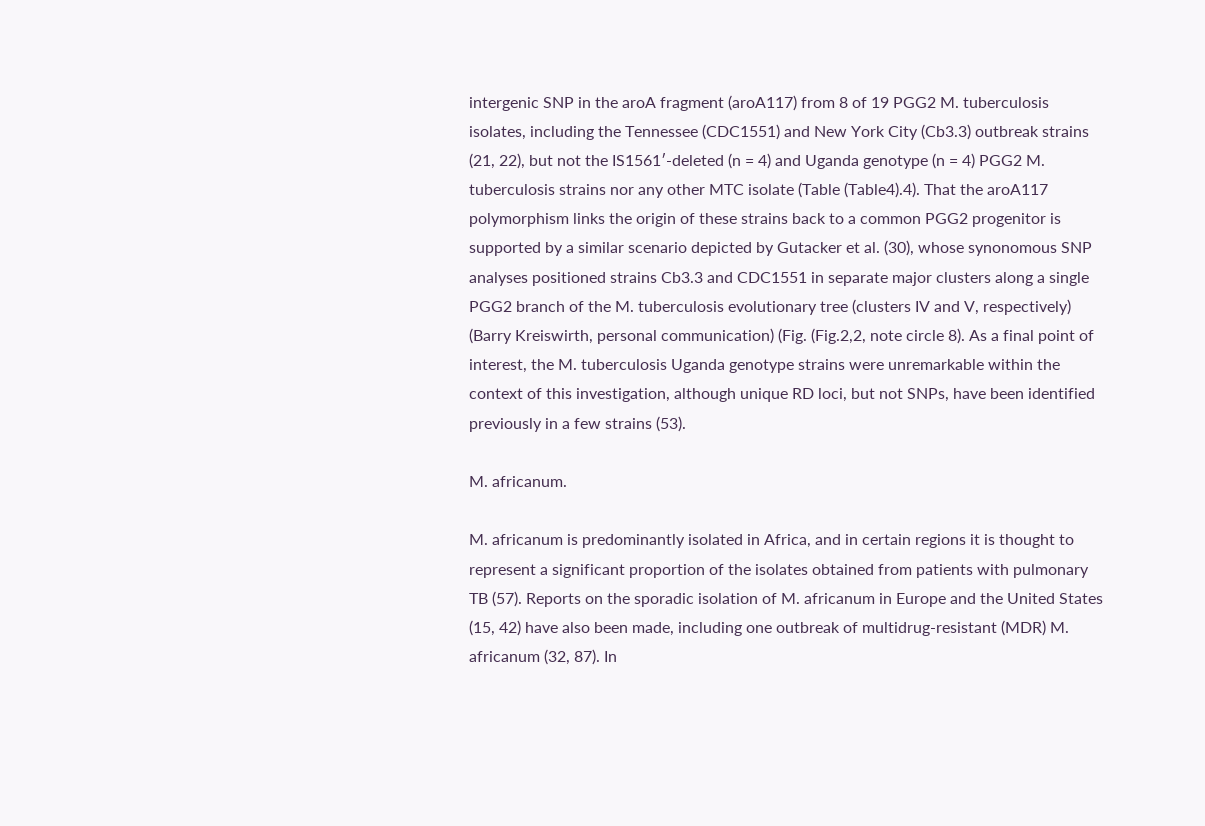intergenic SNP in the aroA fragment (aroA117) from 8 of 19 PGG2 M. tuberculosis isolates, including the Tennessee (CDC1551) and New York City (Cb3.3) outbreak strains (21, 22), but not the IS1561′-deleted (n = 4) and Uganda genotype (n = 4) PGG2 M. tuberculosis strains nor any other MTC isolate (Table (Table4).4). That the aroA117 polymorphism links the origin of these strains back to a common PGG2 progenitor is supported by a similar scenario depicted by Gutacker et al. (30), whose synonomous SNP analyses positioned strains Cb3.3 and CDC1551 in separate major clusters along a single PGG2 branch of the M. tuberculosis evolutionary tree (clusters IV and V, respectively) (Barry Kreiswirth, personal communication) (Fig. (Fig.2,2, note circle 8). As a final point of interest, the M. tuberculosis Uganda genotype strains were unremarkable within the context of this investigation, although unique RD loci, but not SNPs, have been identified previously in a few strains (53).

M. africanum.

M. africanum is predominantly isolated in Africa, and in certain regions it is thought to represent a significant proportion of the isolates obtained from patients with pulmonary TB (57). Reports on the sporadic isolation of M. africanum in Europe and the United States (15, 42) have also been made, including one outbreak of multidrug-resistant (MDR) M. africanum (32, 87). In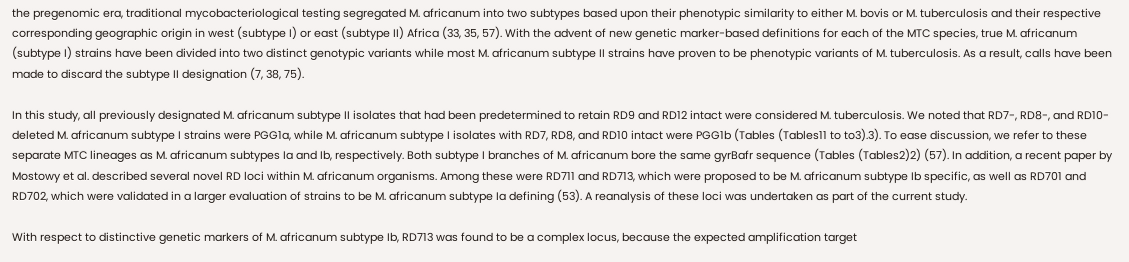the pregenomic era, traditional mycobacteriological testing segregated M. africanum into two subtypes based upon their phenotypic similarity to either M. bovis or M. tuberculosis and their respective corresponding geographic origin in west (subtype I) or east (subtype II) Africa (33, 35, 57). With the advent of new genetic marker-based definitions for each of the MTC species, true M. africanum (subtype I) strains have been divided into two distinct genotypic variants while most M. africanum subtype II strains have proven to be phenotypic variants of M. tuberculosis. As a result, calls have been made to discard the subtype II designation (7, 38, 75).

In this study, all previously designated M. africanum subtype II isolates that had been predetermined to retain RD9 and RD12 intact were considered M. tuberculosis. We noted that RD7-, RD8-, and RD10-deleted M. africanum subtype I strains were PGG1a, while M. africanum subtype I isolates with RD7, RD8, and RD10 intact were PGG1b (Tables (Tables11 to to3).3). To ease discussion, we refer to these separate MTC lineages as M. africanum subtypes Ia and Ib, respectively. Both subtype I branches of M. africanum bore the same gyrBafr sequence (Tables (Tables2)2) (57). In addition, a recent paper by Mostowy et al. described several novel RD loci within M. africanum organisms. Among these were RD711 and RD713, which were proposed to be M. africanum subtype Ib specific, as well as RD701 and RD702, which were validated in a larger evaluation of strains to be M. africanum subtype Ia defining (53). A reanalysis of these loci was undertaken as part of the current study.

With respect to distinctive genetic markers of M. africanum subtype Ib, RD713 was found to be a complex locus, because the expected amplification target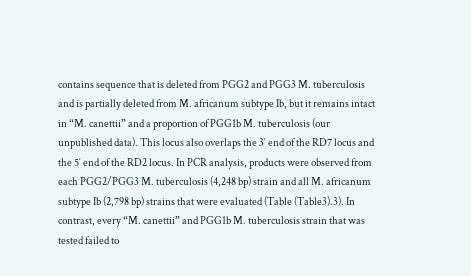contains sequence that is deleted from PGG2 and PGG3 M. tuberculosis and is partially deleted from M. africanum subtype Ib, but it remains intact in “M. canettii” and a proportion of PGG1b M. tuberculosis (our unpublished data). This locus also overlaps the 3′ end of the RD7 locus and the 5′ end of the RD2 locus. In PCR analysis, products were observed from each PGG2/PGG3 M. tuberculosis (4,248 bp) strain and all M. africanum subtype Ib (2,798 bp) strains that were evaluated (Table (Table3).3). In contrast, every “M. canettii” and PGG1b M. tuberculosis strain that was tested failed to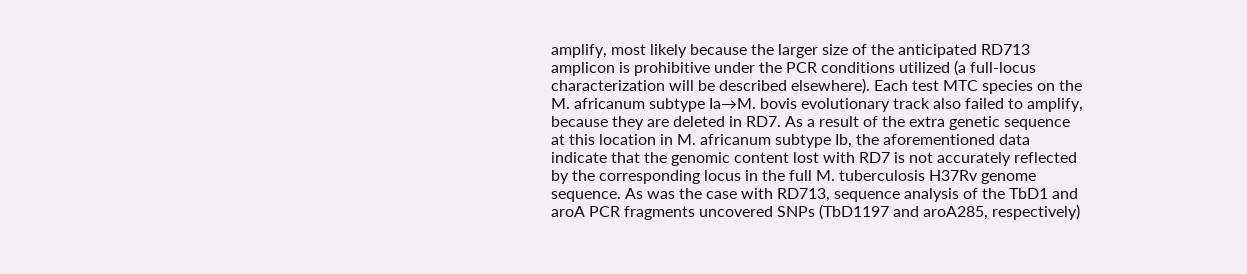amplify, most likely because the larger size of the anticipated RD713 amplicon is prohibitive under the PCR conditions utilized (a full-locus characterization will be described elsewhere). Each test MTC species on the M. africanum subtype Ia→M. bovis evolutionary track also failed to amplify, because they are deleted in RD7. As a result of the extra genetic sequence at this location in M. africanum subtype Ib, the aforementioned data indicate that the genomic content lost with RD7 is not accurately reflected by the corresponding locus in the full M. tuberculosis H37Rv genome sequence. As was the case with RD713, sequence analysis of the TbD1 and aroA PCR fragments uncovered SNPs (TbD1197 and aroA285, respectively)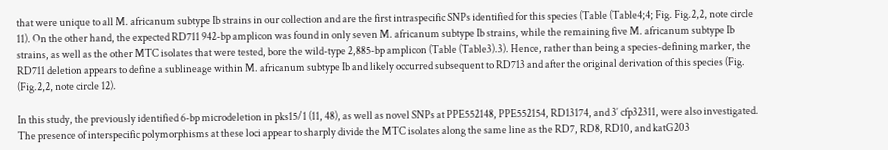that were unique to all M. africanum subtype Ib strains in our collection and are the first intraspecific SNPs identified for this species (Table (Table4;4; Fig. Fig.2,2, note circle 11). On the other hand, the expected RD711 942-bp amplicon was found in only seven M. africanum subtype Ib strains, while the remaining five M. africanum subtype Ib strains, as well as the other MTC isolates that were tested, bore the wild-type 2,885-bp amplicon (Table (Table3).3). Hence, rather than being a species-defining marker, the RD711 deletion appears to define a sublineage within M. africanum subtype Ib and likely occurred subsequent to RD713 and after the original derivation of this species (Fig. (Fig.2,2, note circle 12).

In this study, the previously identified 6-bp microdeletion in pks15/1 (11, 48), as well as novel SNPs at PPE552148, PPE552154, RD13174, and 3′ cfp32311, were also investigated. The presence of interspecific polymorphisms at these loci appear to sharply divide the MTC isolates along the same line as the RD7, RD8, RD10, and katG203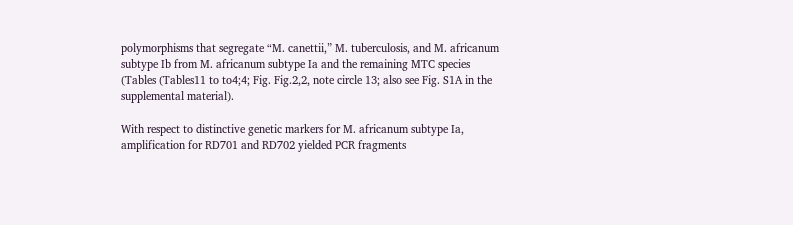polymorphisms that segregate “M. canettii,” M. tuberculosis, and M. africanum subtype Ib from M. africanum subtype Ia and the remaining MTC species (Tables (Tables11 to to4;4; Fig. Fig.2,2, note circle 13; also see Fig. S1A in the supplemental material).

With respect to distinctive genetic markers for M. africanum subtype Ia, amplification for RD701 and RD702 yielded PCR fragments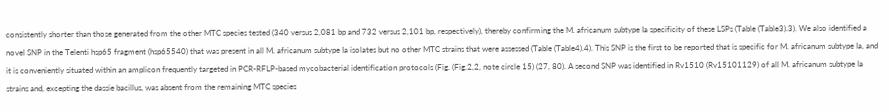consistently shorter than those generated from the other MTC species tested (340 versus 2,081 bp and 732 versus 2,101 bp, respectively), thereby confirming the M. africanum subtype Ia specificity of these LSPs (Table (Table3).3). We also identified a novel SNP in the Telenti hsp65 fragment (hsp65540) that was present in all M. africanum subtype Ia isolates but no other MTC strains that were assessed (Table (Table4).4). This SNP is the first to be reported that is specific for M. africanum subtype Ia, and it is conveniently situated within an amplicon frequently targeted in PCR-RFLP-based mycobacterial identification protocols (Fig. (Fig.2,2, note circle 15) (27, 80). A second SNP was identified in Rv1510 (Rv15101129) of all M. africanum subtype Ia strains and, excepting the dassie bacillus, was absent from the remaining MTC species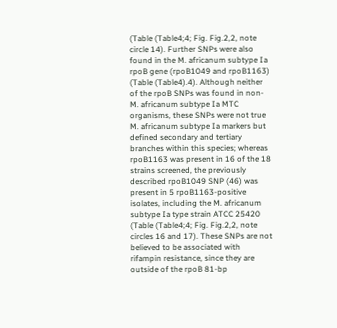(Table (Table4;4; Fig. Fig.2,2, note circle 14). Further SNPs were also found in the M. africanum subtype Ia rpoB gene (rpoB1049 and rpoB1163) (Table (Table4).4). Although neither of the rpoB SNPs was found in non-M. africanum subtype Ia MTC organisms, these SNPs were not true M. africanum subtype Ia markers but defined secondary and tertiary branches within this species; whereas rpoB1163 was present in 16 of the 18 strains screened, the previously described rpoB1049 SNP (46) was present in 5 rpoB1163-positive isolates, including the M. africanum subtype Ia type strain ATCC 25420 (Table (Table4;4; Fig. Fig.2,2, note circles 16 and 17). These SNPs are not believed to be associated with rifampin resistance, since they are outside of the rpoB 81-bp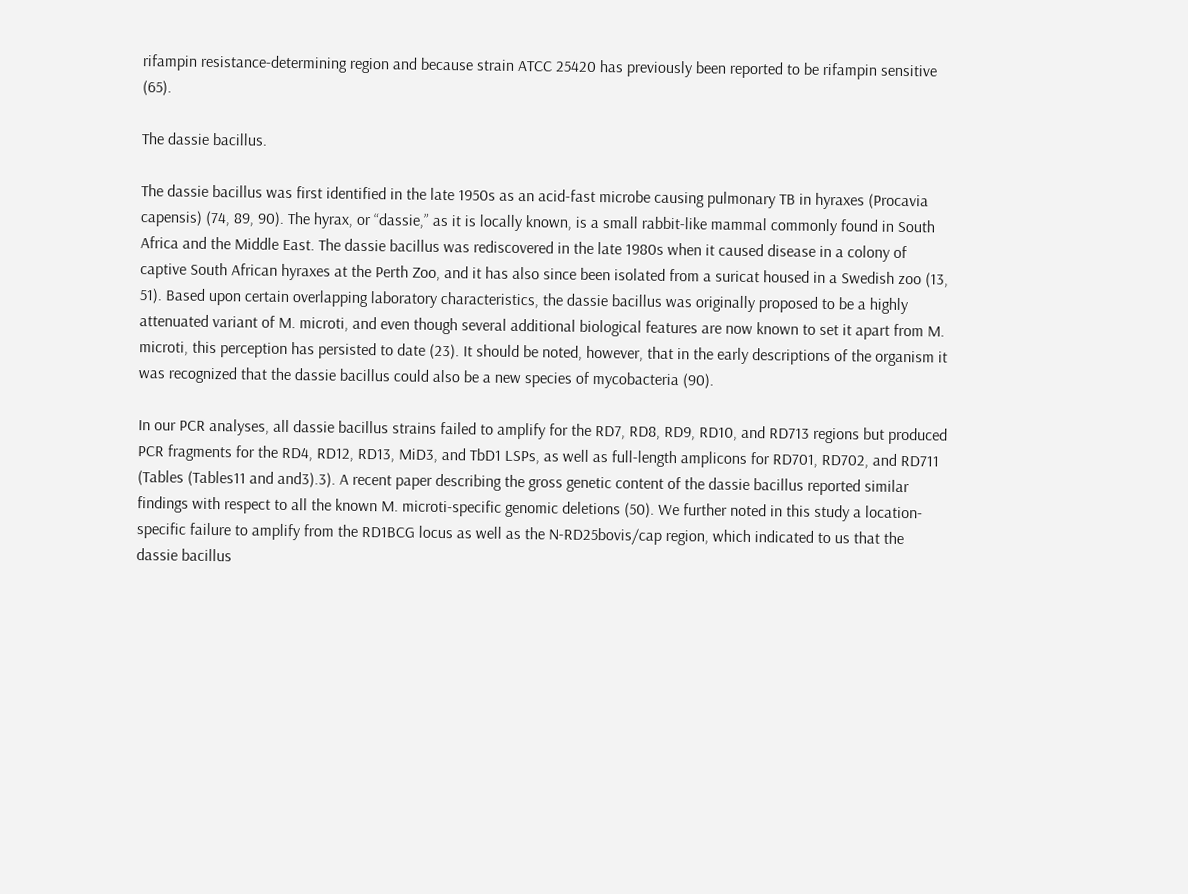rifampin resistance-determining region and because strain ATCC 25420 has previously been reported to be rifampin sensitive (65).

The dassie bacillus.

The dassie bacillus was first identified in the late 1950s as an acid-fast microbe causing pulmonary TB in hyraxes (Procavia capensis) (74, 89, 90). The hyrax, or “dassie,” as it is locally known, is a small rabbit-like mammal commonly found in South Africa and the Middle East. The dassie bacillus was rediscovered in the late 1980s when it caused disease in a colony of captive South African hyraxes at the Perth Zoo, and it has also since been isolated from a suricat housed in a Swedish zoo (13, 51). Based upon certain overlapping laboratory characteristics, the dassie bacillus was originally proposed to be a highly attenuated variant of M. microti, and even though several additional biological features are now known to set it apart from M. microti, this perception has persisted to date (23). It should be noted, however, that in the early descriptions of the organism it was recognized that the dassie bacillus could also be a new species of mycobacteria (90).

In our PCR analyses, all dassie bacillus strains failed to amplify for the RD7, RD8, RD9, RD10, and RD713 regions but produced PCR fragments for the RD4, RD12, RD13, MiD3, and TbD1 LSPs, as well as full-length amplicons for RD701, RD702, and RD711 (Tables (Tables11 and and3).3). A recent paper describing the gross genetic content of the dassie bacillus reported similar findings with respect to all the known M. microti-specific genomic deletions (50). We further noted in this study a location-specific failure to amplify from the RD1BCG locus as well as the N-RD25bovis/cap region, which indicated to us that the dassie bacillus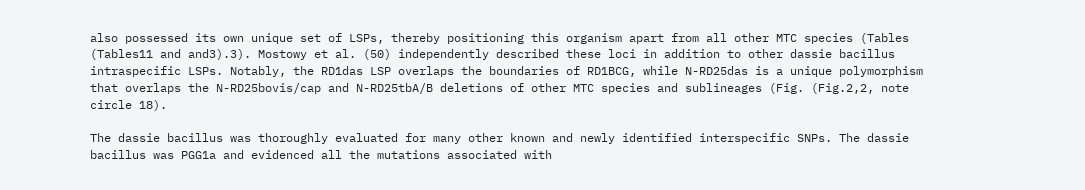also possessed its own unique set of LSPs, thereby positioning this organism apart from all other MTC species (Tables (Tables11 and and3).3). Mostowy et al. (50) independently described these loci in addition to other dassie bacillus intraspecific LSPs. Notably, the RD1das LSP overlaps the boundaries of RD1BCG, while N-RD25das is a unique polymorphism that overlaps the N-RD25bovis/cap and N-RD25tbA/B deletions of other MTC species and sublineages (Fig. (Fig.2,2, note circle 18).

The dassie bacillus was thoroughly evaluated for many other known and newly identified interspecific SNPs. The dassie bacillus was PGG1a and evidenced all the mutations associated with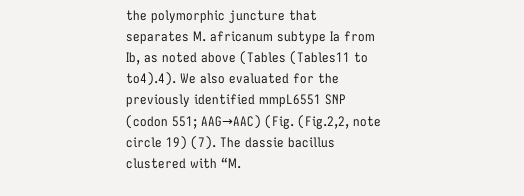the polymorphic juncture that separates M. africanum subtype Ia from Ib, as noted above (Tables (Tables11 to to4).4). We also evaluated for the previously identified mmpL6551 SNP (codon 551; AAG→AAC) (Fig. (Fig.2,2, note circle 19) (7). The dassie bacillus clustered with “M.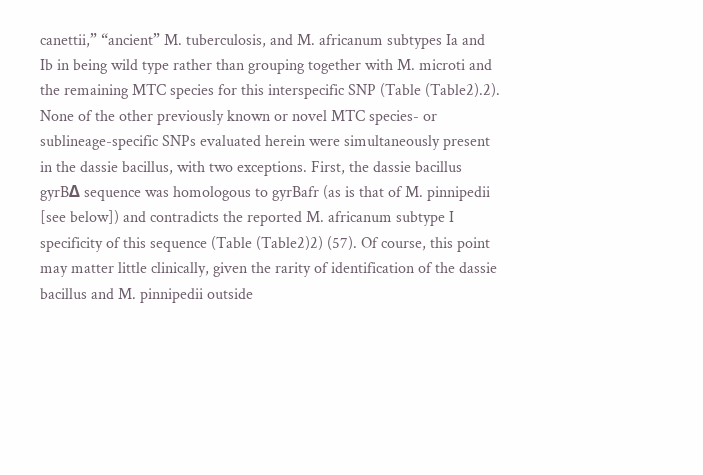canettii,” “ancient” M. tuberculosis, and M. africanum subtypes Ia and Ib in being wild type rather than grouping together with M. microti and the remaining MTC species for this interspecific SNP (Table (Table2).2). None of the other previously known or novel MTC species- or sublineage-specific SNPs evaluated herein were simultaneously present in the dassie bacillus, with two exceptions. First, the dassie bacillus gyrBΔ sequence was homologous to gyrBafr (as is that of M. pinnipedii [see below]) and contradicts the reported M. africanum subtype I specificity of this sequence (Table (Table2)2) (57). Of course, this point may matter little clinically, given the rarity of identification of the dassie bacillus and M. pinnipedii outside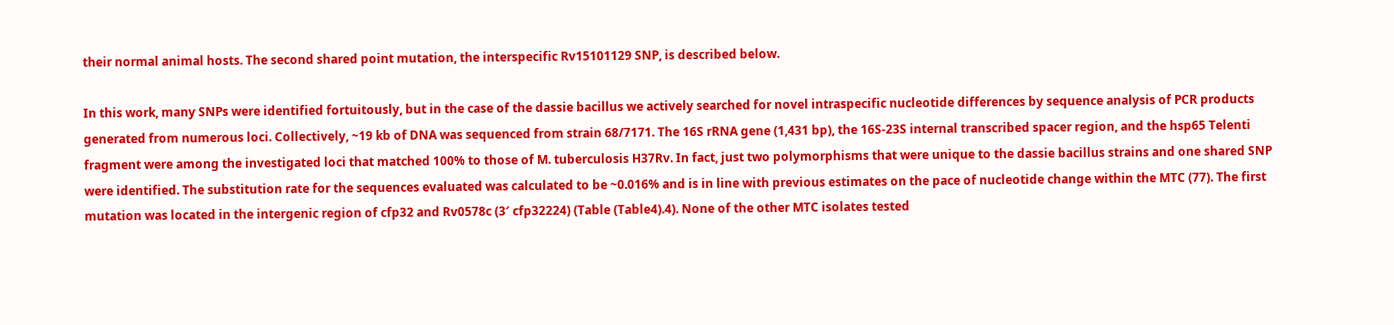their normal animal hosts. The second shared point mutation, the interspecific Rv15101129 SNP, is described below.

In this work, many SNPs were identified fortuitously, but in the case of the dassie bacillus we actively searched for novel intraspecific nucleotide differences by sequence analysis of PCR products generated from numerous loci. Collectively, ~19 kb of DNA was sequenced from strain 68/7171. The 16S rRNA gene (1,431 bp), the 16S-23S internal transcribed spacer region, and the hsp65 Telenti fragment were among the investigated loci that matched 100% to those of M. tuberculosis H37Rv. In fact, just two polymorphisms that were unique to the dassie bacillus strains and one shared SNP were identified. The substitution rate for the sequences evaluated was calculated to be ~0.016% and is in line with previous estimates on the pace of nucleotide change within the MTC (77). The first mutation was located in the intergenic region of cfp32 and Rv0578c (3′ cfp32224) (Table (Table4).4). None of the other MTC isolates tested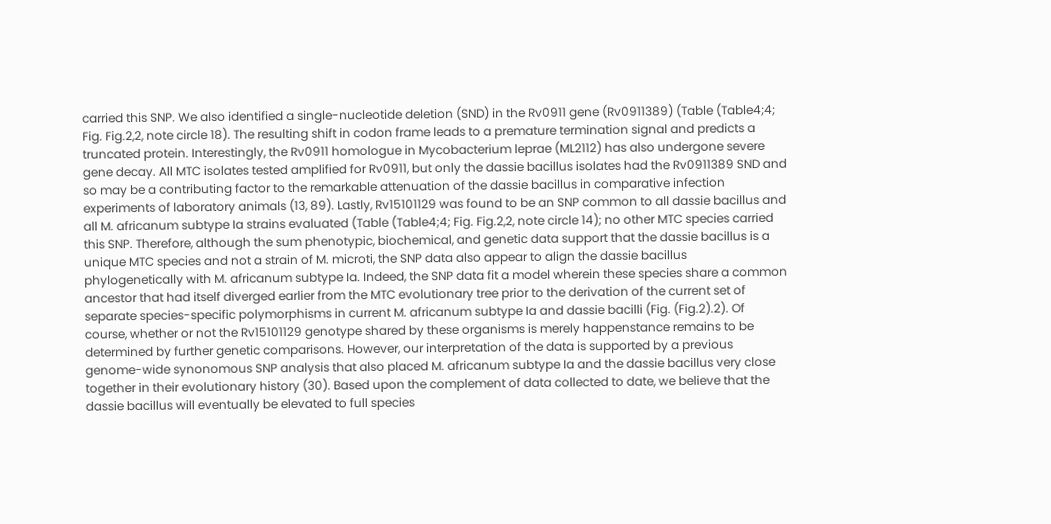carried this SNP. We also identified a single-nucleotide deletion (SND) in the Rv0911 gene (Rv0911389) (Table (Table4;4; Fig. Fig.2,2, note circle 18). The resulting shift in codon frame leads to a premature termination signal and predicts a truncated protein. Interestingly, the Rv0911 homologue in Mycobacterium leprae (ML2112) has also undergone severe gene decay. All MTC isolates tested amplified for Rv0911, but only the dassie bacillus isolates had the Rv0911389 SND and so may be a contributing factor to the remarkable attenuation of the dassie bacillus in comparative infection experiments of laboratory animals (13, 89). Lastly, Rv15101129 was found to be an SNP common to all dassie bacillus and all M. africanum subtype Ia strains evaluated (Table (Table4;4; Fig. Fig.2,2, note circle 14); no other MTC species carried this SNP. Therefore, although the sum phenotypic, biochemical, and genetic data support that the dassie bacillus is a unique MTC species and not a strain of M. microti, the SNP data also appear to align the dassie bacillus phylogenetically with M. africanum subtype Ia. Indeed, the SNP data fit a model wherein these species share a common ancestor that had itself diverged earlier from the MTC evolutionary tree prior to the derivation of the current set of separate species-specific polymorphisms in current M. africanum subtype Ia and dassie bacilli (Fig. (Fig.2).2). Of course, whether or not the Rv15101129 genotype shared by these organisms is merely happenstance remains to be determined by further genetic comparisons. However, our interpretation of the data is supported by a previous genome-wide synonomous SNP analysis that also placed M. africanum subtype Ia and the dassie bacillus very close together in their evolutionary history (30). Based upon the complement of data collected to date, we believe that the dassie bacillus will eventually be elevated to full species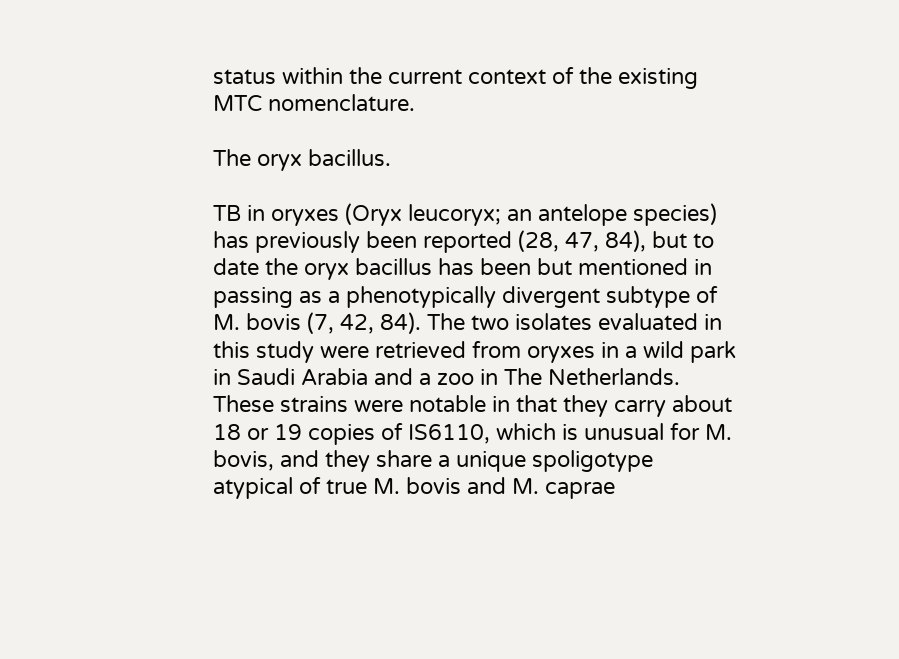status within the current context of the existing MTC nomenclature.

The oryx bacillus.

TB in oryxes (Oryx leucoryx; an antelope species) has previously been reported (28, 47, 84), but to date the oryx bacillus has been but mentioned in passing as a phenotypically divergent subtype of M. bovis (7, 42, 84). The two isolates evaluated in this study were retrieved from oryxes in a wild park in Saudi Arabia and a zoo in The Netherlands. These strains were notable in that they carry about 18 or 19 copies of IS6110, which is unusual for M. bovis, and they share a unique spoligotype atypical of true M. bovis and M. caprae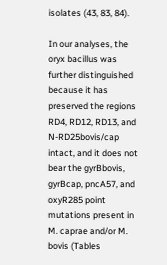isolates (43, 83, 84).

In our analyses, the oryx bacillus was further distinguished because it has preserved the regions RD4, RD12, RD13, and N-RD25bovis/cap intact, and it does not bear the gyrBbovis, gyrBcap, pncA57, and oxyR285 point mutations present in M. caprae and/or M. bovis (Tables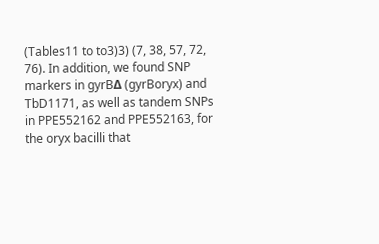(Tables11 to to3)3) (7, 38, 57, 72, 76). In addition, we found SNP markers in gyrBΔ (gyrBoryx) and TbD1171, as well as tandem SNPs in PPE552162 and PPE552163, for the oryx bacilli that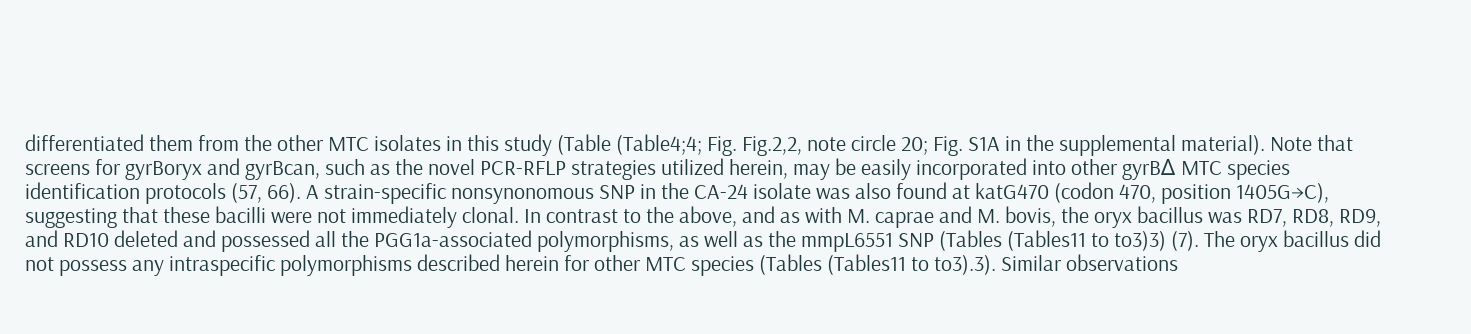differentiated them from the other MTC isolates in this study (Table (Table4;4; Fig. Fig.2,2, note circle 20; Fig. S1A in the supplemental material). Note that screens for gyrBoryx and gyrBcan, such as the novel PCR-RFLP strategies utilized herein, may be easily incorporated into other gyrBΔ MTC species identification protocols (57, 66). A strain-specific nonsynonomous SNP in the CA-24 isolate was also found at katG470 (codon 470, position 1405G→C), suggesting that these bacilli were not immediately clonal. In contrast to the above, and as with M. caprae and M. bovis, the oryx bacillus was RD7, RD8, RD9, and RD10 deleted and possessed all the PGG1a-associated polymorphisms, as well as the mmpL6551 SNP (Tables (Tables11 to to3)3) (7). The oryx bacillus did not possess any intraspecific polymorphisms described herein for other MTC species (Tables (Tables11 to to3).3). Similar observations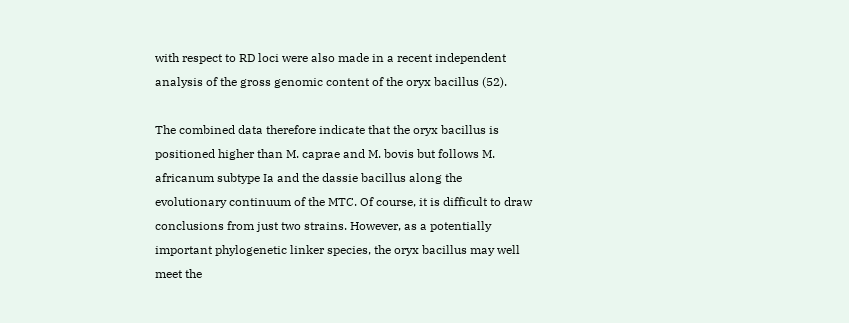with respect to RD loci were also made in a recent independent analysis of the gross genomic content of the oryx bacillus (52).

The combined data therefore indicate that the oryx bacillus is positioned higher than M. caprae and M. bovis but follows M. africanum subtype Ia and the dassie bacillus along the evolutionary continuum of the MTC. Of course, it is difficult to draw conclusions from just two strains. However, as a potentially important phylogenetic linker species, the oryx bacillus may well meet the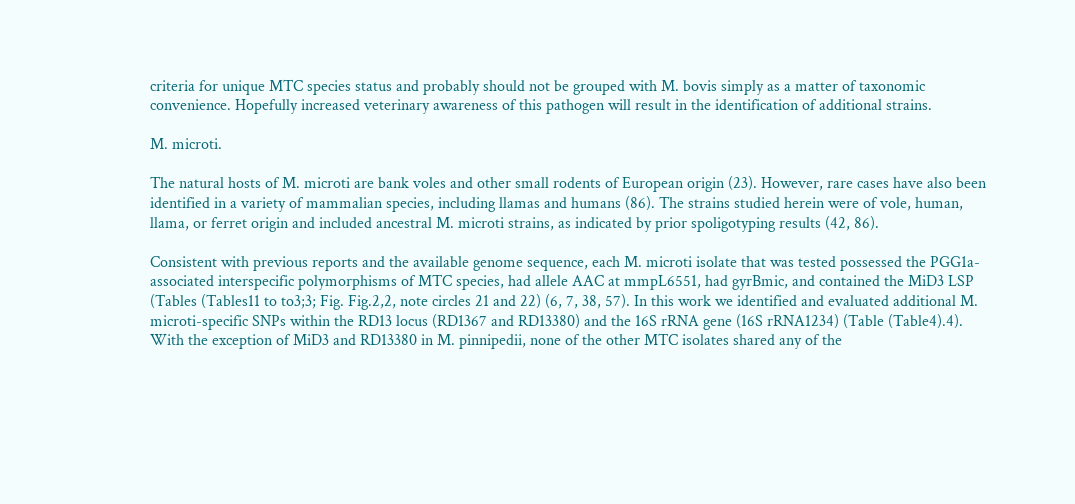criteria for unique MTC species status and probably should not be grouped with M. bovis simply as a matter of taxonomic convenience. Hopefully increased veterinary awareness of this pathogen will result in the identification of additional strains.

M. microti.

The natural hosts of M. microti are bank voles and other small rodents of European origin (23). However, rare cases have also been identified in a variety of mammalian species, including llamas and humans (86). The strains studied herein were of vole, human, llama, or ferret origin and included ancestral M. microti strains, as indicated by prior spoligotyping results (42, 86).

Consistent with previous reports and the available genome sequence, each M. microti isolate that was tested possessed the PGG1a-associated interspecific polymorphisms of MTC species, had allele AAC at mmpL6551, had gyrBmic, and contained the MiD3 LSP (Tables (Tables11 to to3;3; Fig. Fig.2,2, note circles 21 and 22) (6, 7, 38, 57). In this work we identified and evaluated additional M. microti-specific SNPs within the RD13 locus (RD1367 and RD13380) and the 16S rRNA gene (16S rRNA1234) (Table (Table4).4). With the exception of MiD3 and RD13380 in M. pinnipedii, none of the other MTC isolates shared any of the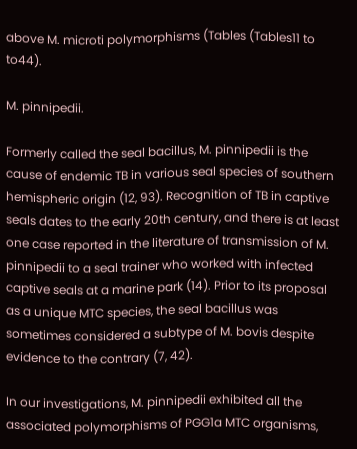above M. microti polymorphisms (Tables (Tables11 to to44).

M. pinnipedii.

Formerly called the seal bacillus, M. pinnipedii is the cause of endemic TB in various seal species of southern hemispheric origin (12, 93). Recognition of TB in captive seals dates to the early 20th century, and there is at least one case reported in the literature of transmission of M. pinnipedii to a seal trainer who worked with infected captive seals at a marine park (14). Prior to its proposal as a unique MTC species, the seal bacillus was sometimes considered a subtype of M. bovis despite evidence to the contrary (7, 42).

In our investigations, M. pinnipedii exhibited all the associated polymorphisms of PGG1a MTC organisms,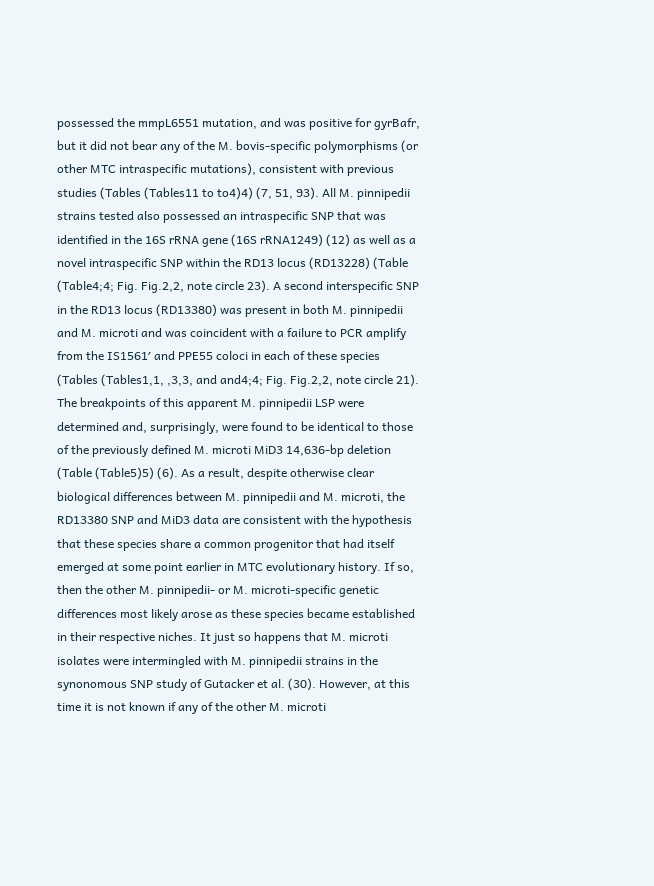possessed the mmpL6551 mutation, and was positive for gyrBafr, but it did not bear any of the M. bovis-specific polymorphisms (or other MTC intraspecific mutations), consistent with previous studies (Tables (Tables11 to to4)4) (7, 51, 93). All M. pinnipedii strains tested also possessed an intraspecific SNP that was identified in the 16S rRNA gene (16S rRNA1249) (12) as well as a novel intraspecific SNP within the RD13 locus (RD13228) (Table (Table4;4; Fig. Fig.2,2, note circle 23). A second interspecific SNP in the RD13 locus (RD13380) was present in both M. pinnipedii and M. microti and was coincident with a failure to PCR amplify from the IS1561′ and PPE55 coloci in each of these species (Tables (Tables1,1, ,3,3, and and4;4; Fig. Fig.2,2, note circle 21). The breakpoints of this apparent M. pinnipedii LSP were determined and, surprisingly, were found to be identical to those of the previously defined M. microti MiD3 14,636-bp deletion (Table (Table5)5) (6). As a result, despite otherwise clear biological differences between M. pinnipedii and M. microti, the RD13380 SNP and MiD3 data are consistent with the hypothesis that these species share a common progenitor that had itself emerged at some point earlier in MTC evolutionary history. If so, then the other M. pinnipedii- or M. microti-specific genetic differences most likely arose as these species became established in their respective niches. It just so happens that M. microti isolates were intermingled with M. pinnipedii strains in the synonomous SNP study of Gutacker et al. (30). However, at this time it is not known if any of the other M. microti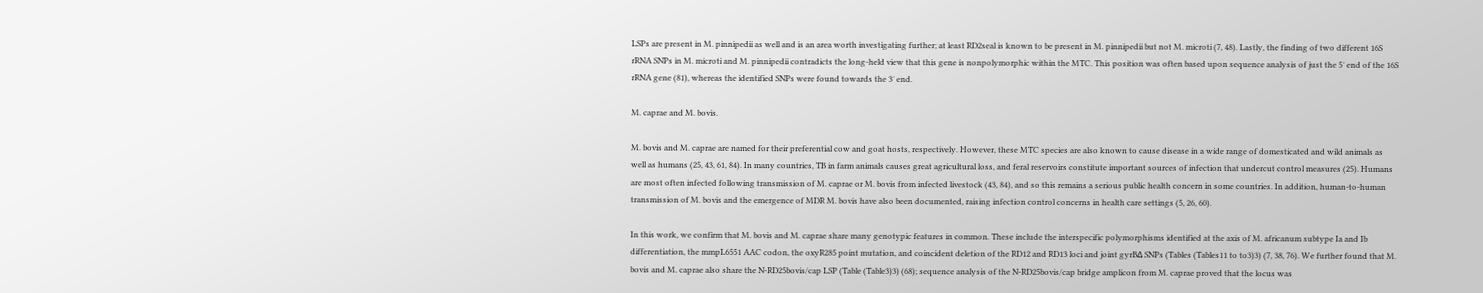LSPs are present in M. pinnipedii as well and is an area worth investigating further; at least RD2seal is known to be present in M. pinnipedii but not M. microti (7, 48). Lastly, the finding of two different 16S rRNA SNPs in M. microti and M. pinnipedii contradicts the long-held view that this gene is nonpolymorphic within the MTC. This position was often based upon sequence analysis of just the 5′ end of the 16S rRNA gene (81), whereas the identified SNPs were found towards the 3′ end.

M. caprae and M. bovis.

M. bovis and M. caprae are named for their preferential cow and goat hosts, respectively. However, these MTC species are also known to cause disease in a wide range of domesticated and wild animals as well as humans (25, 43, 61, 84). In many countries, TB in farm animals causes great agricultural loss, and feral reservoirs constitute important sources of infection that undercut control measures (25). Humans are most often infected following transmission of M. caprae or M. bovis from infected livestock (43, 84), and so this remains a serious public health concern in some countries. In addition, human-to-human transmission of M. bovis and the emergence of MDR M. bovis have also been documented, raising infection control concerns in health care settings (5, 26, 60).

In this work, we confirm that M. bovis and M. caprae share many genotypic features in common. These include the interspecific polymorphisms identified at the axis of M. africanum subtype Ia and Ib differentiation, the mmpL6551 AAC codon, the oxyR285 point mutation, and coincident deletion of the RD12 and RD13 loci and joint gyrBΔ SNPs (Tables (Tables11 to to3)3) (7, 38, 76). We further found that M. bovis and M. caprae also share the N-RD25bovis/cap LSP (Table (Table3)3) (68); sequence analysis of the N-RD25bovis/cap bridge amplicon from M. caprae proved that the locus was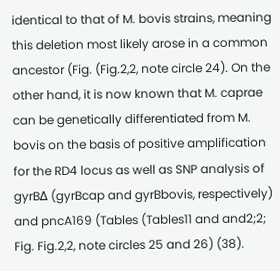identical to that of M. bovis strains, meaning this deletion most likely arose in a common ancestor (Fig. (Fig.2,2, note circle 24). On the other hand, it is now known that M. caprae can be genetically differentiated from M. bovis on the basis of positive amplification for the RD4 locus as well as SNP analysis of gyrBΔ (gyrBcap and gyrBbovis, respectively) and pncA169 (Tables (Tables11 and and2;2; Fig. Fig.2,2, note circles 25 and 26) (38).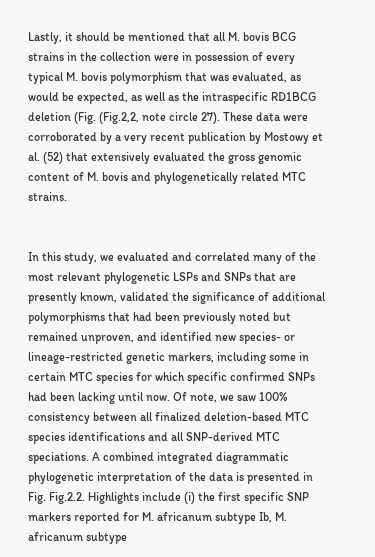Lastly, it should be mentioned that all M. bovis BCG strains in the collection were in possession of every typical M. bovis polymorphism that was evaluated, as would be expected, as well as the intraspecific RD1BCG deletion (Fig. (Fig.2,2, note circle 27). These data were corroborated by a very recent publication by Mostowy et al. (52) that extensively evaluated the gross genomic content of M. bovis and phylogenetically related MTC strains.


In this study, we evaluated and correlated many of the most relevant phylogenetic LSPs and SNPs that are presently known, validated the significance of additional polymorphisms that had been previously noted but remained unproven, and identified new species- or lineage-restricted genetic markers, including some in certain MTC species for which specific confirmed SNPs had been lacking until now. Of note, we saw 100% consistency between all finalized deletion-based MTC species identifications and all SNP-derived MTC speciations. A combined integrated diagrammatic phylogenetic interpretation of the data is presented in Fig. Fig.2.2. Highlights include (i) the first specific SNP markers reported for M. africanum subtype Ib, M. africanum subtype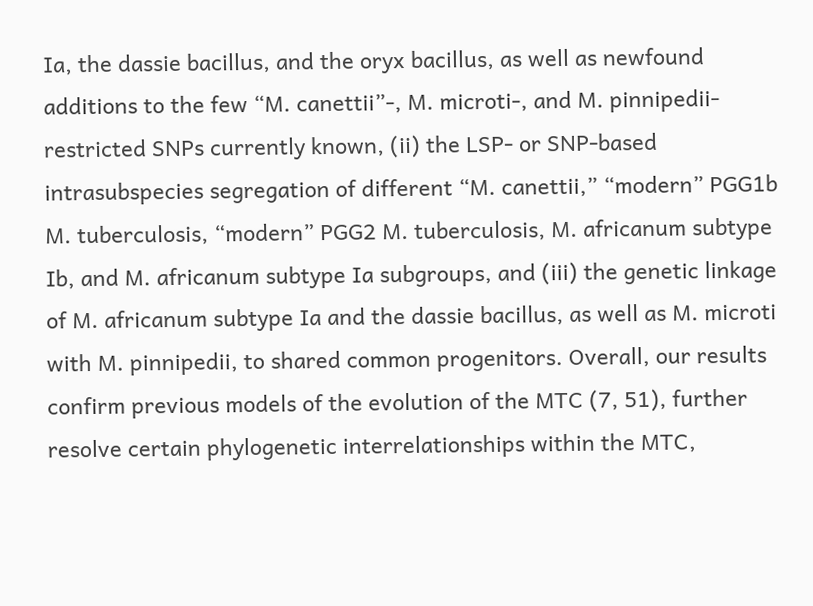Ia, the dassie bacillus, and the oryx bacillus, as well as newfound additions to the few “M. canettii”-, M. microti-, and M. pinnipedii-restricted SNPs currently known, (ii) the LSP- or SNP-based intrasubspecies segregation of different “M. canettii,” “modern” PGG1b M. tuberculosis, “modern” PGG2 M. tuberculosis, M. africanum subtype Ib, and M. africanum subtype Ia subgroups, and (iii) the genetic linkage of M. africanum subtype Ia and the dassie bacillus, as well as M. microti with M. pinnipedii, to shared common progenitors. Overall, our results confirm previous models of the evolution of the MTC (7, 51), further resolve certain phylogenetic interrelationships within the MTC,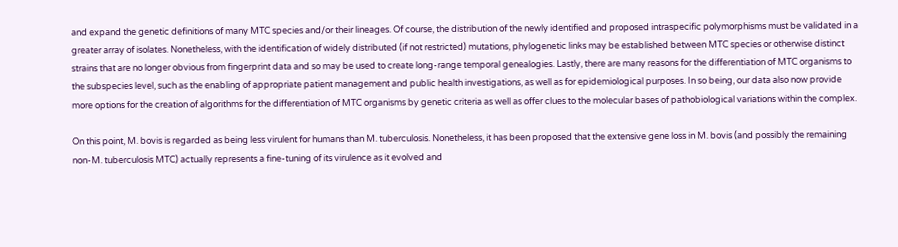and expand the genetic definitions of many MTC species and/or their lineages. Of course, the distribution of the newly identified and proposed intraspecific polymorphisms must be validated in a greater array of isolates. Nonetheless, with the identification of widely distributed (if not restricted) mutations, phylogenetic links may be established between MTC species or otherwise distinct strains that are no longer obvious from fingerprint data and so may be used to create long-range temporal genealogies. Lastly, there are many reasons for the differentiation of MTC organisms to the subspecies level, such as the enabling of appropriate patient management and public health investigations, as well as for epidemiological purposes. In so being, our data also now provide more options for the creation of algorithms for the differentiation of MTC organisms by genetic criteria as well as offer clues to the molecular bases of pathobiological variations within the complex.

On this point, M. bovis is regarded as being less virulent for humans than M. tuberculosis. Nonetheless, it has been proposed that the extensive gene loss in M. bovis (and possibly the remaining non-M. tuberculosis MTC) actually represents a fine-tuning of its virulence as it evolved and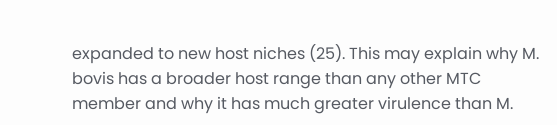expanded to new host niches (25). This may explain why M. bovis has a broader host range than any other MTC member and why it has much greater virulence than M.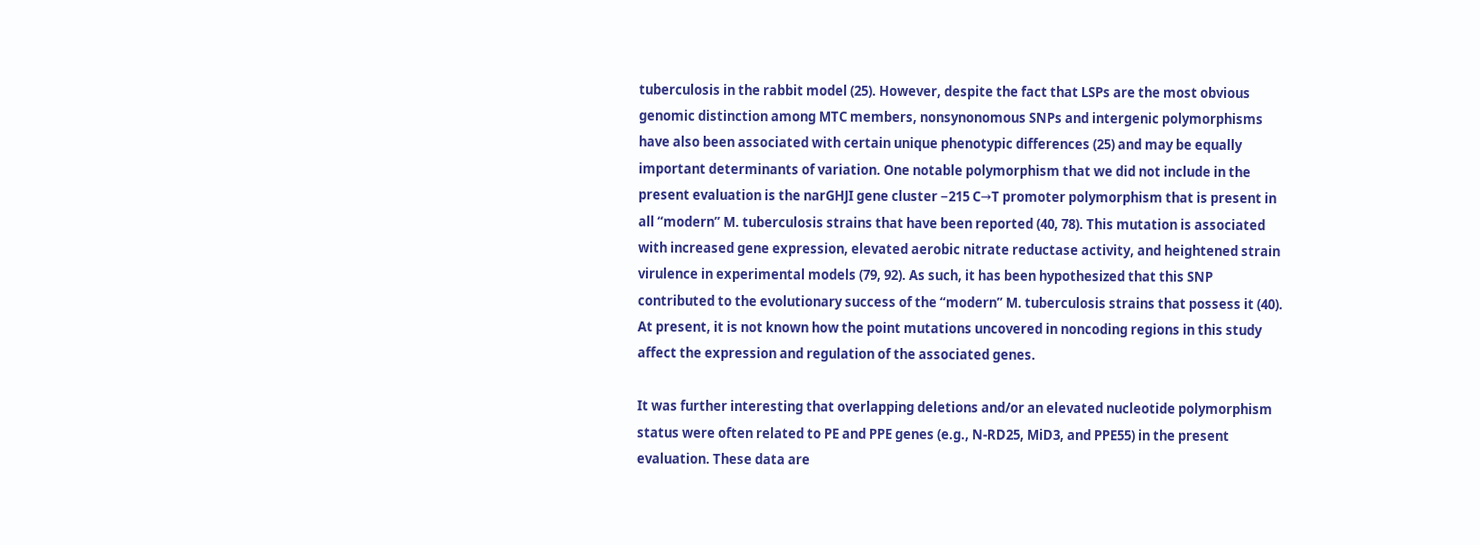tuberculosis in the rabbit model (25). However, despite the fact that LSPs are the most obvious genomic distinction among MTC members, nonsynonomous SNPs and intergenic polymorphisms have also been associated with certain unique phenotypic differences (25) and may be equally important determinants of variation. One notable polymorphism that we did not include in the present evaluation is the narGHJI gene cluster −215 C→T promoter polymorphism that is present in all “modern” M. tuberculosis strains that have been reported (40, 78). This mutation is associated with increased gene expression, elevated aerobic nitrate reductase activity, and heightened strain virulence in experimental models (79, 92). As such, it has been hypothesized that this SNP contributed to the evolutionary success of the “modern” M. tuberculosis strains that possess it (40). At present, it is not known how the point mutations uncovered in noncoding regions in this study affect the expression and regulation of the associated genes.

It was further interesting that overlapping deletions and/or an elevated nucleotide polymorphism status were often related to PE and PPE genes (e.g., N-RD25, MiD3, and PPE55) in the present evaluation. These data are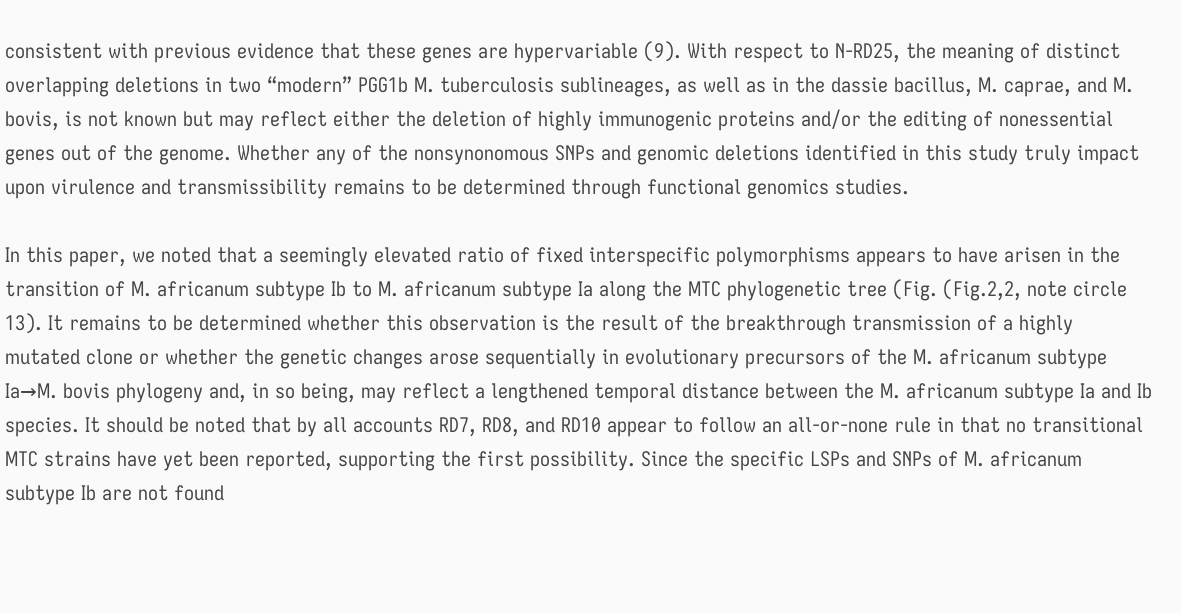consistent with previous evidence that these genes are hypervariable (9). With respect to N-RD25, the meaning of distinct overlapping deletions in two “modern” PGG1b M. tuberculosis sublineages, as well as in the dassie bacillus, M. caprae, and M. bovis, is not known but may reflect either the deletion of highly immunogenic proteins and/or the editing of nonessential genes out of the genome. Whether any of the nonsynonomous SNPs and genomic deletions identified in this study truly impact upon virulence and transmissibility remains to be determined through functional genomics studies.

In this paper, we noted that a seemingly elevated ratio of fixed interspecific polymorphisms appears to have arisen in the transition of M. africanum subtype Ib to M. africanum subtype Ia along the MTC phylogenetic tree (Fig. (Fig.2,2, note circle 13). It remains to be determined whether this observation is the result of the breakthrough transmission of a highly mutated clone or whether the genetic changes arose sequentially in evolutionary precursors of the M. africanum subtype Ia→M. bovis phylogeny and, in so being, may reflect a lengthened temporal distance between the M. africanum subtype Ia and Ib species. It should be noted that by all accounts RD7, RD8, and RD10 appear to follow an all-or-none rule in that no transitional MTC strains have yet been reported, supporting the first possibility. Since the specific LSPs and SNPs of M. africanum subtype Ib are not found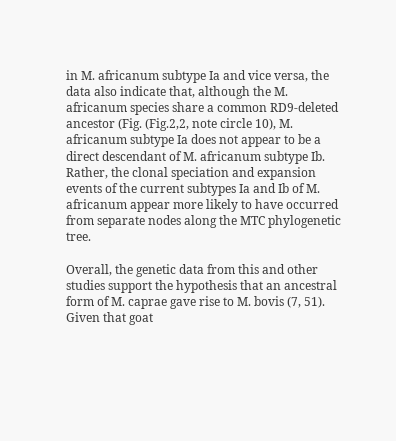in M. africanum subtype Ia and vice versa, the data also indicate that, although the M. africanum species share a common RD9-deleted ancestor (Fig. (Fig.2,2, note circle 10), M. africanum subtype Ia does not appear to be a direct descendant of M. africanum subtype Ib. Rather, the clonal speciation and expansion events of the current subtypes Ia and Ib of M. africanum appear more likely to have occurred from separate nodes along the MTC phylogenetic tree.

Overall, the genetic data from this and other studies support the hypothesis that an ancestral form of M. caprae gave rise to M. bovis (7, 51). Given that goat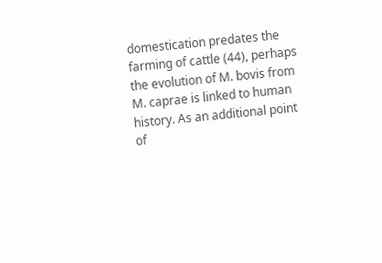domestication predates the farming of cattle (44), perhaps the evolution of M. bovis from M. caprae is linked to human history. As an additional point of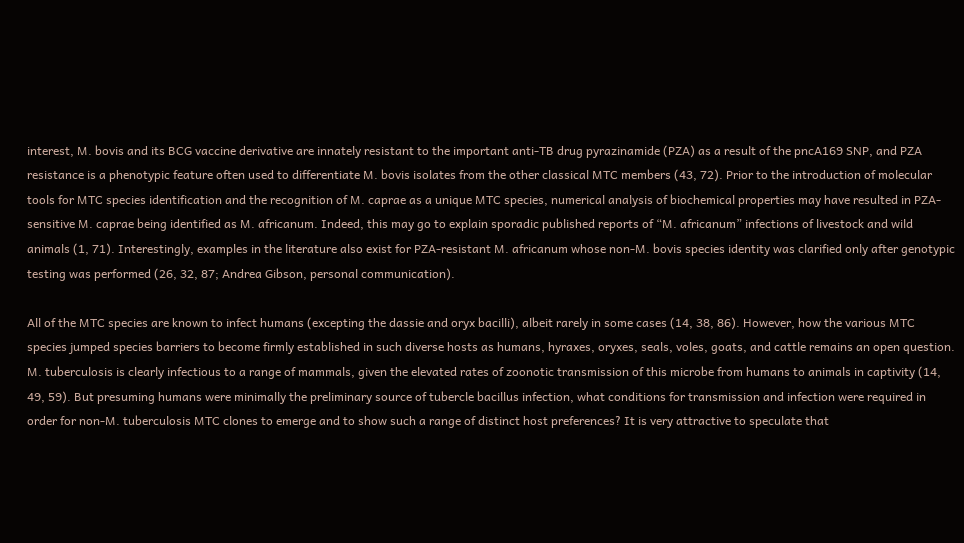interest, M. bovis and its BCG vaccine derivative are innately resistant to the important anti-TB drug pyrazinamide (PZA) as a result of the pncA169 SNP, and PZA resistance is a phenotypic feature often used to differentiate M. bovis isolates from the other classical MTC members (43, 72). Prior to the introduction of molecular tools for MTC species identification and the recognition of M. caprae as a unique MTC species, numerical analysis of biochemical properties may have resulted in PZA-sensitive M. caprae being identified as M. africanum. Indeed, this may go to explain sporadic published reports of “M. africanum” infections of livestock and wild animals (1, 71). Interestingly, examples in the literature also exist for PZA-resistant M. africanum whose non-M. bovis species identity was clarified only after genotypic testing was performed (26, 32, 87; Andrea Gibson, personal communication).

All of the MTC species are known to infect humans (excepting the dassie and oryx bacilli), albeit rarely in some cases (14, 38, 86). However, how the various MTC species jumped species barriers to become firmly established in such diverse hosts as humans, hyraxes, oryxes, seals, voles, goats, and cattle remains an open question. M. tuberculosis is clearly infectious to a range of mammals, given the elevated rates of zoonotic transmission of this microbe from humans to animals in captivity (14, 49, 59). But presuming humans were minimally the preliminary source of tubercle bacillus infection, what conditions for transmission and infection were required in order for non-M. tuberculosis MTC clones to emerge and to show such a range of distinct host preferences? It is very attractive to speculate that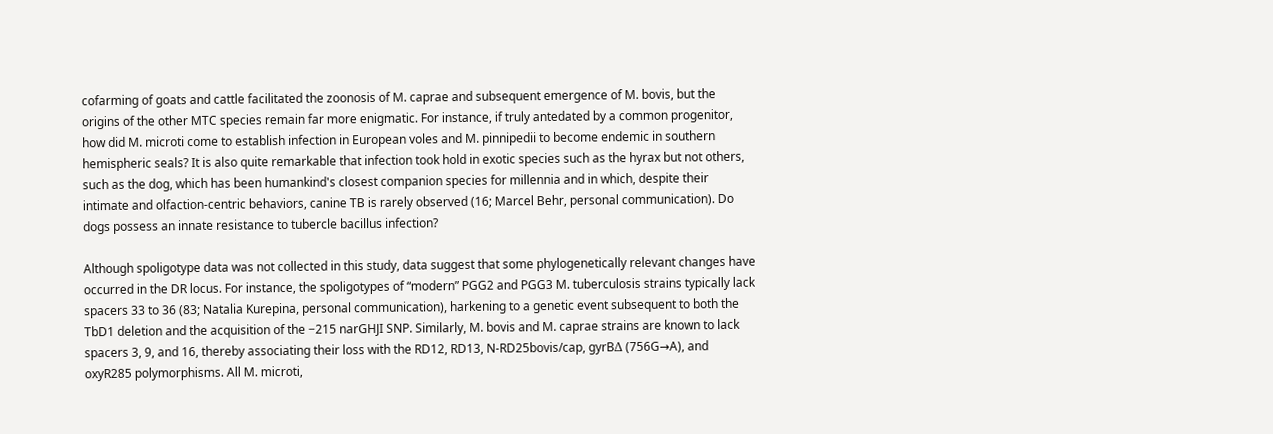cofarming of goats and cattle facilitated the zoonosis of M. caprae and subsequent emergence of M. bovis, but the origins of the other MTC species remain far more enigmatic. For instance, if truly antedated by a common progenitor, how did M. microti come to establish infection in European voles and M. pinnipedii to become endemic in southern hemispheric seals? It is also quite remarkable that infection took hold in exotic species such as the hyrax but not others, such as the dog, which has been humankind's closest companion species for millennia and in which, despite their intimate and olfaction-centric behaviors, canine TB is rarely observed (16; Marcel Behr, personal communication). Do dogs possess an innate resistance to tubercle bacillus infection?

Although spoligotype data was not collected in this study, data suggest that some phylogenetically relevant changes have occurred in the DR locus. For instance, the spoligotypes of “modern” PGG2 and PGG3 M. tuberculosis strains typically lack spacers 33 to 36 (83; Natalia Kurepina, personal communication), harkening to a genetic event subsequent to both the TbD1 deletion and the acquisition of the −215 narGHJI SNP. Similarly, M. bovis and M. caprae strains are known to lack spacers 3, 9, and 16, thereby associating their loss with the RD12, RD13, N-RD25bovis/cap, gyrBΔ (756G→A), and oxyR285 polymorphisms. All M. microti,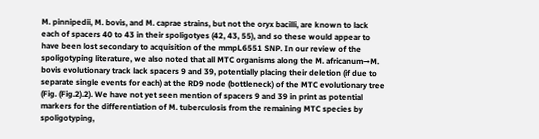M. pinnipedii, M. bovis, and M. caprae strains, but not the oryx bacilli, are known to lack each of spacers 40 to 43 in their spoligotyes (42, 43, 55), and so these would appear to have been lost secondary to acquisition of the mmpL6551 SNP. In our review of the spoligotyping literature, we also noted that all MTC organisms along the M. africanum→M. bovis evolutionary track lack spacers 9 and 39, potentially placing their deletion (if due to separate single events for each) at the RD9 node (bottleneck) of the MTC evolutionary tree (Fig. (Fig.2).2). We have not yet seen mention of spacers 9 and 39 in print as potential markers for the differentiation of M. tuberculosis from the remaining MTC species by spoligotyping,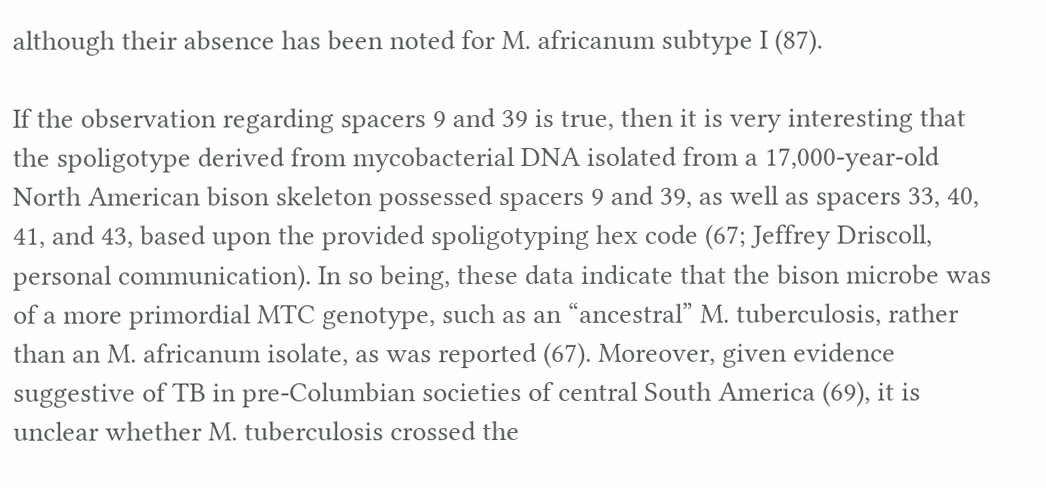although their absence has been noted for M. africanum subtype I (87).

If the observation regarding spacers 9 and 39 is true, then it is very interesting that the spoligotype derived from mycobacterial DNA isolated from a 17,000-year-old North American bison skeleton possessed spacers 9 and 39, as well as spacers 33, 40, 41, and 43, based upon the provided spoligotyping hex code (67; Jeffrey Driscoll, personal communication). In so being, these data indicate that the bison microbe was of a more primordial MTC genotype, such as an “ancestral” M. tuberculosis, rather than an M. africanum isolate, as was reported (67). Moreover, given evidence suggestive of TB in pre-Columbian societies of central South America (69), it is unclear whether M. tuberculosis crossed the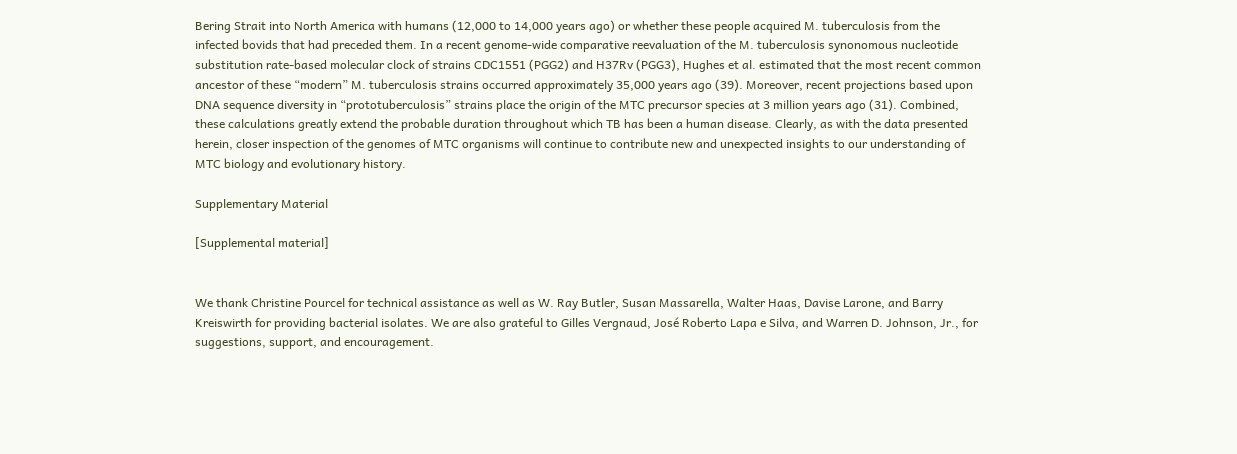Bering Strait into North America with humans (12,000 to 14,000 years ago) or whether these people acquired M. tuberculosis from the infected bovids that had preceded them. In a recent genome-wide comparative reevaluation of the M. tuberculosis synonomous nucleotide substitution rate-based molecular clock of strains CDC1551 (PGG2) and H37Rv (PGG3), Hughes et al. estimated that the most recent common ancestor of these “modern” M. tuberculosis strains occurred approximately 35,000 years ago (39). Moreover, recent projections based upon DNA sequence diversity in “prototuberculosis” strains place the origin of the MTC precursor species at 3 million years ago (31). Combined, these calculations greatly extend the probable duration throughout which TB has been a human disease. Clearly, as with the data presented herein, closer inspection of the genomes of MTC organisms will continue to contribute new and unexpected insights to our understanding of MTC biology and evolutionary history.

Supplementary Material

[Supplemental material]


We thank Christine Pourcel for technical assistance as well as W. Ray Butler, Susan Massarella, Walter Haas, Davise Larone, and Barry Kreiswirth for providing bacterial isolates. We are also grateful to Gilles Vergnaud, José Roberto Lapa e Silva, and Warren D. Johnson, Jr., for suggestions, support, and encouragement.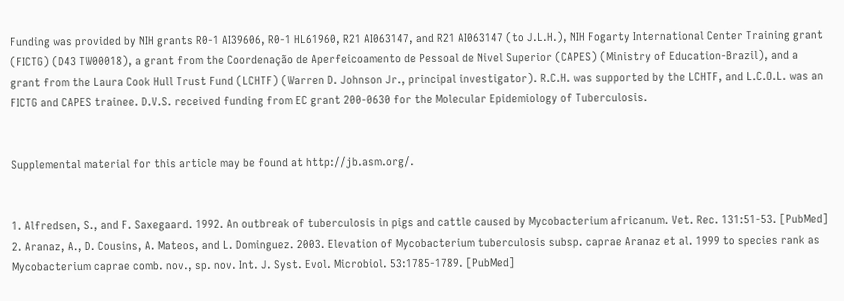Funding was provided by NIH grants R0-1 AI39606, R0-1 HL61960, R21 AI063147, and R21 AI063147 (to J.L.H.), NIH Fogarty International Center Training grant (FICTG) (D43 TW00018), a grant from the Coordenação de Aperfeicoamento de Pessoal de Nivel Superior (CAPES) (Ministry of Education-Brazil), and a grant from the Laura Cook Hull Trust Fund (LCHTF) (Warren D. Johnson Jr., principal investigator). R.C.H. was supported by the LCHTF, and L.C.O.L. was an FICTG and CAPES trainee. D.V.S. received funding from EC grant 200-0630 for the Molecular Epidemiology of Tuberculosis.


Supplemental material for this article may be found at http://jb.asm.org/.


1. Alfredsen, S., and F. Saxegaard. 1992. An outbreak of tuberculosis in pigs and cattle caused by Mycobacterium africanum. Vet. Rec. 131:51-53. [PubMed]
2. Aranaz, A., D. Cousins, A. Mateos, and L. Dominguez. 2003. Elevation of Mycobacterium tuberculosis subsp. caprae Aranaz et al. 1999 to species rank as Mycobacterium caprae comb. nov., sp. nov. Int. J. Syst. Evol. Microbiol. 53:1785-1789. [PubMed]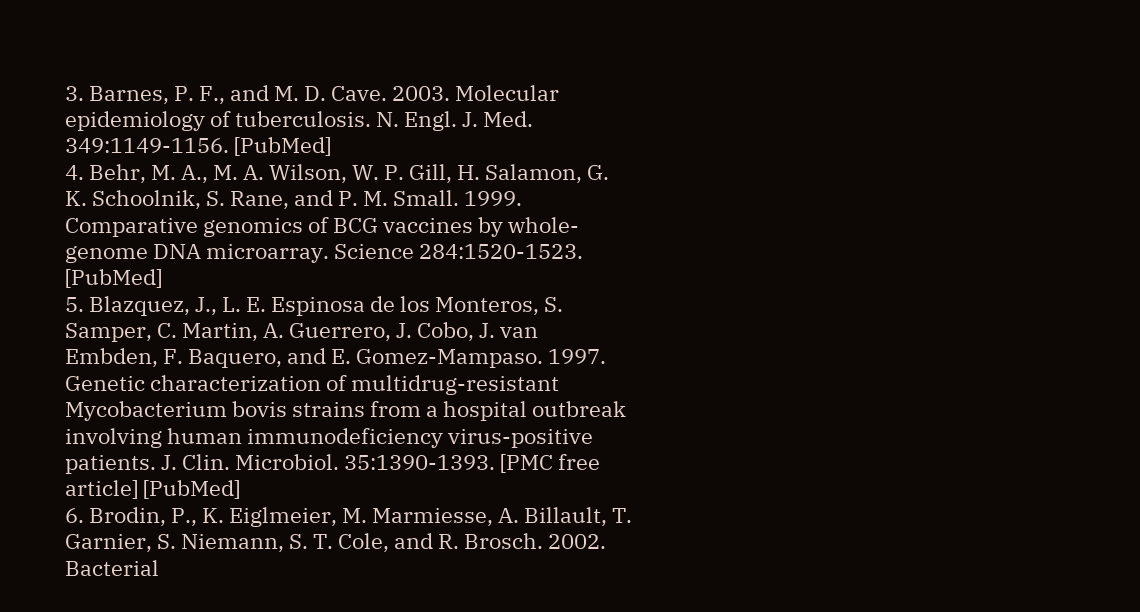3. Barnes, P. F., and M. D. Cave. 2003. Molecular epidemiology of tuberculosis. N. Engl. J. Med. 349:1149-1156. [PubMed]
4. Behr, M. A., M. A. Wilson, W. P. Gill, H. Salamon, G. K. Schoolnik, S. Rane, and P. M. Small. 1999. Comparative genomics of BCG vaccines by whole-genome DNA microarray. Science 284:1520-1523. [PubMed]
5. Blazquez, J., L. E. Espinosa de los Monteros, S. Samper, C. Martin, A. Guerrero, J. Cobo, J. van Embden, F. Baquero, and E. Gomez-Mampaso. 1997. Genetic characterization of multidrug-resistant Mycobacterium bovis strains from a hospital outbreak involving human immunodeficiency virus-positive patients. J. Clin. Microbiol. 35:1390-1393. [PMC free article] [PubMed]
6. Brodin, P., K. Eiglmeier, M. Marmiesse, A. Billault, T. Garnier, S. Niemann, S. T. Cole, and R. Brosch. 2002. Bacterial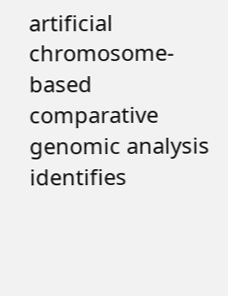artificial chromosome-based comparative genomic analysis identifies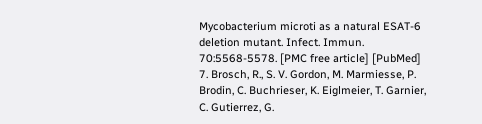Mycobacterium microti as a natural ESAT-6 deletion mutant. Infect. Immun. 70:5568-5578. [PMC free article] [PubMed]
7. Brosch, R., S. V. Gordon, M. Marmiesse, P. Brodin, C. Buchrieser, K. Eiglmeier, T. Garnier, C. Gutierrez, G.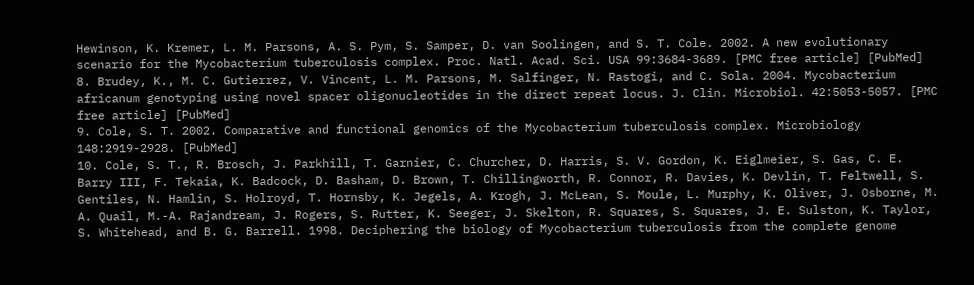Hewinson, K. Kremer, L. M. Parsons, A. S. Pym, S. Samper, D. van Soolingen, and S. T. Cole. 2002. A new evolutionary scenario for the Mycobacterium tuberculosis complex. Proc. Natl. Acad. Sci. USA 99:3684-3689. [PMC free article] [PubMed]
8. Brudey, K., M. C. Gutierrez, V. Vincent, L. M. Parsons, M. Salfinger, N. Rastogi, and C. Sola. 2004. Mycobacterium africanum genotyping using novel spacer oligonucleotides in the direct repeat locus. J. Clin. Microbiol. 42:5053-5057. [PMC free article] [PubMed]
9. Cole, S. T. 2002. Comparative and functional genomics of the Mycobacterium tuberculosis complex. Microbiology 148:2919-2928. [PubMed]
10. Cole, S. T., R. Brosch, J. Parkhill, T. Garnier, C. Churcher, D. Harris, S. V. Gordon, K. Eiglmeier, S. Gas, C. E. Barry III, F. Tekaia, K. Badcock, D. Basham, D. Brown, T. Chillingworth, R. Connor, R. Davies, K. Devlin, T. Feltwell, S. Gentiles, N. Hamlin, S. Holroyd, T. Hornsby, K. Jegels, A. Krogh, J. McLean, S. Moule, L. Murphy, K. Oliver, J. Osborne, M. A. Quail, M.-A. Rajandream, J. Rogers, S. Rutter, K. Seeger, J. Skelton, R. Squares, S. Squares, J. E. Sulston, K. Taylor, S. Whitehead, and B. G. Barrell. 1998. Deciphering the biology of Mycobacterium tuberculosis from the complete genome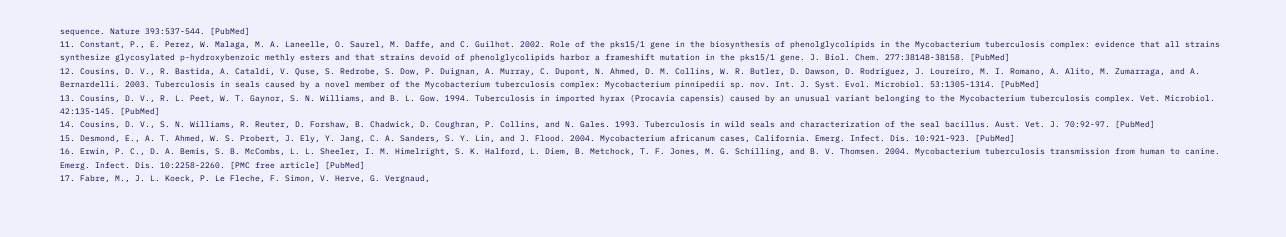sequence. Nature 393:537-544. [PubMed]
11. Constant, P., E. Perez, W. Malaga, M. A. Laneelle, O. Saurel, M. Daffe, and C. Guilhot. 2002. Role of the pks15/1 gene in the biosynthesis of phenolglycolipids in the Mycobacterium tuberculosis complex: evidence that all strains synthesize glycosylated p-hydroxybenzoic methly esters and that strains devoid of phenolglycolipids harbor a frameshift mutation in the pks15/1 gene. J. Biol. Chem. 277:38148-38158. [PubMed]
12. Cousins, D. V., R. Bastida, A. Cataldi, V. Quse, S. Redrobe, S. Dow, P. Duignan, A. Murray, C. Dupont, N. Ahmed, D. M. Collins, W. R. Butler, D. Dawson, D. Rodriguez, J. Loureiro, M. I. Romano, A. Alito, M. Zumarraga, and A. Bernardelli. 2003. Tuberculosis in seals caused by a novel member of the Mycobacterium tuberculosis complex: Mycobacterium pinnipedii sp. nov. Int. J. Syst. Evol. Microbiol. 53:1305-1314. [PubMed]
13. Cousins, D. V., R. L. Peet, W. T. Gaynor, S. N. Williams, and B. L. Gow. 1994. Tuberculosis in imported hyrax (Procavia capensis) caused by an unusual variant belonging to the Mycobacterium tuberculosis complex. Vet. Microbiol. 42:135-145. [PubMed]
14. Cousins, D. V., S. N. Williams, R. Reuter, D. Forshaw, B. Chadwick, D. Coughran, P. Collins, and N. Gales. 1993. Tuberculosis in wild seals and characterization of the seal bacillus. Aust. Vet. J. 70:92-97. [PubMed]
15. Desmond, E., A. T. Ahmed, W. S. Probert, J. Ely, Y. Jang, C. A. Sanders, S. Y. Lin, and J. Flood. 2004. Mycobacterium africanum cases, California. Emerg. Infect. Dis. 10:921-923. [PubMed]
16. Erwin, P. C., D. A. Bemis, S. B. McCombs, L. L. Sheeler, I. M. Himelright, S. K. Halford, L. Diem, B. Metchock, T. F. Jones, M. G. Schilling, and B. V. Thomsen. 2004. Mycobacterium tuberculosis transmission from human to canine. Emerg. Infect. Dis. 10:2258-2260. [PMC free article] [PubMed]
17. Fabre, M., J. L. Koeck, P. Le Fleche, F. Simon, V. Herve, G. Vergnaud,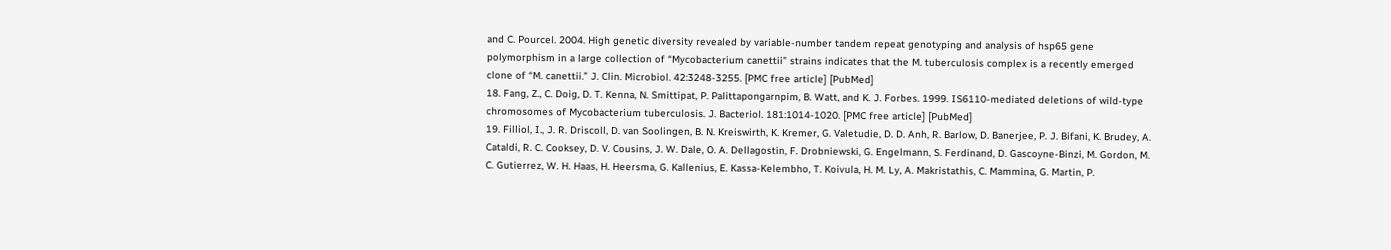and C. Pourcel. 2004. High genetic diversity revealed by variable-number tandem repeat genotyping and analysis of hsp65 gene polymorphism in a large collection of “Mycobacterium canettii” strains indicates that the M. tuberculosis complex is a recently emerged clone of “M. canettii.” J. Clin. Microbiol. 42:3248-3255. [PMC free article] [PubMed]
18. Fang, Z., C. Doig, D. T. Kenna, N. Smittipat, P. Palittapongarnpim, B. Watt, and K. J. Forbes. 1999. IS6110-mediated deletions of wild-type chromosomes of Mycobacterium tuberculosis. J. Bacteriol. 181:1014-1020. [PMC free article] [PubMed]
19. Filliol, I., J. R. Driscoll, D. van Soolingen, B. N. Kreiswirth, K. Kremer, G. Valetudie, D. D. Anh, R. Barlow, D. Banerjee, P. J. Bifani, K. Brudey, A. Cataldi, R. C. Cooksey, D. V. Cousins, J. W. Dale, O. A. Dellagostin, F. Drobniewski, G. Engelmann, S. Ferdinand, D. Gascoyne-Binzi, M. Gordon, M. C. Gutierrez, W. H. Haas, H. Heersma, G. Kallenius, E. Kassa-Kelembho, T. Koivula, H. M. Ly, A. Makristathis, C. Mammina, G. Martin, P.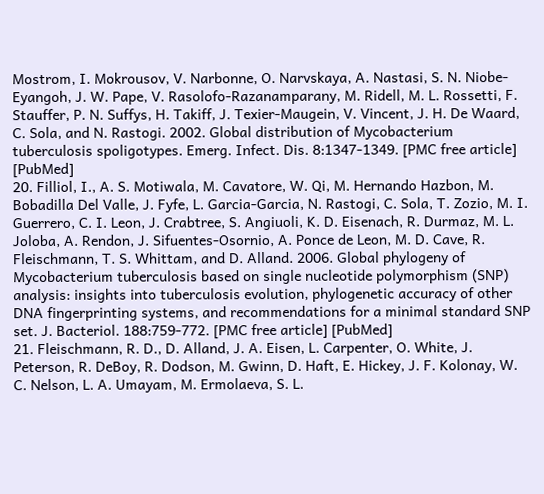Mostrom, I. Mokrousov, V. Narbonne, O. Narvskaya, A. Nastasi, S. N. Niobe-Eyangoh, J. W. Pape, V. Rasolofo-Razanamparany, M. Ridell, M. L. Rossetti, F. Stauffer, P. N. Suffys, H. Takiff, J. Texier-Maugein, V. Vincent, J. H. De Waard, C. Sola, and N. Rastogi. 2002. Global distribution of Mycobacterium tuberculosis spoligotypes. Emerg. Infect. Dis. 8:1347-1349. [PMC free article] [PubMed]
20. Filliol, I., A. S. Motiwala, M. Cavatore, W. Qi, M. Hernando Hazbon, M. Bobadilla Del Valle, J. Fyfe, L. Garcia-Garcia, N. Rastogi, C. Sola, T. Zozio, M. I. Guerrero, C. I. Leon, J. Crabtree, S. Angiuoli, K. D. Eisenach, R. Durmaz, M. L. Joloba, A. Rendon, J. Sifuentes-Osornio, A. Ponce de Leon, M. D. Cave, R. Fleischmann, T. S. Whittam, and D. Alland. 2006. Global phylogeny of Mycobacterium tuberculosis based on single nucleotide polymorphism (SNP) analysis: insights into tuberculosis evolution, phylogenetic accuracy of other DNA fingerprinting systems, and recommendations for a minimal standard SNP set. J. Bacteriol. 188:759-772. [PMC free article] [PubMed]
21. Fleischmann, R. D., D. Alland, J. A. Eisen, L. Carpenter, O. White, J. Peterson, R. DeBoy, R. Dodson, M. Gwinn, D. Haft, E. Hickey, J. F. Kolonay, W. C. Nelson, L. A. Umayam, M. Ermolaeva, S. L.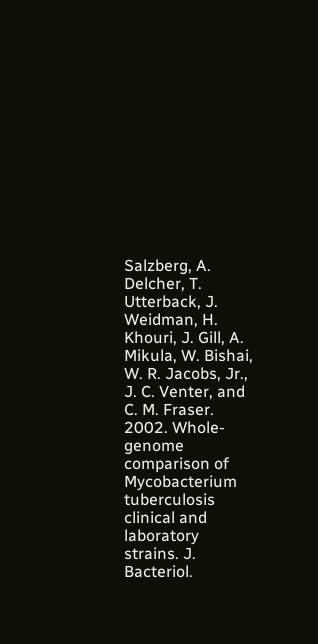Salzberg, A. Delcher, T. Utterback, J. Weidman, H. Khouri, J. Gill, A. Mikula, W. Bishai, W. R. Jacobs, Jr., J. C. Venter, and C. M. Fraser. 2002. Whole-genome comparison of Mycobacterium tuberculosis clinical and laboratory strains. J. Bacteriol.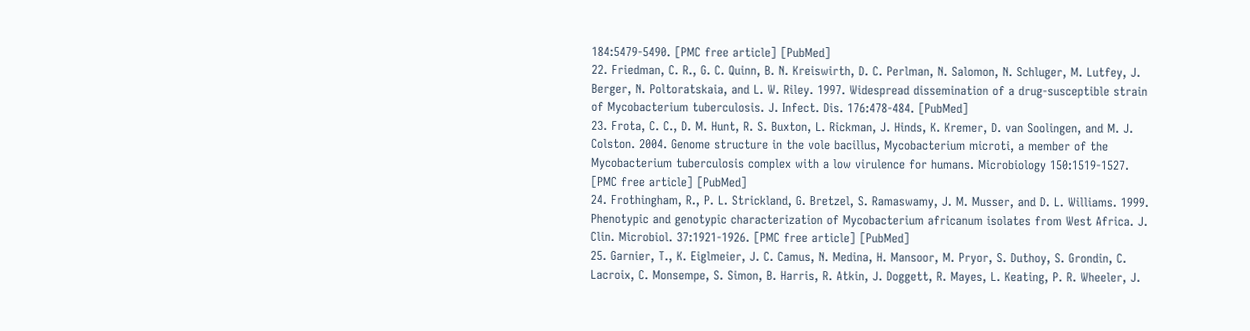184:5479-5490. [PMC free article] [PubMed]
22. Friedman, C. R., G. C. Quinn, B. N. Kreiswirth, D. C. Perlman, N. Salomon, N. Schluger, M. Lutfey, J. Berger, N. Poltoratskaia, and L. W. Riley. 1997. Widespread dissemination of a drug-susceptible strain of Mycobacterium tuberculosis. J. Infect. Dis. 176:478-484. [PubMed]
23. Frota, C. C., D. M. Hunt, R. S. Buxton, L. Rickman, J. Hinds, K. Kremer, D. van Soolingen, and M. J. Colston. 2004. Genome structure in the vole bacillus, Mycobacterium microti, a member of the Mycobacterium tuberculosis complex with a low virulence for humans. Microbiology 150:1519-1527. [PMC free article] [PubMed]
24. Frothingham, R., P. L. Strickland, G. Bretzel, S. Ramaswamy, J. M. Musser, and D. L. Williams. 1999. Phenotypic and genotypic characterization of Mycobacterium africanum isolates from West Africa. J. Clin. Microbiol. 37:1921-1926. [PMC free article] [PubMed]
25. Garnier, T., K. Eiglmeier, J. C. Camus, N. Medina, H. Mansoor, M. Pryor, S. Duthoy, S. Grondin, C. Lacroix, C. Monsempe, S. Simon, B. Harris, R. Atkin, J. Doggett, R. Mayes, L. Keating, P. R. Wheeler, J.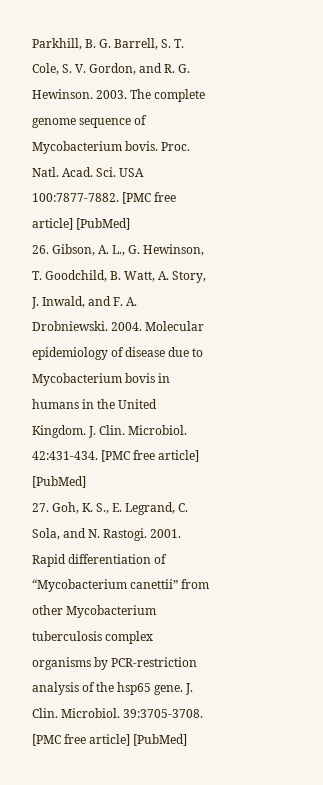Parkhill, B. G. Barrell, S. T. Cole, S. V. Gordon, and R. G. Hewinson. 2003. The complete genome sequence of Mycobacterium bovis. Proc. Natl. Acad. Sci. USA 100:7877-7882. [PMC free article] [PubMed]
26. Gibson, A. L., G. Hewinson, T. Goodchild, B. Watt, A. Story, J. Inwald, and F. A. Drobniewski. 2004. Molecular epidemiology of disease due to Mycobacterium bovis in humans in the United Kingdom. J. Clin. Microbiol. 42:431-434. [PMC free article] [PubMed]
27. Goh, K. S., E. Legrand, C. Sola, and N. Rastogi. 2001. Rapid differentiation of “Mycobacterium canettii” from other Mycobacterium tuberculosis complex organisms by PCR-restriction analysis of the hsp65 gene. J. Clin. Microbiol. 39:3705-3708. [PMC free article] [PubMed]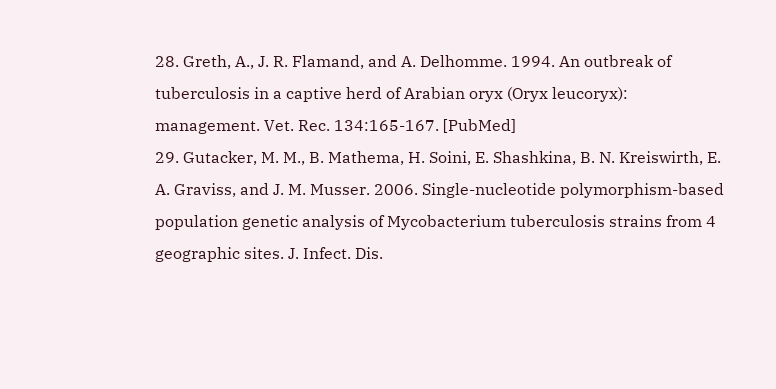28. Greth, A., J. R. Flamand, and A. Delhomme. 1994. An outbreak of tuberculosis in a captive herd of Arabian oryx (Oryx leucoryx): management. Vet. Rec. 134:165-167. [PubMed]
29. Gutacker, M. M., B. Mathema, H. Soini, E. Shashkina, B. N. Kreiswirth, E. A. Graviss, and J. M. Musser. 2006. Single-nucleotide polymorphism-based population genetic analysis of Mycobacterium tuberculosis strains from 4 geographic sites. J. Infect. Dis.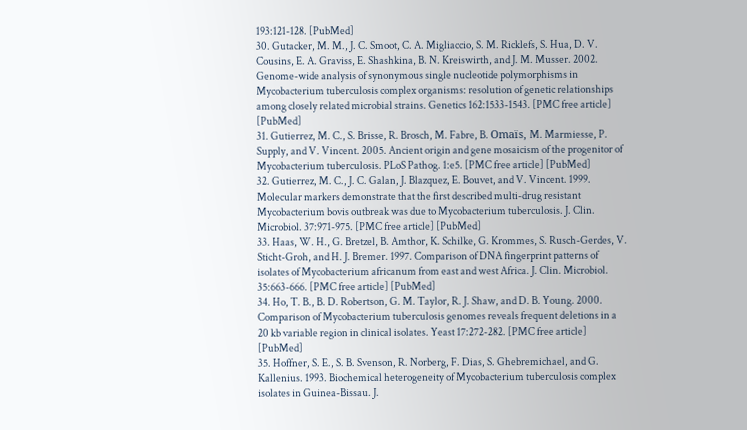193:121-128. [PubMed]
30. Gutacker, M. M., J. C. Smoot, C. A. Migliaccio, S. M. Ricklefs, S. Hua, D. V. Cousins, E. A. Graviss, E. Shashkina, B. N. Kreiswirth, and J. M. Musser. 2002. Genome-wide analysis of synonymous single nucleotide polymorphisms in Mycobacterium tuberculosis complex organisms: resolution of genetic relationships among closely related microbial strains. Genetics 162:1533-1543. [PMC free article] [PubMed]
31. Gutierrez, M. C., S. Brisse, R. Brosch, M. Fabre, B. Omaïs, M. Marmiesse, P. Supply, and V. Vincent. 2005. Ancient origin and gene mosaicism of the progenitor of Mycobacterium tuberculosis. PLoS Pathog. 1:e5. [PMC free article] [PubMed]
32. Gutierrez, M. C., J. C. Galan, J. Blazquez, E. Bouvet, and V. Vincent. 1999. Molecular markers demonstrate that the first described multi-drug resistant Mycobacterium bovis outbreak was due to Mycobacterium tuberculosis. J. Clin. Microbiol. 37:971-975. [PMC free article] [PubMed]
33. Haas, W. H., G. Bretzel, B. Amthor, K. Schilke, G. Krommes, S. Rusch-Gerdes, V. Sticht-Groh, and H. J. Bremer. 1997. Comparison of DNA fingerprint patterns of isolates of Mycobacterium africanum from east and west Africa. J. Clin. Microbiol. 35:663-666. [PMC free article] [PubMed]
34. Ho, T. B., B. D. Robertson, G. M. Taylor, R. J. Shaw, and D. B. Young. 2000. Comparison of Mycobacterium tuberculosis genomes reveals frequent deletions in a 20 kb variable region in clinical isolates. Yeast 17:272-282. [PMC free article] [PubMed]
35. Hoffner, S. E., S. B. Svenson, R. Norberg, F. Dias, S. Ghebremichael, and G. Kallenius. 1993. Biochemical heterogeneity of Mycobacterium tuberculosis complex isolates in Guinea-Bissau. J.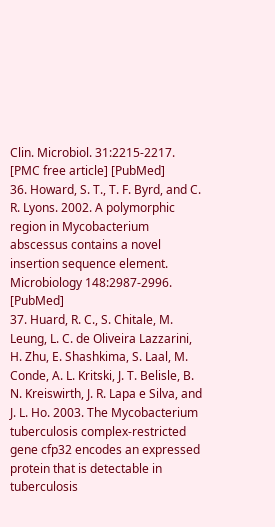Clin. Microbiol. 31:2215-2217. [PMC free article] [PubMed]
36. Howard, S. T., T. F. Byrd, and C. R. Lyons. 2002. A polymorphic region in Mycobacterium abscessus contains a novel insertion sequence element. Microbiology 148:2987-2996. [PubMed]
37. Huard, R. C., S. Chitale, M. Leung, L. C. de Oliveira Lazzarini, H. Zhu, E. Shashkima, S. Laal, M. Conde, A. L. Kritski, J. T. Belisle, B. N. Kreiswirth, J. R. Lapa e Silva, and J. L. Ho. 2003. The Mycobacterium tuberculosis complex-restricted gene cfp32 encodes an expressed protein that is detectable in tuberculosis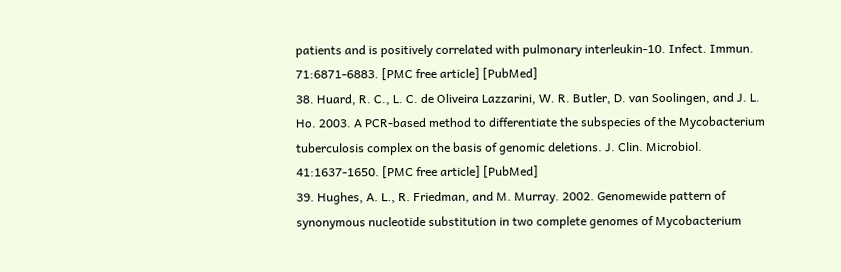patients and is positively correlated with pulmonary interleukin-10. Infect. Immun. 71:6871-6883. [PMC free article] [PubMed]
38. Huard, R. C., L. C. de Oliveira Lazzarini, W. R. Butler, D. van Soolingen, and J. L. Ho. 2003. A PCR-based method to differentiate the subspecies of the Mycobacterium tuberculosis complex on the basis of genomic deletions. J. Clin. Microbiol. 41:1637-1650. [PMC free article] [PubMed]
39. Hughes, A. L., R. Friedman, and M. Murray. 2002. Genomewide pattern of synonymous nucleotide substitution in two complete genomes of Mycobacterium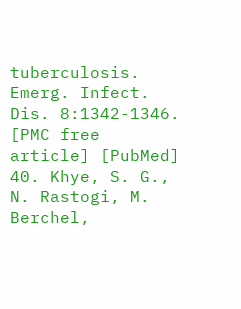tuberculosis. Emerg. Infect. Dis. 8:1342-1346. [PMC free article] [PubMed]
40. Khye, S. G., N. Rastogi, M. Berchel,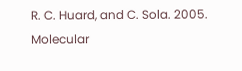R. C. Huard, and C. Sola. 2005. Molecular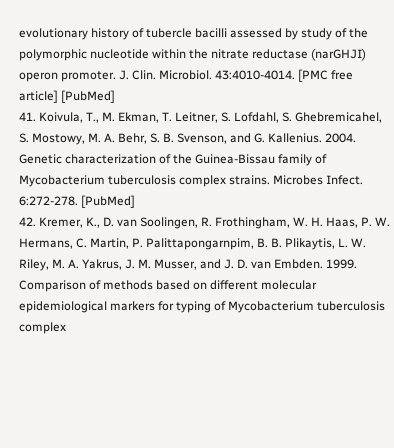evolutionary history of tubercle bacilli assessed by study of the polymorphic nucleotide within the nitrate reductase (narGHJI) operon promoter. J. Clin. Microbiol. 43:4010-4014. [PMC free article] [PubMed]
41. Koivula, T., M. Ekman, T. Leitner, S. Lofdahl, S. Ghebremicahel, S. Mostowy, M. A. Behr, S. B. Svenson, and G. Kallenius. 2004. Genetic characterization of the Guinea-Bissau family of Mycobacterium tuberculosis complex strains. Microbes Infect. 6:272-278. [PubMed]
42. Kremer, K., D. van Soolingen, R. Frothingham, W. H. Haas, P. W. Hermans, C. Martin, P. Palittapongarnpim, B. B. Plikaytis, L. W. Riley, M. A. Yakrus, J. M. Musser, and J. D. van Embden. 1999. Comparison of methods based on different molecular epidemiological markers for typing of Mycobacterium tuberculosis complex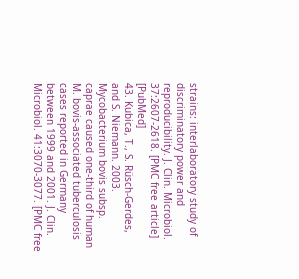strains: interlaboratory study of discriminatory power and reproducibility. J. Clin. Microbiol. 37:2607-2618. [PMC free article] [PubMed]
43. Kubica, T., S. Rüsch-Gerdes, and S. Niemann. 2003. Mycobacterium bovis subsp. caprae caused one-third of human M. bovis-associated tuberculosis cases reported in Germany between 1999 and 2001. J. Clin. Microbiol. 41:3070-3077. [PMC free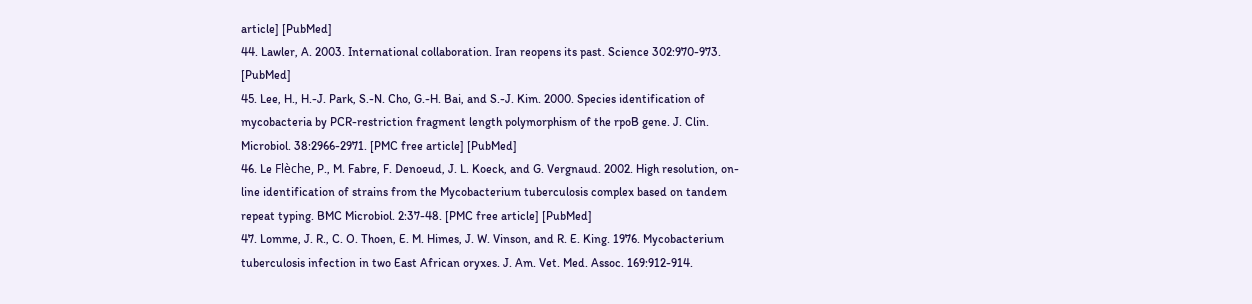article] [PubMed]
44. Lawler, A. 2003. International collaboration. Iran reopens its past. Science 302:970-973. [PubMed]
45. Lee, H., H.-J. Park, S.-N. Cho, G.-H. Bai, and S.-J. Kim. 2000. Species identification of mycobacteria by PCR-restriction fragment length polymorphism of the rpoB gene. J. Clin. Microbiol. 38:2966-2971. [PMC free article] [PubMed]
46. Le Flèche, P., M. Fabre, F. Denoeud, J. L. Koeck, and G. Vergnaud. 2002. High resolution, on-line identification of strains from the Mycobacterium tuberculosis complex based on tandem repeat typing. BMC Microbiol. 2:37-48. [PMC free article] [PubMed]
47. Lomme, J. R., C. O. Thoen, E. M. Himes, J. W. Vinson, and R. E. King. 1976. Mycobacterium tuberculosis infection in two East African oryxes. J. Am. Vet. Med. Assoc. 169:912-914.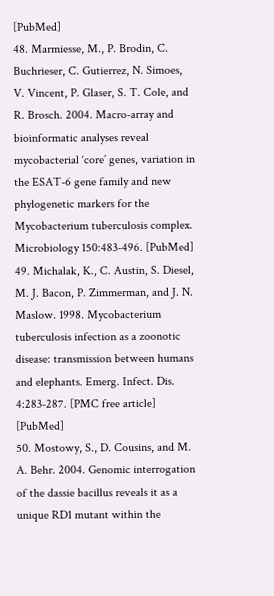[PubMed]
48. Marmiesse, M., P. Brodin, C. Buchrieser, C. Gutierrez, N. Simoes, V. Vincent, P. Glaser, S. T. Cole, and R. Brosch. 2004. Macro-array and bioinformatic analyses reveal mycobacterial ‘core’ genes, variation in the ESAT-6 gene family and new phylogenetic markers for the Mycobacterium tuberculosis complex. Microbiology 150:483-496. [PubMed]
49. Michalak, K., C. Austin, S. Diesel, M. J. Bacon, P. Zimmerman, and J. N. Maslow. 1998. Mycobacterium tuberculosis infection as a zoonotic disease: transmission between humans and elephants. Emerg. Infect. Dis. 4:283-287. [PMC free article] [PubMed]
50. Mostowy, S., D. Cousins, and M. A. Behr. 2004. Genomic interrogation of the dassie bacillus reveals it as a unique RD1 mutant within the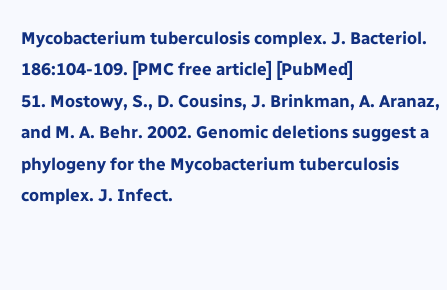Mycobacterium tuberculosis complex. J. Bacteriol. 186:104-109. [PMC free article] [PubMed]
51. Mostowy, S., D. Cousins, J. Brinkman, A. Aranaz, and M. A. Behr. 2002. Genomic deletions suggest a phylogeny for the Mycobacterium tuberculosis complex. J. Infect.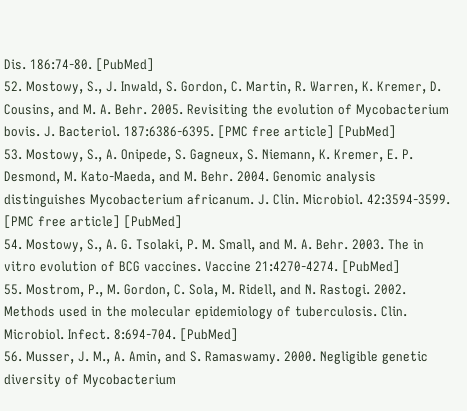Dis. 186:74-80. [PubMed]
52. Mostowy, S., J. Inwald, S. Gordon, C. Martin, R. Warren, K. Kremer, D. Cousins, and M. A. Behr. 2005. Revisiting the evolution of Mycobacterium bovis. J. Bacteriol. 187:6386-6395. [PMC free article] [PubMed]
53. Mostowy, S., A. Onipede, S. Gagneux, S. Niemann, K. Kremer, E. P. Desmond, M. Kato-Maeda, and M. Behr. 2004. Genomic analysis distinguishes Mycobacterium africanum. J. Clin. Microbiol. 42:3594-3599. [PMC free article] [PubMed]
54. Mostowy, S., A. G. Tsolaki, P. M. Small, and M. A. Behr. 2003. The in vitro evolution of BCG vaccines. Vaccine 21:4270-4274. [PubMed]
55. Mostrom, P., M. Gordon, C. Sola, M. Ridell, and N. Rastogi. 2002. Methods used in the molecular epidemiology of tuberculosis. Clin. Microbiol. Infect. 8:694-704. [PubMed]
56. Musser, J. M., A. Amin, and S. Ramaswamy. 2000. Negligible genetic diversity of Mycobacterium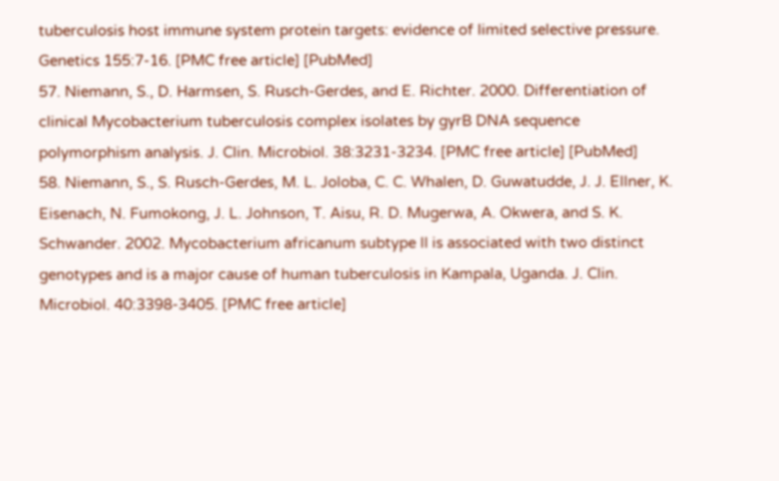tuberculosis host immune system protein targets: evidence of limited selective pressure. Genetics 155:7-16. [PMC free article] [PubMed]
57. Niemann, S., D. Harmsen, S. Rusch-Gerdes, and E. Richter. 2000. Differentiation of clinical Mycobacterium tuberculosis complex isolates by gyrB DNA sequence polymorphism analysis. J. Clin. Microbiol. 38:3231-3234. [PMC free article] [PubMed]
58. Niemann, S., S. Rusch-Gerdes, M. L. Joloba, C. C. Whalen, D. Guwatudde, J. J. Ellner, K. Eisenach, N. Fumokong, J. L. Johnson, T. Aisu, R. D. Mugerwa, A. Okwera, and S. K. Schwander. 2002. Mycobacterium africanum subtype II is associated with two distinct genotypes and is a major cause of human tuberculosis in Kampala, Uganda. J. Clin. Microbiol. 40:3398-3405. [PMC free article]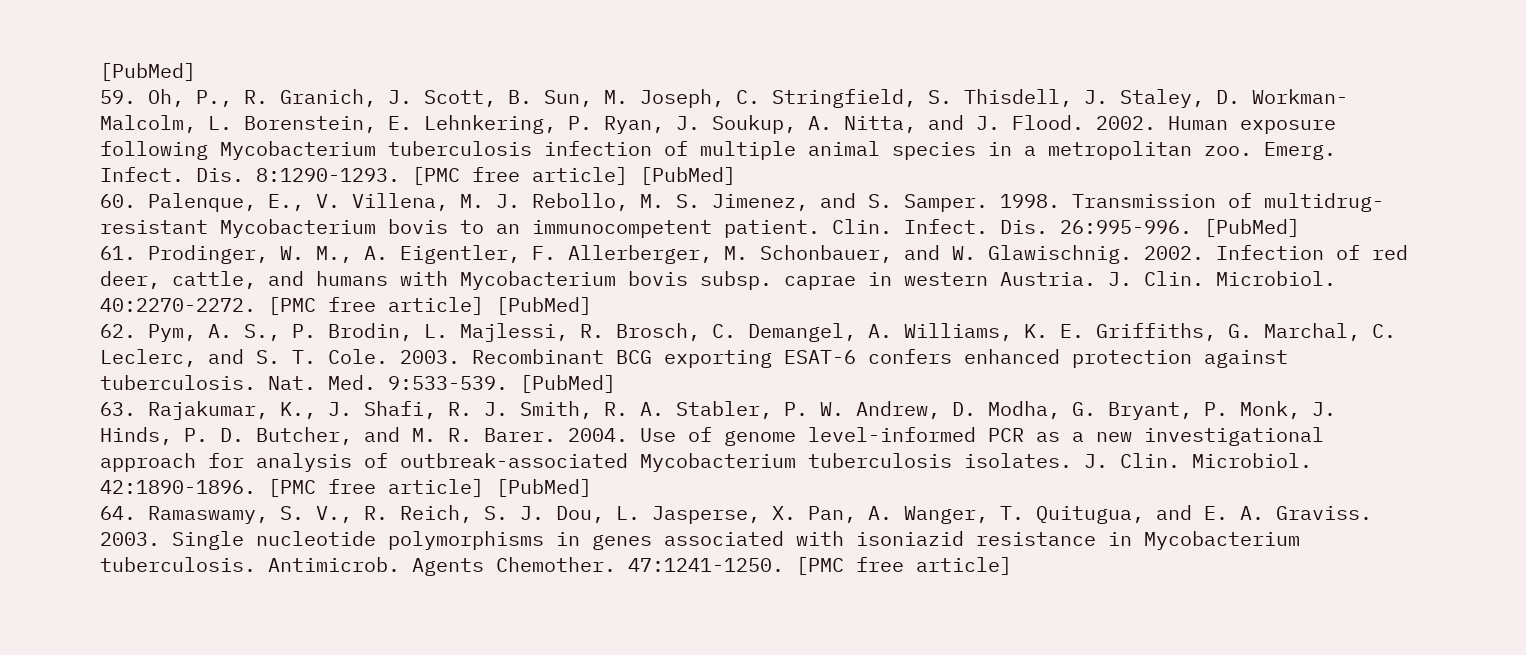[PubMed]
59. Oh, P., R. Granich, J. Scott, B. Sun, M. Joseph, C. Stringfield, S. Thisdell, J. Staley, D. Workman-Malcolm, L. Borenstein, E. Lehnkering, P. Ryan, J. Soukup, A. Nitta, and J. Flood. 2002. Human exposure following Mycobacterium tuberculosis infection of multiple animal species in a metropolitan zoo. Emerg. Infect. Dis. 8:1290-1293. [PMC free article] [PubMed]
60. Palenque, E., V. Villena, M. J. Rebollo, M. S. Jimenez, and S. Samper. 1998. Transmission of multidrug-resistant Mycobacterium bovis to an immunocompetent patient. Clin. Infect. Dis. 26:995-996. [PubMed]
61. Prodinger, W. M., A. Eigentler, F. Allerberger, M. Schonbauer, and W. Glawischnig. 2002. Infection of red deer, cattle, and humans with Mycobacterium bovis subsp. caprae in western Austria. J. Clin. Microbiol. 40:2270-2272. [PMC free article] [PubMed]
62. Pym, A. S., P. Brodin, L. Majlessi, R. Brosch, C. Demangel, A. Williams, K. E. Griffiths, G. Marchal, C. Leclerc, and S. T. Cole. 2003. Recombinant BCG exporting ESAT-6 confers enhanced protection against tuberculosis. Nat. Med. 9:533-539. [PubMed]
63. Rajakumar, K., J. Shafi, R. J. Smith, R. A. Stabler, P. W. Andrew, D. Modha, G. Bryant, P. Monk, J. Hinds, P. D. Butcher, and M. R. Barer. 2004. Use of genome level-informed PCR as a new investigational approach for analysis of outbreak-associated Mycobacterium tuberculosis isolates. J. Clin. Microbiol. 42:1890-1896. [PMC free article] [PubMed]
64. Ramaswamy, S. V., R. Reich, S. J. Dou, L. Jasperse, X. Pan, A. Wanger, T. Quitugua, and E. A. Graviss. 2003. Single nucleotide polymorphisms in genes associated with isoniazid resistance in Mycobacterium tuberculosis. Antimicrob. Agents Chemother. 47:1241-1250. [PMC free article]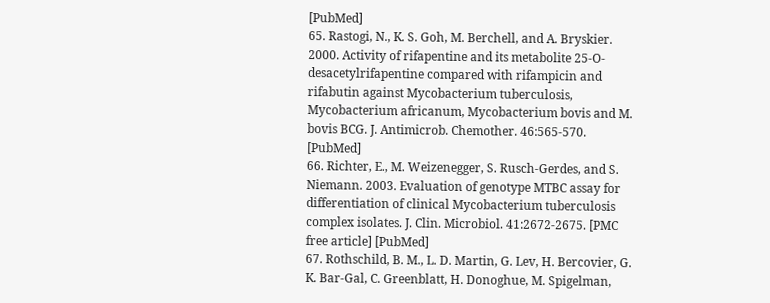[PubMed]
65. Rastogi, N., K. S. Goh, M. Berchell, and A. Bryskier. 2000. Activity of rifapentine and its metabolite 25-O-desacetylrifapentine compared with rifampicin and rifabutin against Mycobacterium tuberculosis, Mycobacterium africanum, Mycobacterium bovis and M. bovis BCG. J. Antimicrob. Chemother. 46:565-570. [PubMed]
66. Richter, E., M. Weizenegger, S. Rusch-Gerdes, and S. Niemann. 2003. Evaluation of genotype MTBC assay for differentiation of clinical Mycobacterium tuberculosis complex isolates. J. Clin. Microbiol. 41:2672-2675. [PMC free article] [PubMed]
67. Rothschild, B. M., L. D. Martin, G. Lev, H. Bercovier, G. K. Bar-Gal, C. Greenblatt, H. Donoghue, M. Spigelman,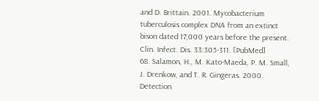and D. Brittain. 2001. Mycobacterium tuberculosis complex DNA from an extinct bison dated 17,000 years before the present. Clin. Infect. Dis. 33:305-311. [PubMed]
68. Salamon, H., M. Kato-Maeda, P. M. Small, J. Drenkow, and T. R. Gingeras. 2000. Detection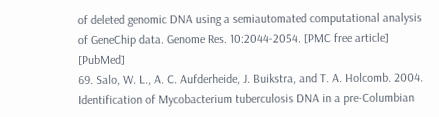of deleted genomic DNA using a semiautomated computational analysis of GeneChip data. Genome Res. 10:2044-2054. [PMC free article] [PubMed]
69. Salo, W. L., A. C. Aufderheide, J. Buikstra, and T. A. Holcomb. 2004. Identification of Mycobacterium tuberculosis DNA in a pre-Columbian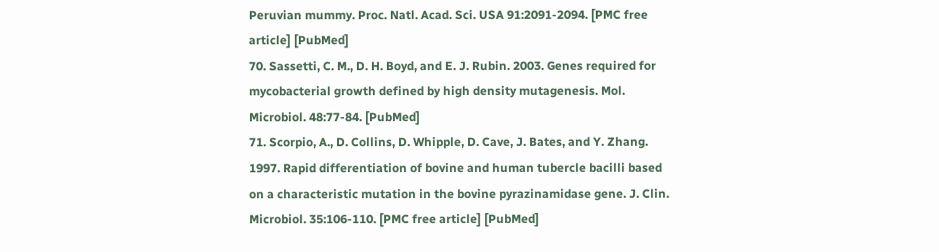Peruvian mummy. Proc. Natl. Acad. Sci. USA 91:2091-2094. [PMC free article] [PubMed]
70. Sassetti, C. M., D. H. Boyd, and E. J. Rubin. 2003. Genes required for mycobacterial growth defined by high density mutagenesis. Mol. Microbiol. 48:77-84. [PubMed]
71. Scorpio, A., D. Collins, D. Whipple, D. Cave, J. Bates, and Y. Zhang. 1997. Rapid differentiation of bovine and human tubercle bacilli based on a characteristic mutation in the bovine pyrazinamidase gene. J. Clin. Microbiol. 35:106-110. [PMC free article] [PubMed]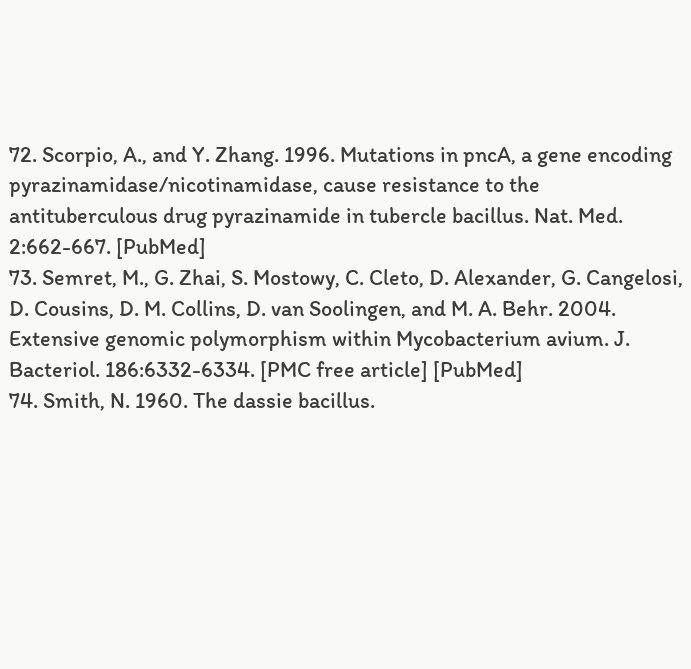72. Scorpio, A., and Y. Zhang. 1996. Mutations in pncA, a gene encoding pyrazinamidase/nicotinamidase, cause resistance to the antituberculous drug pyrazinamide in tubercle bacillus. Nat. Med. 2:662-667. [PubMed]
73. Semret, M., G. Zhai, S. Mostowy, C. Cleto, D. Alexander, G. Cangelosi, D. Cousins, D. M. Collins, D. van Soolingen, and M. A. Behr. 2004. Extensive genomic polymorphism within Mycobacterium avium. J. Bacteriol. 186:6332-6334. [PMC free article] [PubMed]
74. Smith, N. 1960. The dassie bacillus.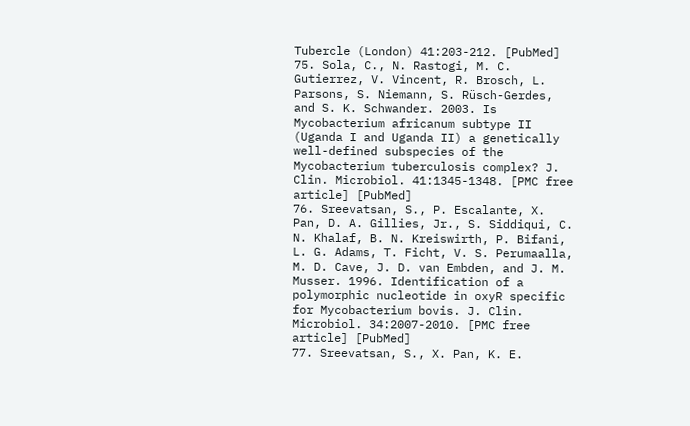Tubercle (London) 41:203-212. [PubMed]
75. Sola, C., N. Rastogi, M. C. Gutierrez, V. Vincent, R. Brosch, L. Parsons, S. Niemann, S. Rüsch-Gerdes, and S. K. Schwander. 2003. Is Mycobacterium africanum subtype II (Uganda I and Uganda II) a genetically well-defined subspecies of the Mycobacterium tuberculosis complex? J. Clin. Microbiol. 41:1345-1348. [PMC free article] [PubMed]
76. Sreevatsan, S., P. Escalante, X. Pan, D. A. Gillies, Jr., S. Siddiqui, C. N. Khalaf, B. N. Kreiswirth, P. Bifani, L. G. Adams, T. Ficht, V. S. Perumaalla, M. D. Cave, J. D. van Embden, and J. M. Musser. 1996. Identification of a polymorphic nucleotide in oxyR specific for Mycobacterium bovis. J. Clin. Microbiol. 34:2007-2010. [PMC free article] [PubMed]
77. Sreevatsan, S., X. Pan, K. E.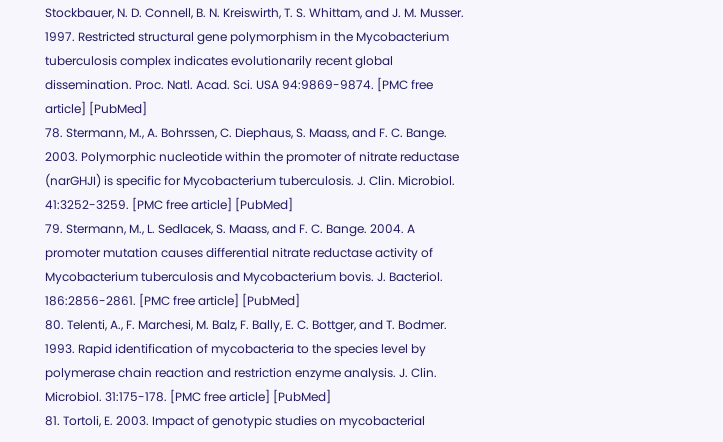Stockbauer, N. D. Connell, B. N. Kreiswirth, T. S. Whittam, and J. M. Musser. 1997. Restricted structural gene polymorphism in the Mycobacterium tuberculosis complex indicates evolutionarily recent global dissemination. Proc. Natl. Acad. Sci. USA 94:9869-9874. [PMC free article] [PubMed]
78. Stermann, M., A. Bohrssen, C. Diephaus, S. Maass, and F. C. Bange. 2003. Polymorphic nucleotide within the promoter of nitrate reductase (narGHJI) is specific for Mycobacterium tuberculosis. J. Clin. Microbiol. 41:3252-3259. [PMC free article] [PubMed]
79. Stermann, M., L. Sedlacek, S. Maass, and F. C. Bange. 2004. A promoter mutation causes differential nitrate reductase activity of Mycobacterium tuberculosis and Mycobacterium bovis. J. Bacteriol. 186:2856-2861. [PMC free article] [PubMed]
80. Telenti, A., F. Marchesi, M. Balz, F. Bally, E. C. Bottger, and T. Bodmer. 1993. Rapid identification of mycobacteria to the species level by polymerase chain reaction and restriction enzyme analysis. J. Clin. Microbiol. 31:175-178. [PMC free article] [PubMed]
81. Tortoli, E. 2003. Impact of genotypic studies on mycobacterial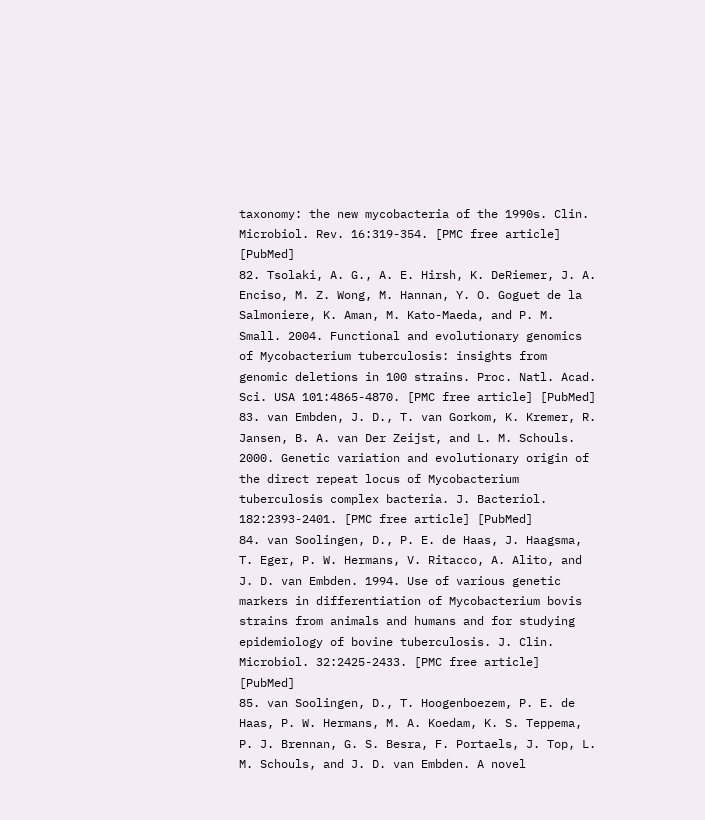taxonomy: the new mycobacteria of the 1990s. Clin. Microbiol. Rev. 16:319-354. [PMC free article] [PubMed]
82. Tsolaki, A. G., A. E. Hirsh, K. DeRiemer, J. A. Enciso, M. Z. Wong, M. Hannan, Y. O. Goguet de la Salmoniere, K. Aman, M. Kato-Maeda, and P. M. Small. 2004. Functional and evolutionary genomics of Mycobacterium tuberculosis: insights from genomic deletions in 100 strains. Proc. Natl. Acad. Sci. USA 101:4865-4870. [PMC free article] [PubMed]
83. van Embden, J. D., T. van Gorkom, K. Kremer, R. Jansen, B. A. van Der Zeijst, and L. M. Schouls. 2000. Genetic variation and evolutionary origin of the direct repeat locus of Mycobacterium tuberculosis complex bacteria. J. Bacteriol. 182:2393-2401. [PMC free article] [PubMed]
84. van Soolingen, D., P. E. de Haas, J. Haagsma, T. Eger, P. W. Hermans, V. Ritacco, A. Alito, and J. D. van Embden. 1994. Use of various genetic markers in differentiation of Mycobacterium bovis strains from animals and humans and for studying epidemiology of bovine tuberculosis. J. Clin. Microbiol. 32:2425-2433. [PMC free article] [PubMed]
85. van Soolingen, D., T. Hoogenboezem, P. E. de Haas, P. W. Hermans, M. A. Koedam, K. S. Teppema, P. J. Brennan, G. S. Besra, F. Portaels, J. Top, L. M. Schouls, and J. D. van Embden. A novel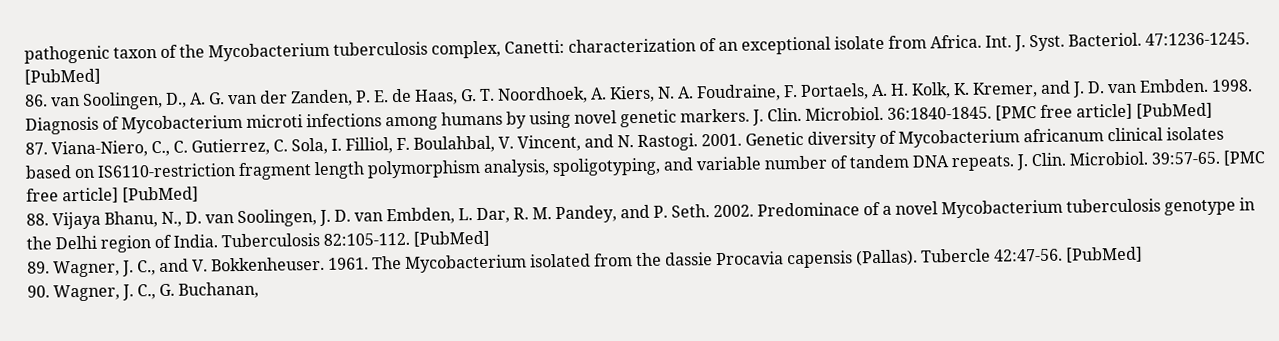pathogenic taxon of the Mycobacterium tuberculosis complex, Canetti: characterization of an exceptional isolate from Africa. Int. J. Syst. Bacteriol. 47:1236-1245. [PubMed]
86. van Soolingen, D., A. G. van der Zanden, P. E. de Haas, G. T. Noordhoek, A. Kiers, N. A. Foudraine, F. Portaels, A. H. Kolk, K. Kremer, and J. D. van Embden. 1998. Diagnosis of Mycobacterium microti infections among humans by using novel genetic markers. J. Clin. Microbiol. 36:1840-1845. [PMC free article] [PubMed]
87. Viana-Niero, C., C. Gutierrez, C. Sola, I. Filliol, F. Boulahbal, V. Vincent, and N. Rastogi. 2001. Genetic diversity of Mycobacterium africanum clinical isolates based on IS6110-restriction fragment length polymorphism analysis, spoligotyping, and variable number of tandem DNA repeats. J. Clin. Microbiol. 39:57-65. [PMC free article] [PubMed]
88. Vijaya Bhanu, N., D. van Soolingen, J. D. van Embden, L. Dar, R. M. Pandey, and P. Seth. 2002. Predominace of a novel Mycobacterium tuberculosis genotype in the Delhi region of India. Tuberculosis 82:105-112. [PubMed]
89. Wagner, J. C., and V. Bokkenheuser. 1961. The Mycobacterium isolated from the dassie Procavia capensis (Pallas). Tubercle 42:47-56. [PubMed]
90. Wagner, J. C., G. Buchanan,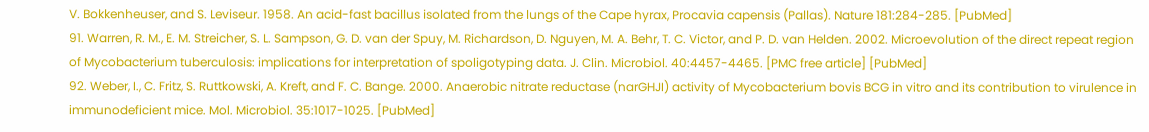V. Bokkenheuser, and S. Leviseur. 1958. An acid-fast bacillus isolated from the lungs of the Cape hyrax, Procavia capensis (Pallas). Nature 181:284-285. [PubMed]
91. Warren, R. M., E. M. Streicher, S. L. Sampson, G. D. van der Spuy, M. Richardson, D. Nguyen, M. A. Behr, T. C. Victor, and P. D. van Helden. 2002. Microevolution of the direct repeat region of Mycobacterium tuberculosis: implications for interpretation of spoligotyping data. J. Clin. Microbiol. 40:4457-4465. [PMC free article] [PubMed]
92. Weber, I., C. Fritz, S. Ruttkowski, A. Kreft, and F. C. Bange. 2000. Anaerobic nitrate reductase (narGHJI) activity of Mycobacterium bovis BCG in vitro and its contribution to virulence in immunodeficient mice. Mol. Microbiol. 35:1017-1025. [PubMed]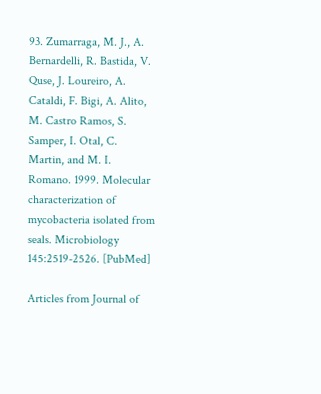93. Zumarraga, M. J., A. Bernardelli, R. Bastida, V. Quse, J. Loureiro, A. Cataldi, F. Bigi, A. Alito, M. Castro Ramos, S. Samper, I. Otal, C. Martin, and M. I. Romano. 1999. Molecular characterization of mycobacteria isolated from seals. Microbiology 145:2519-2526. [PubMed]

Articles from Journal of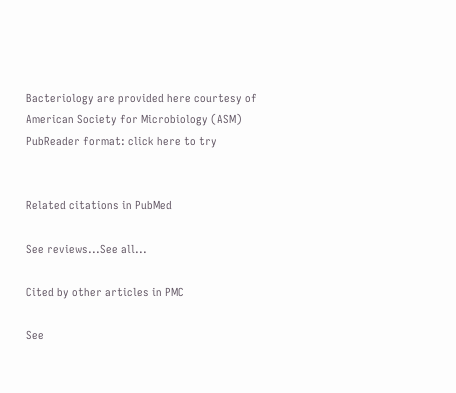Bacteriology are provided here courtesy of American Society for Microbiology (ASM)
PubReader format: click here to try


Related citations in PubMed

See reviews...See all...

Cited by other articles in PMC

See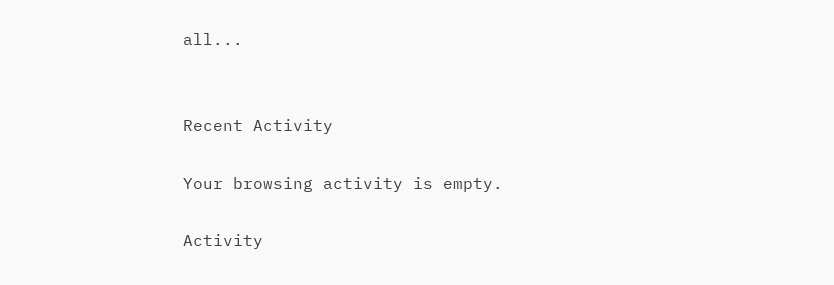all...


Recent Activity

Your browsing activity is empty.

Activity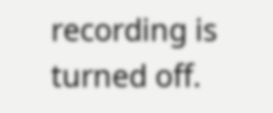recording is turned off.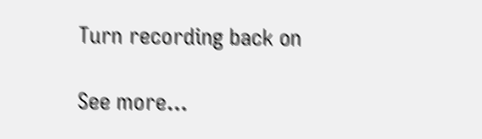Turn recording back on

See more...